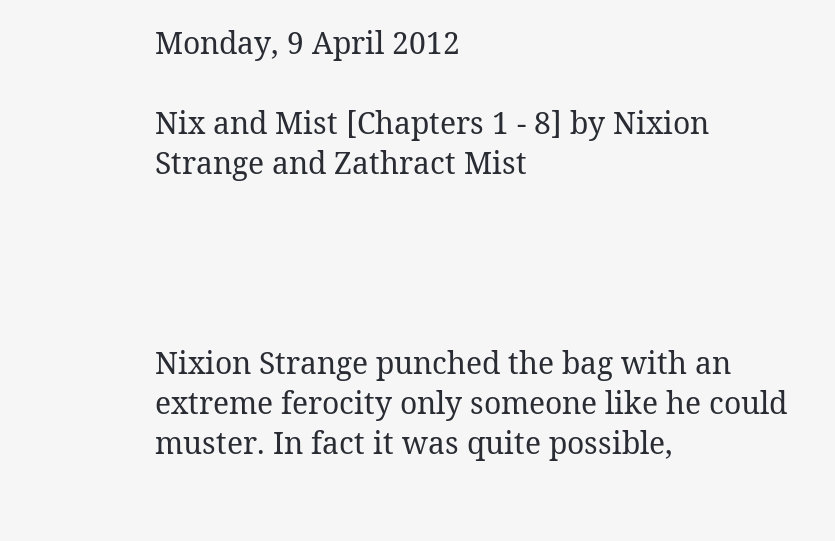Monday, 9 April 2012

Nix and Mist [Chapters 1 - 8] by Nixion Strange and Zathract Mist




Nixion Strange punched the bag with an extreme ferocity only someone like he could muster. In fact it was quite possible,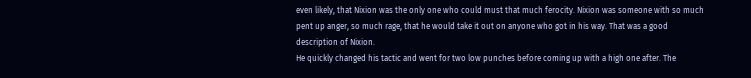even likely, that Nixion was the only one who could must that much ferocity. Nixion was someone with so much pent up anger, so much rage, that he would take it out on anyone who got in his way. That was a good description of Nixion.
He quickly changed his tactic and went for two low punches before coming up with a high one after. The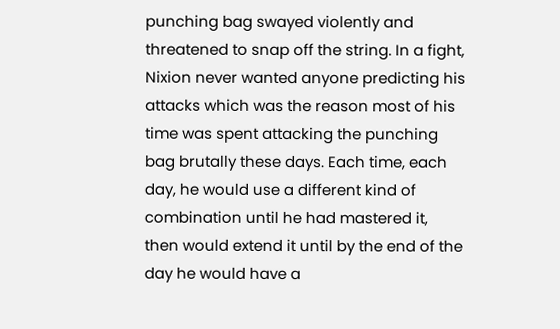punching bag swayed violently and threatened to snap off the string. In a fight, Nixion never wanted anyone predicting his attacks which was the reason most of his time was spent attacking the punching bag brutally these days. Each time, each day, he would use a different kind of combination until he had mastered it, then would extend it until by the end of the day he would have a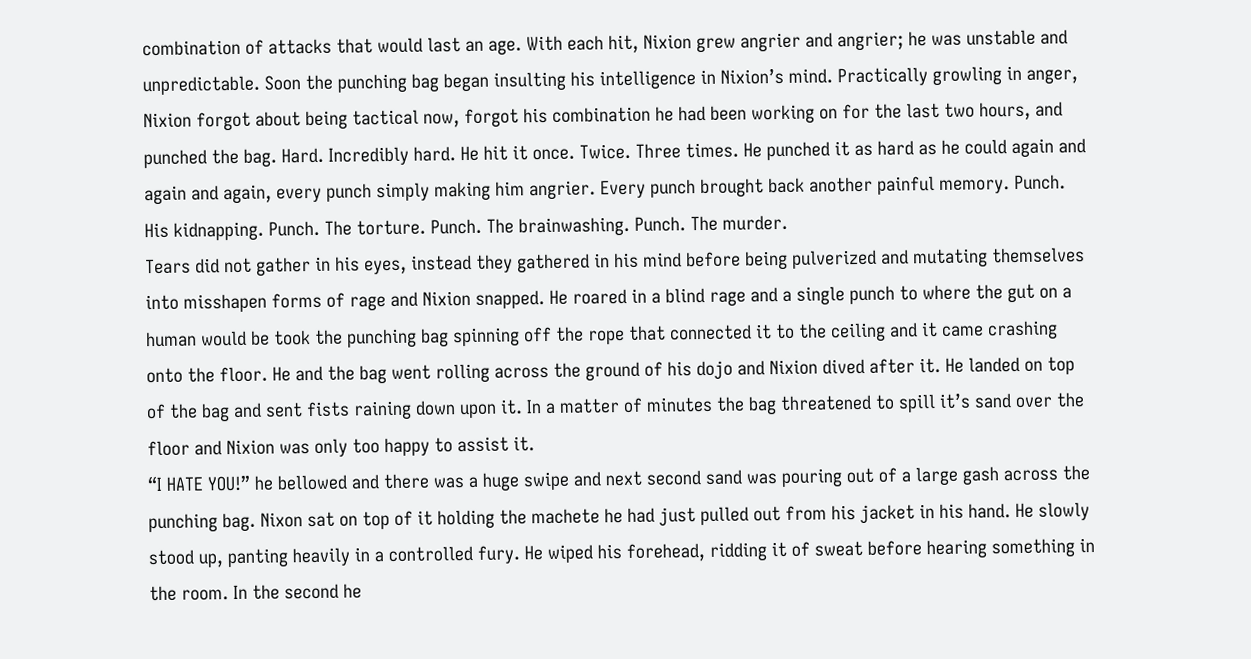combination of attacks that would last an age. With each hit, Nixion grew angrier and angrier; he was unstable and unpredictable. Soon the punching bag began insulting his intelligence in Nixion’s mind. Practically growling in anger, Nixion forgot about being tactical now, forgot his combination he had been working on for the last two hours, and punched the bag. Hard. Incredibly hard. He hit it once. Twice. Three times. He punched it as hard as he could again and again and again, every punch simply making him angrier. Every punch brought back another painful memory. Punch. His kidnapping. Punch. The torture. Punch. The brainwashing. Punch. The murder.
Tears did not gather in his eyes, instead they gathered in his mind before being pulverized and mutating themselves into misshapen forms of rage and Nixion snapped. He roared in a blind rage and a single punch to where the gut on a human would be took the punching bag spinning off the rope that connected it to the ceiling and it came crashing onto the floor. He and the bag went rolling across the ground of his dojo and Nixion dived after it. He landed on top of the bag and sent fists raining down upon it. In a matter of minutes the bag threatened to spill it’s sand over the floor and Nixion was only too happy to assist it.
“I HATE YOU!” he bellowed and there was a huge swipe and next second sand was pouring out of a large gash across the punching bag. Nixon sat on top of it holding the machete he had just pulled out from his jacket in his hand. He slowly stood up, panting heavily in a controlled fury. He wiped his forehead, ridding it of sweat before hearing something in the room. In the second he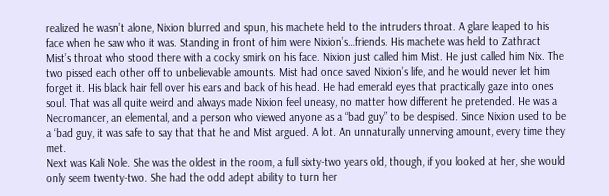realized he wasn’t alone, Nixion blurred and spun, his machete held to the intruders throat. A glare leaped to his face when he saw who it was. Standing in front of him were Nixion’s…friends. His machete was held to Zathract Mist’s throat who stood there with a cocky smirk on his face. Nixion just called him Mist. He just called him Nix. The two pissed each other off to unbelievable amounts. Mist had once saved Nixion’s life, and he would never let him forget it. His black hair fell over his ears and back of his head. He had emerald eyes that practically gaze into ones soul. That was all quite weird and always made Nixion feel uneasy, no matter how different he pretended. He was a Necromancer, an elemental, and a person who viewed anyone as a “bad guy” to be despised. Since Nixion used to be a ‘bad guy, it was safe to say that that he and Mist argued. A lot. An unnaturally unnerving amount, every time they met.
Next was Kali Nole. She was the oldest in the room, a full sixty-two years old, though, if you looked at her, she would only seem twenty-two. She had the odd adept ability to turn her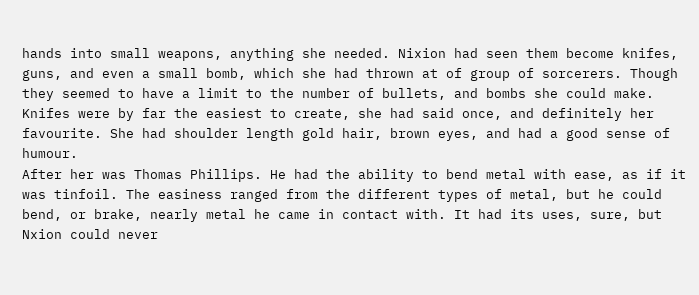hands into small weapons, anything she needed. Nixion had seen them become knifes, guns, and even a small bomb, which she had thrown at of group of sorcerers. Though they seemed to have a limit to the number of bullets, and bombs she could make. Knifes were by far the easiest to create, she had said once, and definitely her favourite. She had shoulder length gold hair, brown eyes, and had a good sense of humour.
After her was Thomas Phillips. He had the ability to bend metal with ease, as if it was tinfoil. The easiness ranged from the different types of metal, but he could bend, or brake, nearly metal he came in contact with. It had its uses, sure, but Nxion could never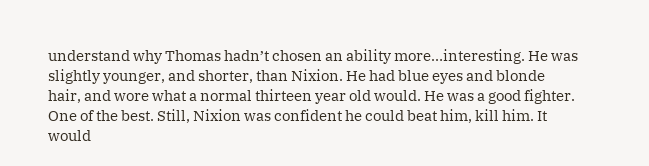understand why Thomas hadn’t chosen an ability more…interesting. He was slightly younger, and shorter, than Nixion. He had blue eyes and blonde hair, and wore what a normal thirteen year old would. He was a good fighter. One of the best. Still, Nixion was confident he could beat him, kill him. It would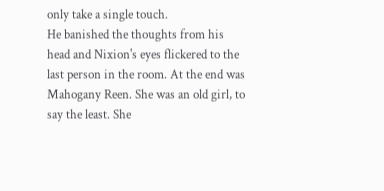only take a single touch.
He banished the thoughts from his head and Nixion's eyes flickered to the last person in the room. At the end was Mahogany Reen. She was an old girl, to say the least. She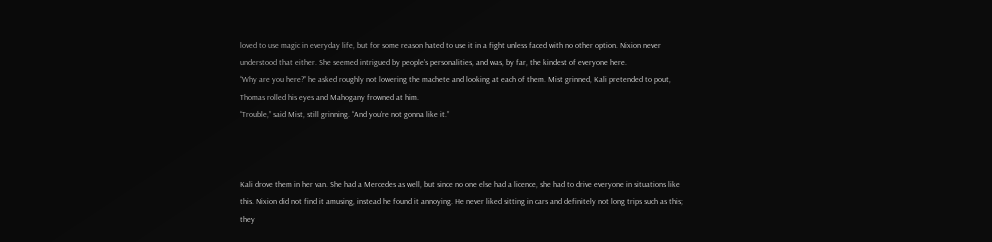loved to use magic in everyday life, but for some reason hated to use it in a fight unless faced with no other option. Nixion never understood that either. She seemed intrigued by people’s personalities, and was, by far, the kindest of everyone here.
“Why are you here?” he asked roughly not lowering the machete and looking at each of them. Mist grinned, Kali pretended to pout, Thomas rolled his eyes and Mahogany frowned at him.
“Trouble,” said Mist, still grinning. “And you’re not gonna like it.”



Kali drove them in her van. She had a Mercedes as well, but since no one else had a licence, she had to drive everyone in situations like this. Nixion did not find it amusing, instead he found it annoying. He never liked sitting in cars and definitely not long trips such as this; they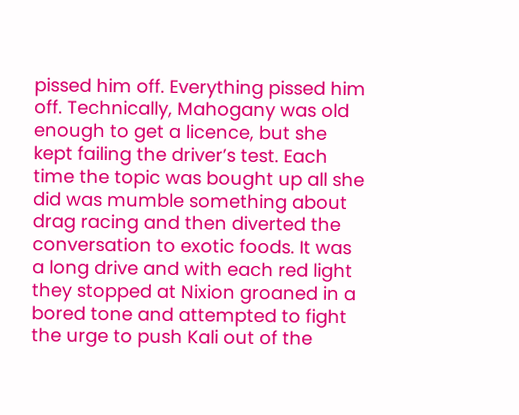pissed him off. Everything pissed him off. Technically, Mahogany was old enough to get a licence, but she kept failing the driver’s test. Each time the topic was bought up all she did was mumble something about drag racing and then diverted the conversation to exotic foods. It was a long drive and with each red light they stopped at Nixion groaned in a bored tone and attempted to fight the urge to push Kali out of the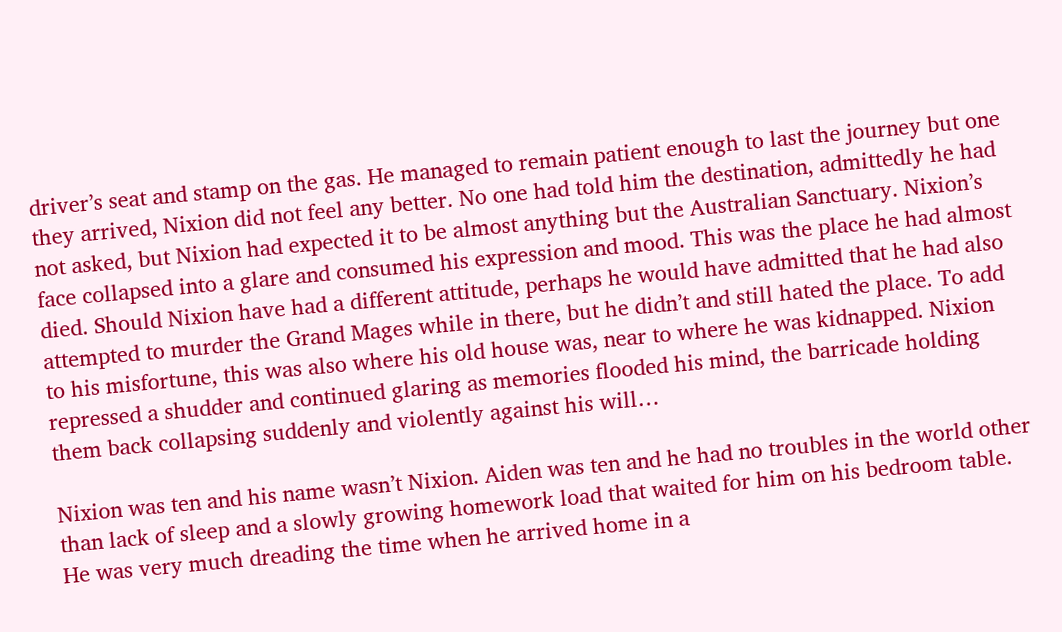driver’s seat and stamp on the gas. He managed to remain patient enough to last the journey but one they arrived, Nixion did not feel any better. No one had told him the destination, admittedly he had not asked, but Nixion had expected it to be almost anything but the Australian Sanctuary. Nixion’s face collapsed into a glare and consumed his expression and mood. This was the place he had almost died. Should Nixion have had a different attitude, perhaps he would have admitted that he had also attempted to murder the Grand Mages while in there, but he didn’t and still hated the place. To add to his misfortune, this was also where his old house was, near to where he was kidnapped. Nixion repressed a shudder and continued glaring as memories flooded his mind, the barricade holding them back collapsing suddenly and violently against his will…

Nixion was ten and his name wasn’t Nixion. Aiden was ten and he had no troubles in the world other than lack of sleep and a slowly growing homework load that waited for him on his bedroom table. He was very much dreading the time when he arrived home in a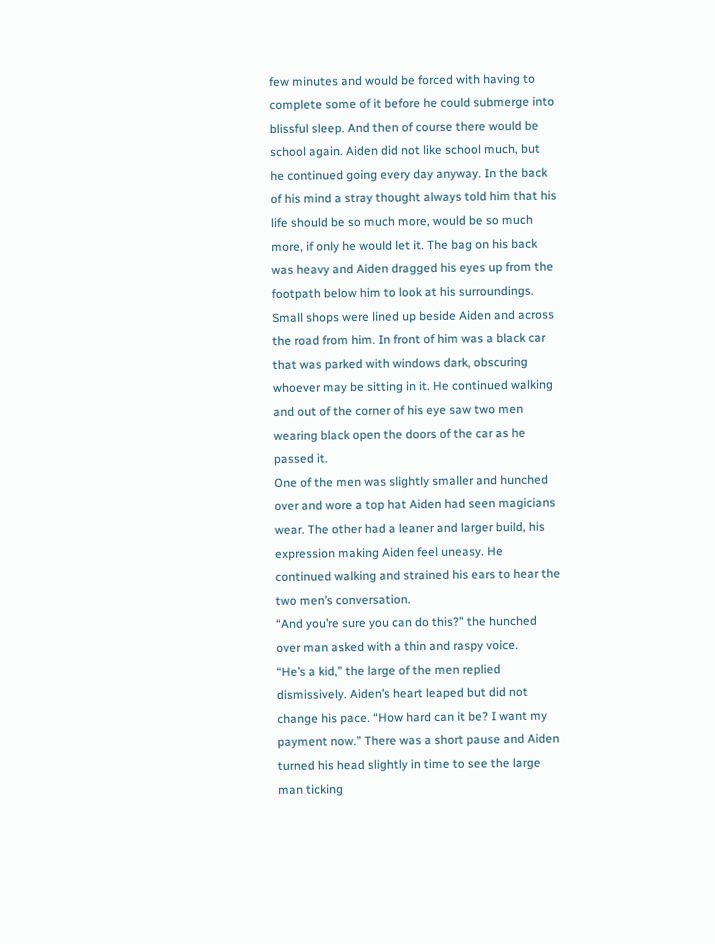few minutes and would be forced with having to complete some of it before he could submerge into blissful sleep. And then of course there would be school again. Aiden did not like school much, but he continued going every day anyway. In the back of his mind a stray thought always told him that his life should be so much more, would be so much more, if only he would let it. The bag on his back was heavy and Aiden dragged his eyes up from the footpath below him to look at his surroundings. Small shops were lined up beside Aiden and across the road from him. In front of him was a black car that was parked with windows dark, obscuring whoever may be sitting in it. He continued walking and out of the corner of his eye saw two men wearing black open the doors of the car as he passed it.
One of the men was slightly smaller and hunched over and wore a top hat Aiden had seen magicians wear. The other had a leaner and larger build, his expression making Aiden feel uneasy. He continued walking and strained his ears to hear the two men’s conversation.
“And you’re sure you can do this?” the hunched over man asked with a thin and raspy voice.
“He’s a kid,” the large of the men replied dismissively. Aiden’s heart leaped but did not change his pace. “How hard can it be? I want my payment now.” There was a short pause and Aiden turned his head slightly in time to see the large man ticking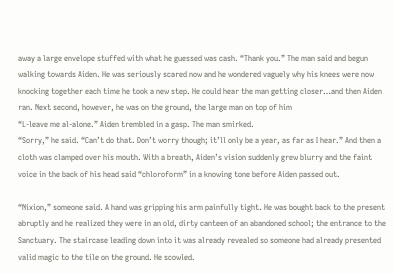away a large envelope stuffed with what he guessed was cash. “Thank you.” The man said and begun walking towards Aiden. He was seriously scared now and he wondered vaguely why his knees were now knocking together each time he took a new step. He could hear the man getting closer…and then Aiden ran. Next second, however, he was on the ground, the large man on top of him
“L-leave me al-alone.” Aiden trembled in a gasp. The man smirked.
“Sorry,” he said. “Can’t do that. Don’t worry though; it’ll only be a year, as far as I hear.” And then a cloth was clamped over his mouth. With a breath, Aiden’s vision suddenly grew blurry and the faint voice in the back of his head said “chloroform” in a knowing tone before Aiden passed out.

“Nixion,” someone said. A hand was gripping his arm painfully tight. He was bought back to the present abruptly and he realized they were in an old, dirty canteen of an abandoned school; the entrance to the Sanctuary. The staircase leading down into it was already revealed so someone had already presented valid magic to the tile on the ground. He scowled.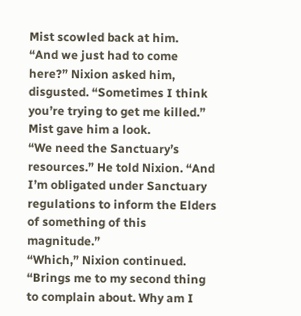Mist scowled back at him.
“And we just had to come here?” Nixion asked him, disgusted. “Sometimes I think you’re trying to get me killed.” Mist gave him a look.
“We need the Sanctuary’s resources.” He told Nixion. “And I’m obligated under Sanctuary regulations to inform the Elders of something of this magnitude.”
“Which,” Nixion continued. “Brings me to my second thing to complain about. Why am I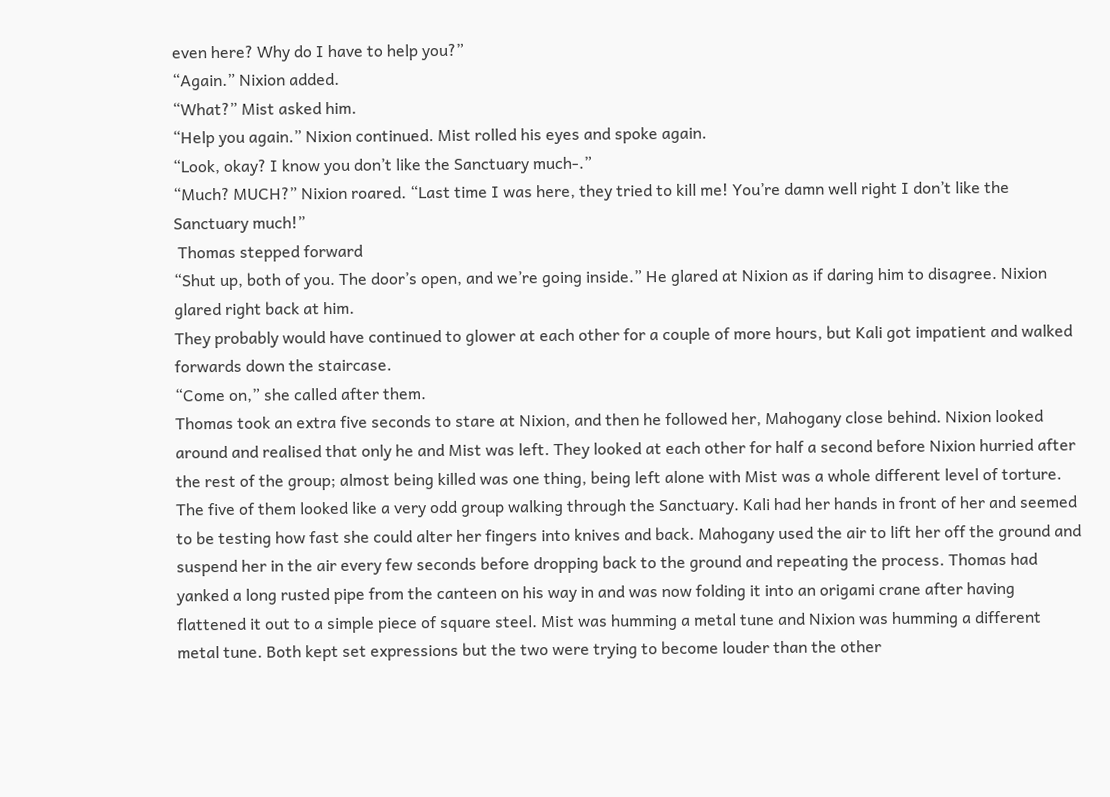even here? Why do I have to help you?”
“Again.” Nixion added.
“What?” Mist asked him.
“Help you again.” Nixion continued. Mist rolled his eyes and spoke again.
“Look, okay? I know you don’t like the Sanctuary much-.”
“Much? MUCH?” Nixion roared. “Last time I was here, they tried to kill me! You’re damn well right I don’t like the Sanctuary much!”
 Thomas stepped forward
“Shut up, both of you. The door’s open, and we’re going inside.” He glared at Nixion as if daring him to disagree. Nixion glared right back at him.
They probably would have continued to glower at each other for a couple of more hours, but Kali got impatient and walked forwards down the staircase.
“Come on,” she called after them.
Thomas took an extra five seconds to stare at Nixion, and then he followed her, Mahogany close behind. Nixion looked around and realised that only he and Mist was left. They looked at each other for half a second before Nixion hurried after the rest of the group; almost being killed was one thing, being left alone with Mist was a whole different level of torture.
The five of them looked like a very odd group walking through the Sanctuary. Kali had her hands in front of her and seemed to be testing how fast she could alter her fingers into knives and back. Mahogany used the air to lift her off the ground and suspend her in the air every few seconds before dropping back to the ground and repeating the process. Thomas had yanked a long rusted pipe from the canteen on his way in and was now folding it into an origami crane after having flattened it out to a simple piece of square steel. Mist was humming a metal tune and Nixion was humming a different metal tune. Both kept set expressions but the two were trying to become louder than the other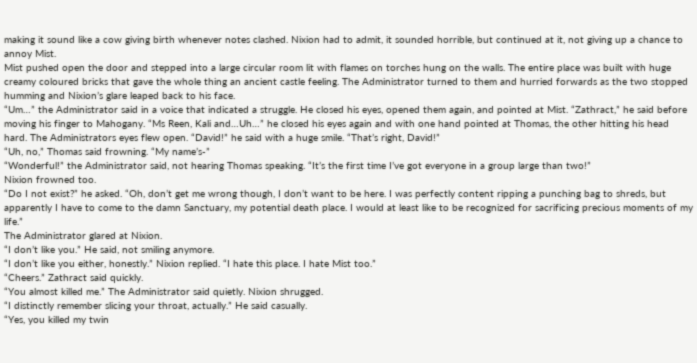making it sound like a cow giving birth whenever notes clashed. Nixion had to admit, it sounded horrible, but continued at it, not giving up a chance to annoy Mist.
Mist pushed open the door and stepped into a large circular room lit with flames on torches hung on the walls. The entire place was built with huge creamy coloured bricks that gave the whole thing an ancient castle feeling. The Administrator turned to them and hurried forwards as the two stopped humming and Nixion’s glare leaped back to his face.
“Um…” the Administrator said in a voice that indicated a struggle. He closed his eyes, opened them again, and pointed at Mist. “Zathract,” he said before moving his finger to Mahogany. “Ms Reen, Kali and…Uh…” he closed his eyes again and with one hand pointed at Thomas, the other hitting his head hard. The Administrators eyes flew open. “David!” he said with a huge smile. “That’s right, David!”
“Uh, no,” Thomas said frowning. “My name’s-”
“Wonderful!” the Administrator said, not hearing Thomas speaking. “It’s the first time I’ve got everyone in a group large than two!”
Nixion frowned too.
“Do I not exist?” he asked. “Oh, don’t get me wrong though, I don’t want to be here. I was perfectly content ripping a punching bag to shreds, but apparently I have to come to the damn Sanctuary, my potential death place. I would at least like to be recognized for sacrificing precious moments of my life.”
The Administrator glared at Nixion.
“I don’t like you.” He said, not smiling anymore.
“I don’t like you either, honestly.” Nixion replied. “I hate this place. I hate Mist too.”
“Cheers.” Zathract said quickly.
“You almost killed me.” The Administrator said quietly. Nixion shrugged.
“I distinctly remember slicing your throat, actually.” He said casually.
“Yes, you killed my twin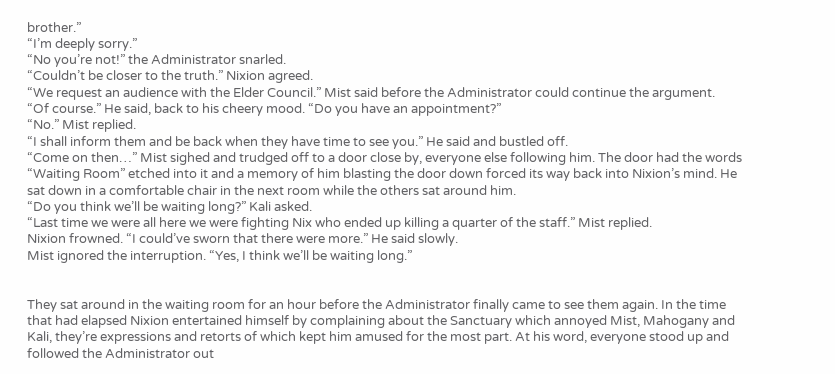brother.”
“I’m deeply sorry.”
“No you’re not!” the Administrator snarled.
“Couldn’t be closer to the truth.” Nixion agreed.
“We request an audience with the Elder Council.” Mist said before the Administrator could continue the argument.
“Of course.” He said, back to his cheery mood. “Do you have an appointment?”
“No.” Mist replied.
“I shall inform them and be back when they have time to see you.” He said and bustled off.
“Come on then…” Mist sighed and trudged off to a door close by, everyone else following him. The door had the words “Waiting Room” etched into it and a memory of him blasting the door down forced its way back into Nixion’s mind. He sat down in a comfortable chair in the next room while the others sat around him.
“Do you think we’ll be waiting long?” Kali asked.
“Last time we were all here we were fighting Nix who ended up killing a quarter of the staff.” Mist replied.
Nixion frowned. “I could’ve sworn that there were more.” He said slowly.
Mist ignored the interruption. “Yes, I think we’ll be waiting long.”


They sat around in the waiting room for an hour before the Administrator finally came to see them again. In the time that had elapsed Nixion entertained himself by complaining about the Sanctuary which annoyed Mist, Mahogany and Kali, they’re expressions and retorts of which kept him amused for the most part. At his word, everyone stood up and followed the Administrator out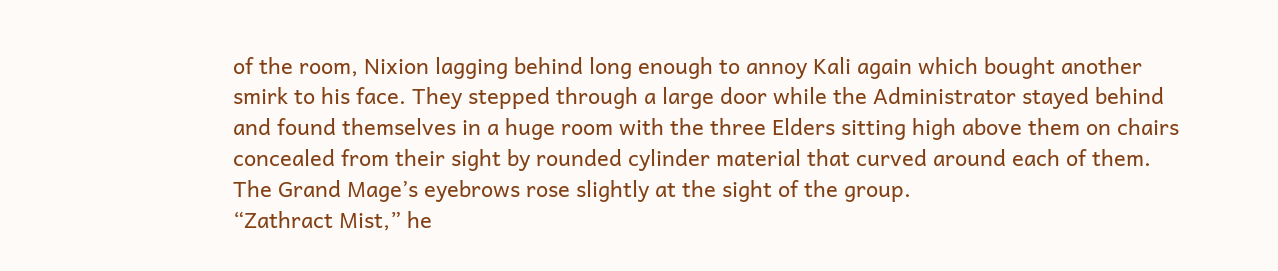of the room, Nixion lagging behind long enough to annoy Kali again which bought another smirk to his face. They stepped through a large door while the Administrator stayed behind and found themselves in a huge room with the three Elders sitting high above them on chairs concealed from their sight by rounded cylinder material that curved around each of them. The Grand Mage’s eyebrows rose slightly at the sight of the group.
“Zathract Mist,” he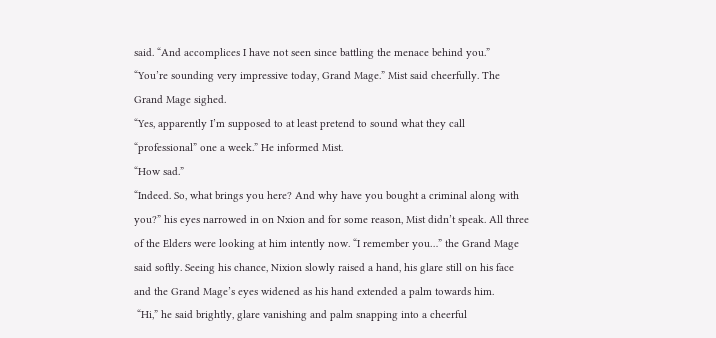said. “And accomplices I have not seen since battling the menace behind you.”
“You’re sounding very impressive today, Grand Mage.” Mist said cheerfully. The Grand Mage sighed.
“Yes, apparently I’m supposed to at least pretend to sound what they call “professional” one a week.” He informed Mist.
“How sad.”
“Indeed. So, what brings you here? And why have you bought a criminal along with you?” his eyes narrowed in on Nxion and for some reason, Mist didn’t speak. All three of the Elders were looking at him intently now. “I remember you…” the Grand Mage said softly. Seeing his chance, Nixion slowly raised a hand, his glare still on his face and the Grand Mage’s eyes widened as his hand extended a palm towards him.
 “Hi,” he said brightly, glare vanishing and palm snapping into a cheerful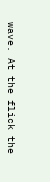wave. At the flick the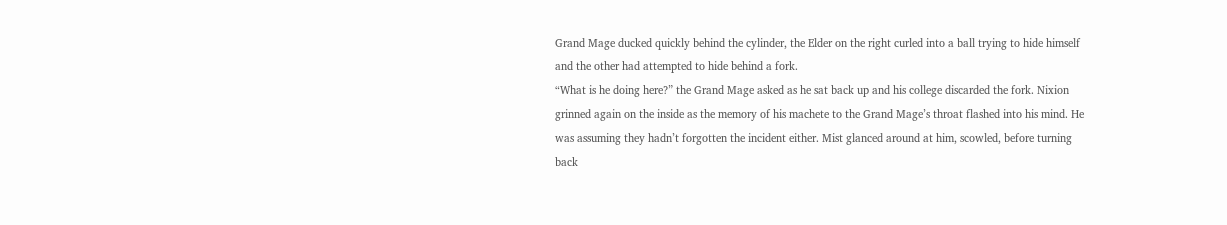Grand Mage ducked quickly behind the cylinder, the Elder on the right curled into a ball trying to hide himself and the other had attempted to hide behind a fork.
“What is he doing here?” the Grand Mage asked as he sat back up and his college discarded the fork. Nixion grinned again on the inside as the memory of his machete to the Grand Mage’s throat flashed into his mind. He was assuming they hadn’t forgotten the incident either. Mist glanced around at him, scowled, before turning back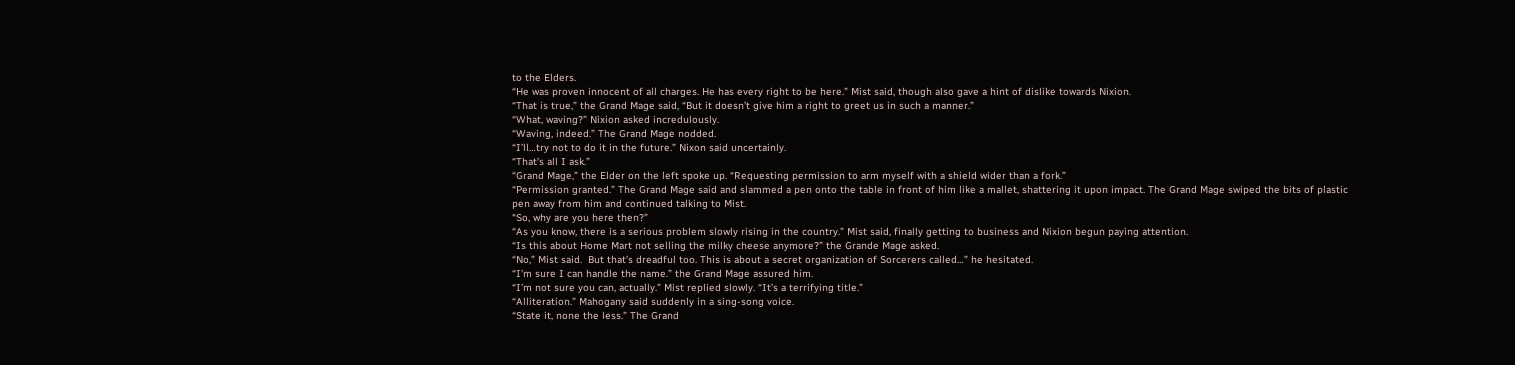to the Elders.
“He was proven innocent of all charges. He has every right to be here.” Mist said, though also gave a hint of dislike towards Nixion.
“That is true,” the Grand Mage said, “But it doesn’t give him a right to greet us in such a manner.”
“What, waving?” Nixion asked incredulously.
“Waving, indeed.” The Grand Mage nodded.
“I’ll…try not to do it in the future.” Nixon said uncertainly.
“That’s all I ask.”
“Grand Mage,” the Elder on the left spoke up. “Requesting permission to arm myself with a shield wider than a fork.”
“Permission granted.” The Grand Mage said and slammed a pen onto the table in front of him like a mallet, shattering it upon impact. The Grand Mage swiped the bits of plastic pen away from him and continued talking to Mist.
“So, why are you here then?”
“As you know, there is a serious problem slowly rising in the country.” Mist said, finally getting to business and Nixion begun paying attention.
“Is this about Home Mart not selling the milky cheese anymore?” the Grande Mage asked.
“No,” Mist said.  But that’s dreadful too. This is about a secret organization of Sorcerers called…” he hesitated.
“I’m sure I can handle the name.” the Grand Mage assured him.
“I’m not sure you can, actually.” Mist replied slowly. “It’s a terrifying title.”
“Alliteration.” Mahogany said suddenly in a sing-song voice.
“State it, none the less.” The Grand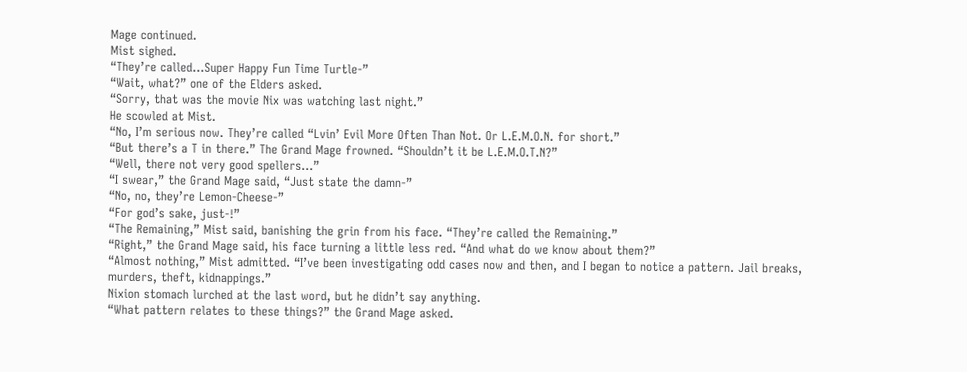Mage continued.
Mist sighed.
“They’re called…Super Happy Fun Time Turtle-”
“Wait, what?” one of the Elders asked.
“Sorry, that was the movie Nix was watching last night.”
He scowled at Mist.
“No, I’m serious now. They’re called “Lvin’ Evil More Often Than Not. Or L.E.M.O.N. for short.”
“But there’s a T in there.” The Grand Mage frowned. “Shouldn’t it be L.E.M.O.T.N?”
“Well, there not very good spellers…”
“I swear,” the Grand Mage said, “Just state the damn-”
“No, no, they’re Lemon-Cheese-”
“For god’s sake, just-!”
“The Remaining,” Mist said, banishing the grin from his face. “They’re called the Remaining.”
“Right,” the Grand Mage said, his face turning a little less red. “And what do we know about them?”
“Almost nothing,” Mist admitted. “I’ve been investigating odd cases now and then, and I began to notice a pattern. Jail breaks, murders, theft, kidnappings.”
Nixion stomach lurched at the last word, but he didn’t say anything.
“What pattern relates to these things?” the Grand Mage asked.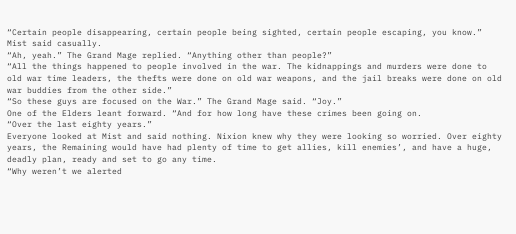“Certain people disappearing, certain people being sighted, certain people escaping, you know.” Mist said casually.
“Ah, yeah.” The Grand Mage replied. “Anything other than people?”
“All the things happened to people involved in the war. The kidnappings and murders were done to old war time leaders, the thefts were done on old war weapons, and the jail breaks were done on old war buddies from the other side.”
“So these guys are focused on the War.” The Grand Mage said. “Joy.”
One of the Elders leant forward. “And for how long have these crimes been going on.
“Over the last eighty years.”
Everyone looked at Mist and said nothing. Nixion knew why they were looking so worried. Over eighty years, the Remaining would have had plenty of time to get allies, kill enemies’, and have a huge, deadly plan, ready and set to go any time.
“Why weren’t we alerted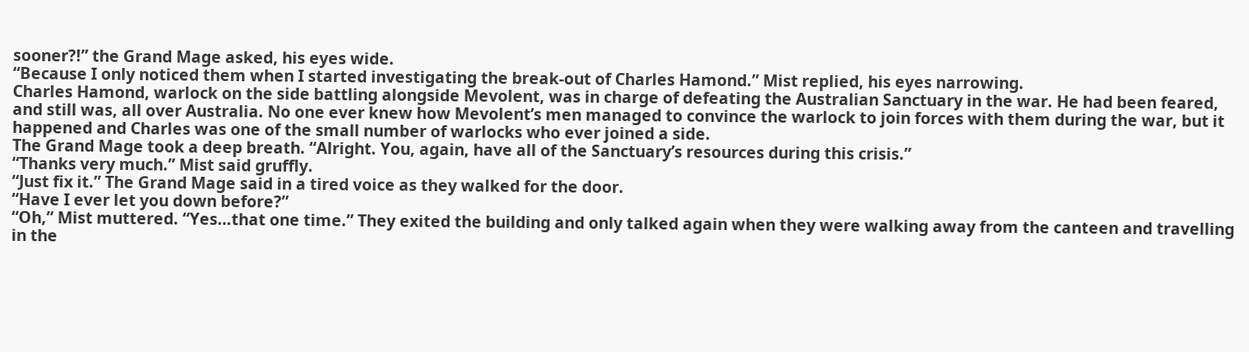sooner?!” the Grand Mage asked, his eyes wide.
“Because I only noticed them when I started investigating the break-out of Charles Hamond.” Mist replied, his eyes narrowing.
Charles Hamond, warlock on the side battling alongside Mevolent, was in charge of defeating the Australian Sanctuary in the war. He had been feared, and still was, all over Australia. No one ever knew how Mevolent’s men managed to convince the warlock to join forces with them during the war, but it happened and Charles was one of the small number of warlocks who ever joined a side.
The Grand Mage took a deep breath. “Alright. You, again, have all of the Sanctuary’s resources during this crisis.”
“Thanks very much.” Mist said gruffly.
“Just fix it.” The Grand Mage said in a tired voice as they walked for the door.
“Have I ever let you down before?”
“Oh,” Mist muttered. “Yes…that one time.” They exited the building and only talked again when they were walking away from the canteen and travelling in the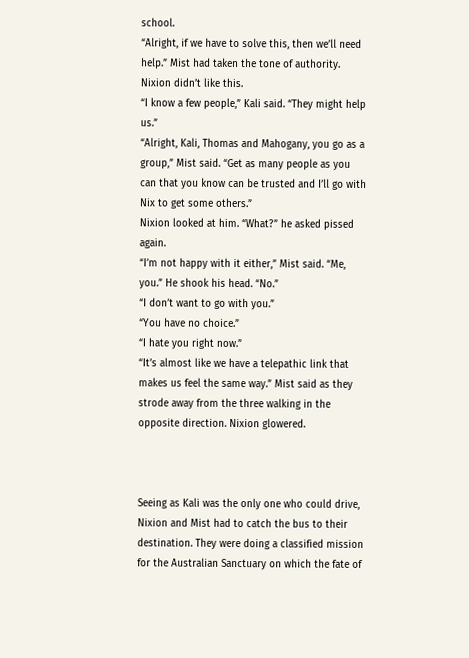school.
“Alright, if we have to solve this, then we’ll need help.” Mist had taken the tone of authority. Nixion didn’t like this.
“I know a few people,” Kali said. “They might help us.”
“Alright, Kali, Thomas and Mahogany, you go as a group,” Mist said. “Get as many people as you can that you know can be trusted and I’ll go with Nix to get some others.”
Nixion looked at him. “What?” he asked pissed again.
“I’m not happy with it either,” Mist said. “Me, you.” He shook his head. “No.”
“I don’t want to go with you.”
“You have no choice.”
“I hate you right now.”
“It’s almost like we have a telepathic link that makes us feel the same way.” Mist said as they strode away from the three walking in the opposite direction. Nixion glowered.



Seeing as Kali was the only one who could drive, Nixion and Mist had to catch the bus to their destination. They were doing a classified mission for the Australian Sanctuary on which the fate of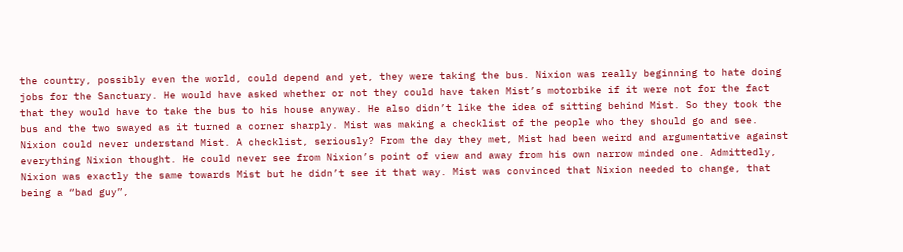the country, possibly even the world, could depend and yet, they were taking the bus. Nixion was really beginning to hate doing jobs for the Sanctuary. He would have asked whether or not they could have taken Mist’s motorbike if it were not for the fact that they would have to take the bus to his house anyway. He also didn’t like the idea of sitting behind Mist. So they took the bus and the two swayed as it turned a corner sharply. Mist was making a checklist of the people who they should go and see. Nixion could never understand Mist. A checklist, seriously? From the day they met, Mist had been weird and argumentative against everything Nixion thought. He could never see from Nixion’s point of view and away from his own narrow minded one. Admittedly, Nixion was exactly the same towards Mist but he didn’t see it that way. Mist was convinced that Nixion needed to change, that being a “bad guy”,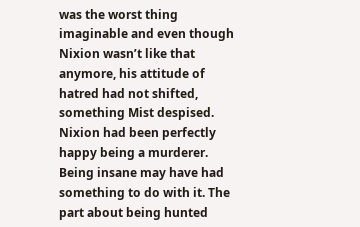was the worst thing imaginable and even though Nixion wasn’t like that anymore, his attitude of hatred had not shifted, something Mist despised. Nixion had been perfectly happy being a murderer. Being insane may have had something to do with it. The part about being hunted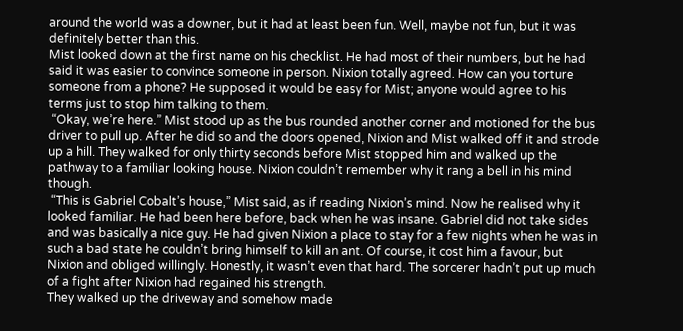around the world was a downer, but it had at least been fun. Well, maybe not fun, but it was definitely better than this.
Mist looked down at the first name on his checklist. He had most of their numbers, but he had said it was easier to convince someone in person. Nixion totally agreed. How can you torture someone from a phone? He supposed it would be easy for Mist; anyone would agree to his terms just to stop him talking to them.
 “Okay, we’re here.” Mist stood up as the bus rounded another corner and motioned for the bus driver to pull up. After he did so and the doors opened, Nixion and Mist walked off it and strode up a hill. They walked for only thirty seconds before Mist stopped him and walked up the pathway to a familiar looking house. Nixion couldn’t remember why it rang a bell in his mind though.
 “This is Gabriel Cobalt’s house,” Mist said, as if reading Nixion’s mind. Now he realised why it looked familiar. He had been here before, back when he was insane. Gabriel did not take sides and was basically a nice guy. He had given Nixion a place to stay for a few nights when he was in such a bad state he couldn’t bring himself to kill an ant. Of course, it cost him a favour, but Nixion and obliged willingly. Honestly, it wasn’t even that hard. The sorcerer hadn’t put up much of a fight after Nixion had regained his strength.
They walked up the driveway and somehow made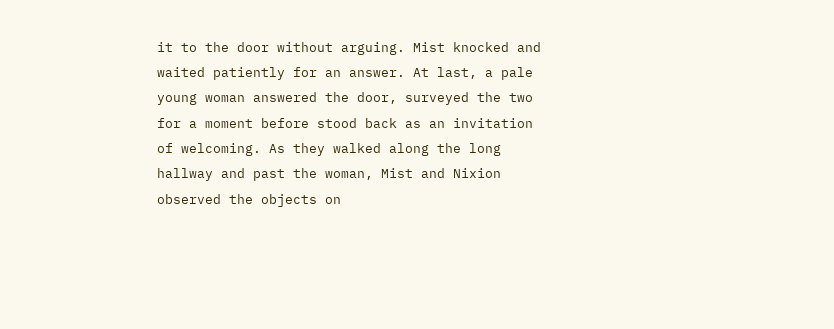it to the door without arguing. Mist knocked and waited patiently for an answer. At last, a pale young woman answered the door, surveyed the two for a moment before stood back as an invitation of welcoming. As they walked along the long hallway and past the woman, Mist and Nixion observed the objects on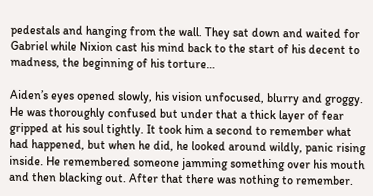pedestals and hanging from the wall. They sat down and waited for Gabriel while Nixion cast his mind back to the start of his decent to madness, the beginning of his torture…

Aiden’s eyes opened slowly, his vision unfocused, blurry and groggy. He was thoroughly confused but under that a thick layer of fear gripped at his soul tightly. It took him a second to remember what had happened, but when he did, he looked around wildly, panic rising inside. He remembered someone jamming something over his mouth and then blacking out. After that there was nothing to remember.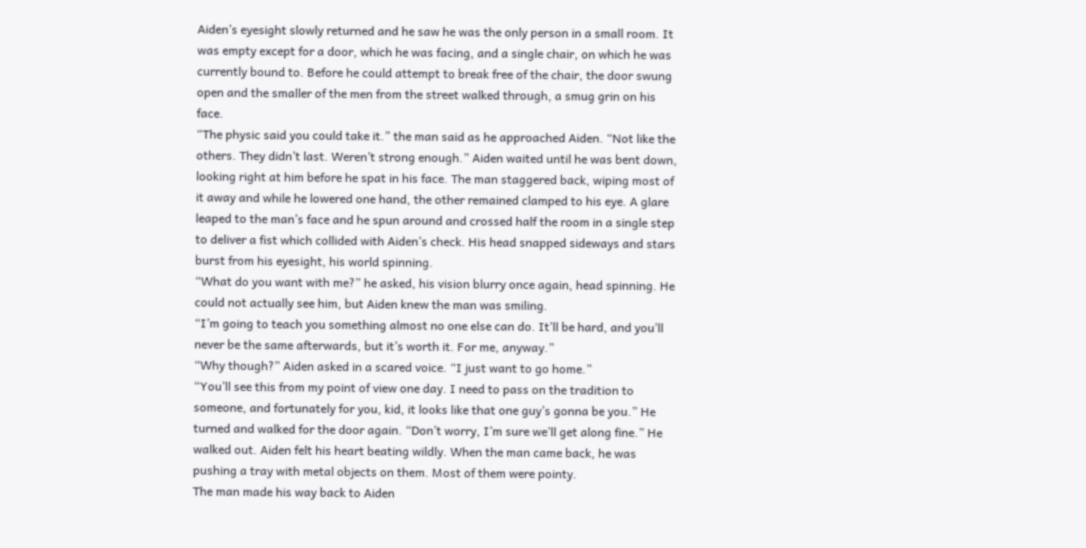Aiden’s eyesight slowly returned and he saw he was the only person in a small room. It was empty except for a door, which he was facing, and a single chair, on which he was currently bound to. Before he could attempt to break free of the chair, the door swung open and the smaller of the men from the street walked through, a smug grin on his face.
“The physic said you could take it.” the man said as he approached Aiden. “Not like the others. They didn’t last. Weren’t strong enough.” Aiden waited until he was bent down, looking right at him before he spat in his face. The man staggered back, wiping most of it away and while he lowered one hand, the other remained clamped to his eye. A glare leaped to the man’s face and he spun around and crossed half the room in a single step to deliver a fist which collided with Aiden’s check. His head snapped sideways and stars burst from his eyesight, his world spinning.
“What do you want with me?” he asked, his vision blurry once again, head spinning. He could not actually see him, but Aiden knew the man was smiling.
“I’m going to teach you something almost no one else can do. It’ll be hard, and you’ll never be the same afterwards, but it’s worth it. For me, anyway.”
“Why though?” Aiden asked in a scared voice. “I just want to go home.”
“You’ll see this from my point of view one day. I need to pass on the tradition to someone, and fortunately for you, kid, it looks like that one guy’s gonna be you.” He turned and walked for the door again. “Don’t worry, I’m sure we’ll get along fine.” He walked out. Aiden felt his heart beating wildly. When the man came back, he was pushing a tray with metal objects on them. Most of them were pointy.
The man made his way back to Aiden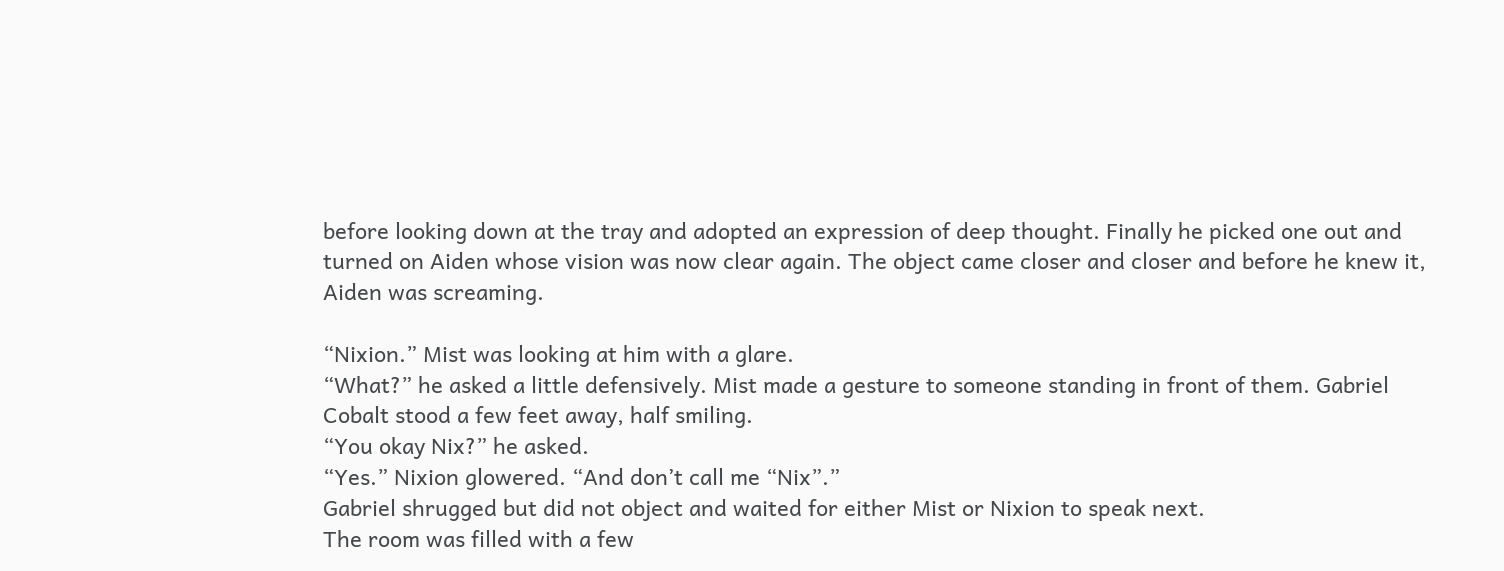before looking down at the tray and adopted an expression of deep thought. Finally he picked one out and turned on Aiden whose vision was now clear again. The object came closer and closer and before he knew it, Aiden was screaming.

“Nixion.” Mist was looking at him with a glare.
“What?” he asked a little defensively. Mist made a gesture to someone standing in front of them. Gabriel Cobalt stood a few feet away, half smiling.
“You okay Nix?” he asked.
“Yes.” Nixion glowered. “And don’t call me “Nix”.”
Gabriel shrugged but did not object and waited for either Mist or Nixion to speak next.
The room was filled with a few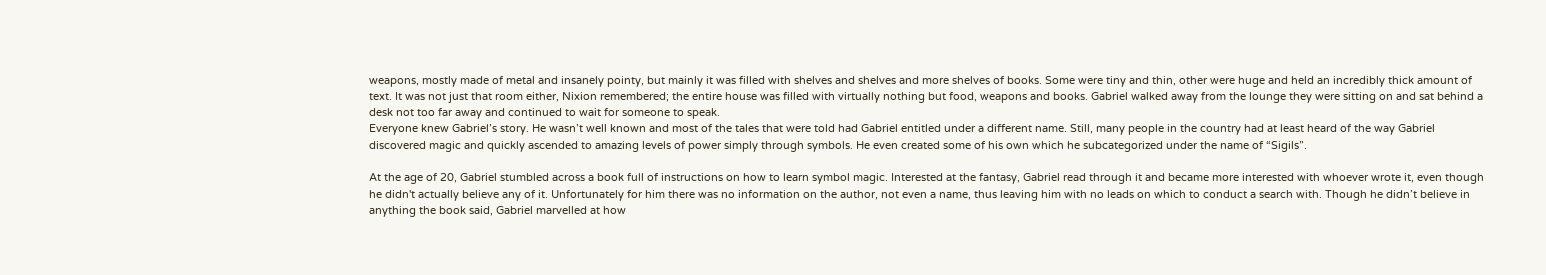weapons, mostly made of metal and insanely pointy, but mainly it was filled with shelves and shelves and more shelves of books. Some were tiny and thin, other were huge and held an incredibly thick amount of text. It was not just that room either, Nixion remembered; the entire house was filled with virtually nothing but food, weapons and books. Gabriel walked away from the lounge they were sitting on and sat behind a desk not too far away and continued to wait for someone to speak.
Everyone knew Gabriel’s story. He wasn’t well known and most of the tales that were told had Gabriel entitled under a different name. Still, many people in the country had at least heard of the way Gabriel discovered magic and quickly ascended to amazing levels of power simply through symbols. He even created some of his own which he subcategorized under the name of “Sigils”.

At the age of 20, Gabriel stumbled across a book full of instructions on how to learn symbol magic. Interested at the fantasy, Gabriel read through it and became more interested with whoever wrote it, even though he didn't actually believe any of it. Unfortunately for him there was no information on the author, not even a name, thus leaving him with no leads on which to conduct a search with. Though he didn’t believe in anything the book said, Gabriel marvelled at how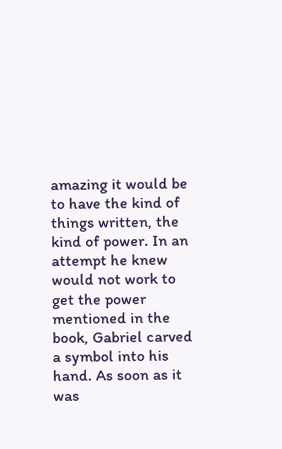amazing it would be to have the kind of things written, the kind of power. In an attempt he knew would not work to get the power mentioned in the book, Gabriel carved a symbol into his hand. As soon as it was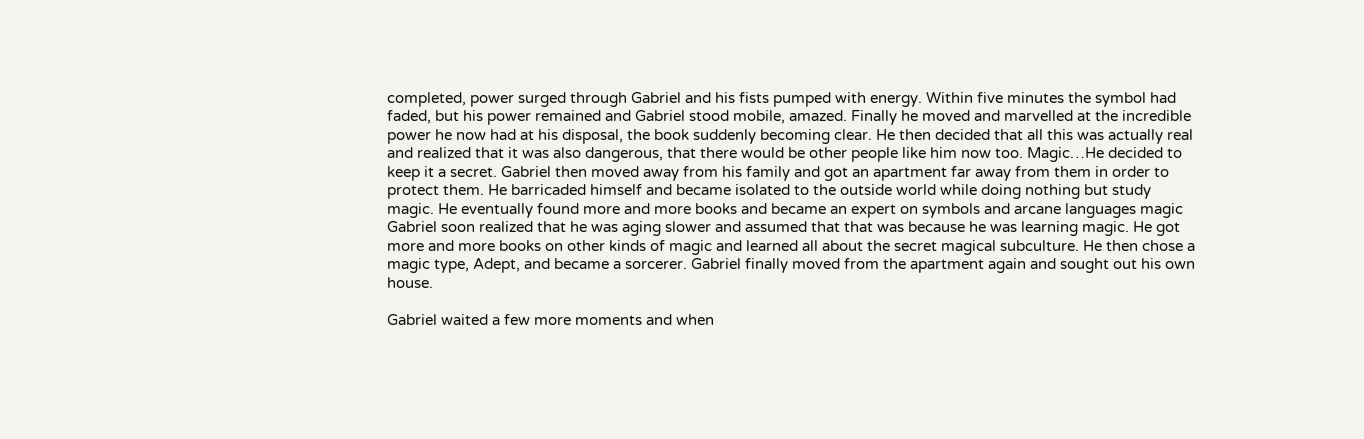completed, power surged through Gabriel and his fists pumped with energy. Within five minutes the symbol had faded, but his power remained and Gabriel stood mobile, amazed. Finally he moved and marvelled at the incredible power he now had at his disposal, the book suddenly becoming clear. He then decided that all this was actually real and realized that it was also dangerous, that there would be other people like him now too. Magic…He decided to keep it a secret. Gabriel then moved away from his family and got an apartment far away from them in order to protect them. He barricaded himself and became isolated to the outside world while doing nothing but study magic. He eventually found more and more books and became an expert on symbols and arcane languages magic
Gabriel soon realized that he was aging slower and assumed that that was because he was learning magic. He got more and more books on other kinds of magic and learned all about the secret magical subculture. He then chose a magic type, Adept, and became a sorcerer. Gabriel finally moved from the apartment again and sought out his own house.

Gabriel waited a few more moments and when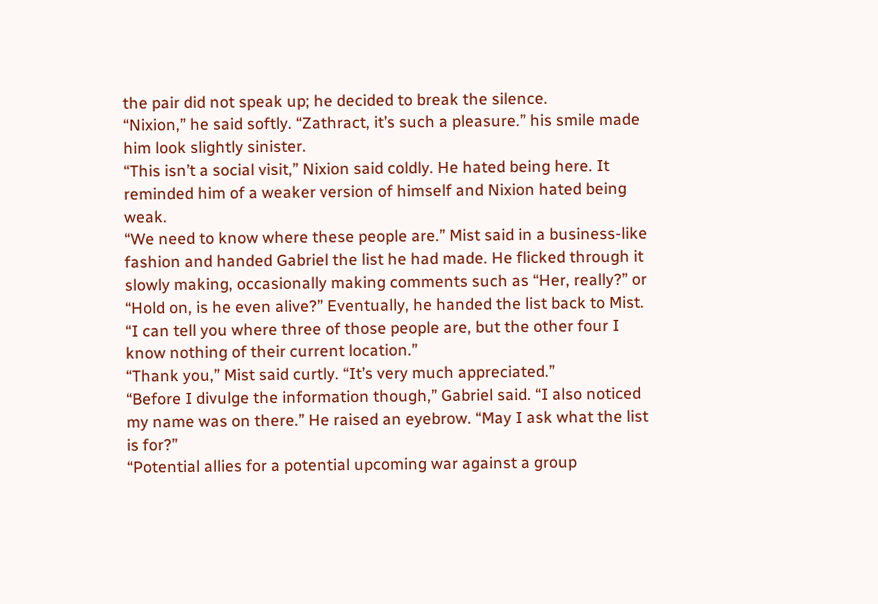the pair did not speak up; he decided to break the silence.
“Nixion,” he said softly. “Zathract, it’s such a pleasure.” his smile made him look slightly sinister.
“This isn’t a social visit,” Nixion said coldly. He hated being here. It reminded him of a weaker version of himself and Nixion hated being weak.
“We need to know where these people are.” Mist said in a business-like fashion and handed Gabriel the list he had made. He flicked through it slowly making, occasionally making comments such as “Her, really?” or “Hold on, is he even alive?” Eventually, he handed the list back to Mist. “I can tell you where three of those people are, but the other four I know nothing of their current location.”
“Thank you,” Mist said curtly. “It’s very much appreciated.”
“Before I divulge the information though,” Gabriel said. “I also noticed my name was on there.” He raised an eyebrow. “May I ask what the list is for?”
“Potential allies for a potential upcoming war against a group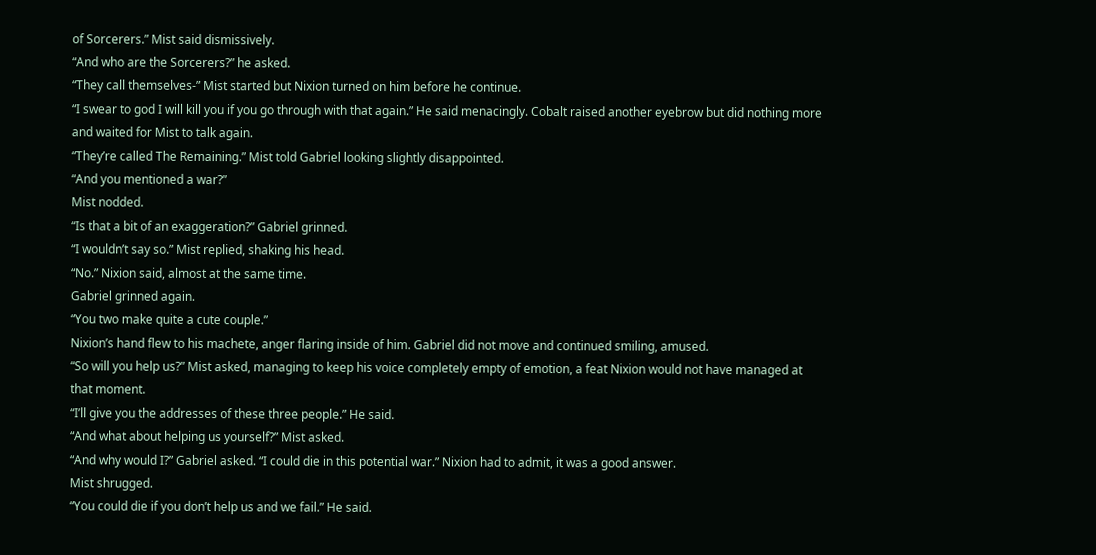of Sorcerers.” Mist said dismissively.
“And who are the Sorcerers?” he asked.
“They call themselves-” Mist started but Nixion turned on him before he continue.
“I swear to god I will kill you if you go through with that again.” He said menacingly. Cobalt raised another eyebrow but did nothing more and waited for Mist to talk again.
“They’re called The Remaining.” Mist told Gabriel looking slightly disappointed.
“And you mentioned a war?”
Mist nodded.
“Is that a bit of an exaggeration?” Gabriel grinned.
“I wouldn’t say so.” Mist replied, shaking his head.
“No.” Nixion said, almost at the same time.
Gabriel grinned again.
“You two make quite a cute couple.”
Nixion’s hand flew to his machete, anger flaring inside of him. Gabriel did not move and continued smiling, amused.
“So will you help us?” Mist asked, managing to keep his voice completely empty of emotion, a feat Nixion would not have managed at that moment.
“I’ll give you the addresses of these three people.” He said.
“And what about helping us yourself?” Mist asked.
“And why would I?” Gabriel asked. “I could die in this potential war.” Nixion had to admit, it was a good answer.
Mist shrugged.
“You could die if you don’t help us and we fail.” He said.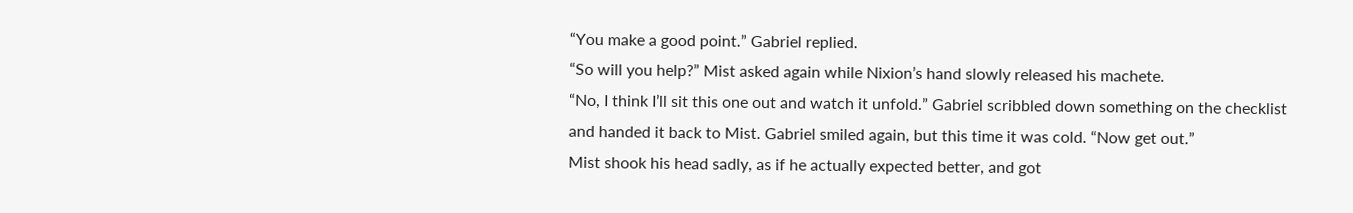“You make a good point.” Gabriel replied.
“So will you help?” Mist asked again while Nixion’s hand slowly released his machete.
“No, I think I’ll sit this one out and watch it unfold.” Gabriel scribbled down something on the checklist and handed it back to Mist. Gabriel smiled again, but this time it was cold. “Now get out.”
Mist shook his head sadly, as if he actually expected better, and got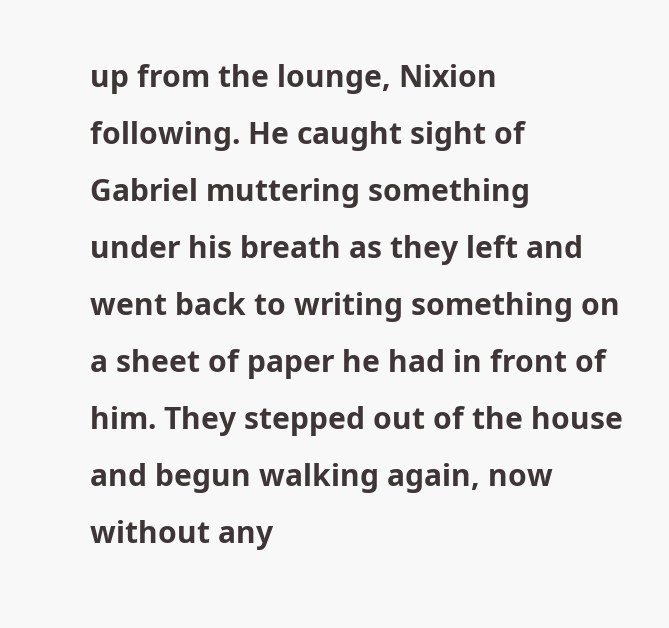up from the lounge, Nixion following. He caught sight of Gabriel muttering something under his breath as they left and went back to writing something on a sheet of paper he had in front of him. They stepped out of the house and begun walking again, now without any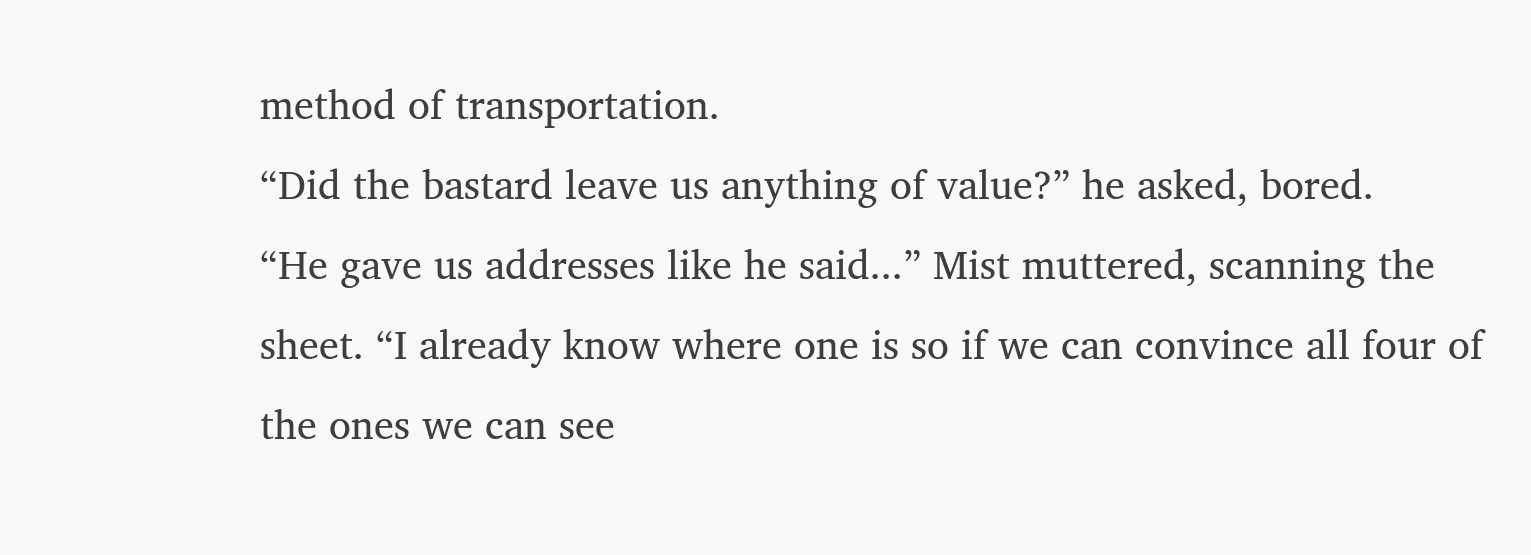method of transportation.
“Did the bastard leave us anything of value?” he asked, bored.
“He gave us addresses like he said...” Mist muttered, scanning the sheet. “I already know where one is so if we can convince all four of the ones we can see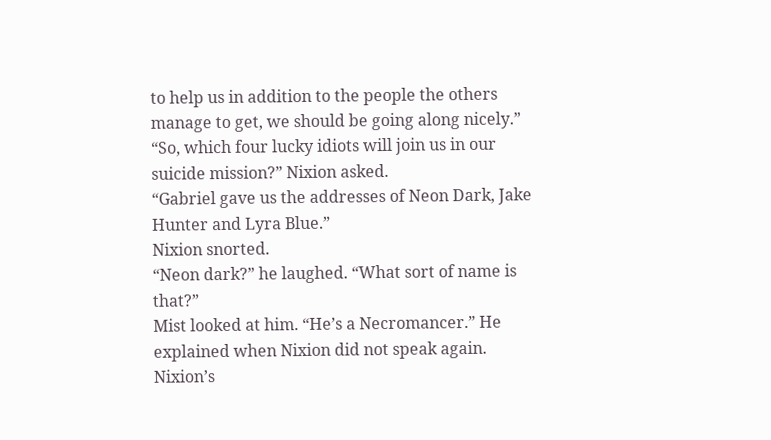to help us in addition to the people the others manage to get, we should be going along nicely.”
“So, which four lucky idiots will join us in our suicide mission?” Nixion asked.
“Gabriel gave us the addresses of Neon Dark, Jake Hunter and Lyra Blue.”
Nixion snorted.
“Neon dark?” he laughed. “What sort of name is that?”
Mist looked at him. “He’s a Necromancer.” He explained when Nixion did not speak again.
Nixion’s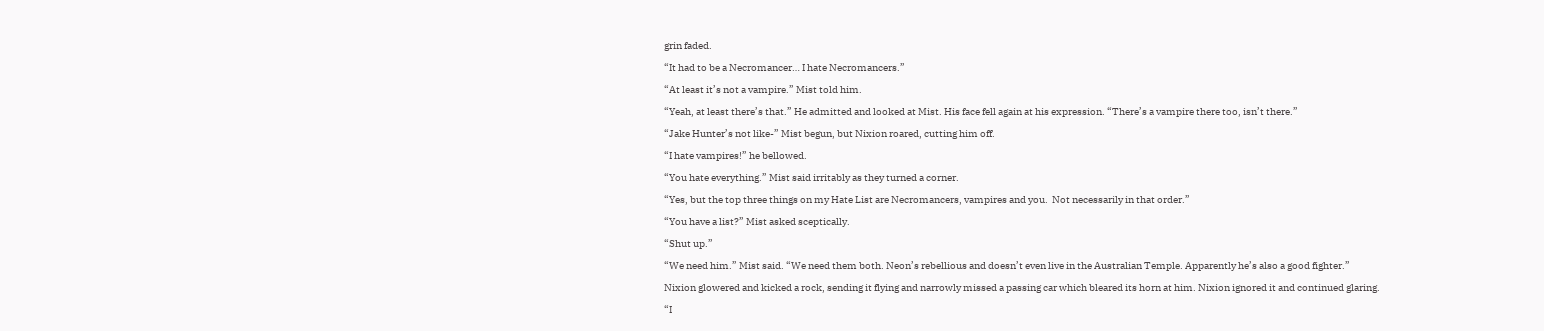grin faded.
“It had to be a Necromancer… I hate Necromancers.”
“At least it’s not a vampire.” Mist told him.
“Yeah, at least there’s that.” He admitted and looked at Mist. His face fell again at his expression. “There’s a vampire there too, isn’t there.”
“Jake Hunter’s not like-” Mist begun, but Nixion roared, cutting him off.
“I hate vampires!” he bellowed.
“You hate everything.” Mist said irritably as they turned a corner.
“Yes, but the top three things on my Hate List are Necromancers, vampires and you.  Not necessarily in that order.”
“You have a list?” Mist asked sceptically.
“Shut up.”
“We need him.” Mist said. “We need them both. Neon’s rebellious and doesn’t even live in the Australian Temple. Apparently he’s also a good fighter.”
Nixion glowered and kicked a rock, sending it flying and narrowly missed a passing car which bleared its horn at him. Nixion ignored it and continued glaring.
“I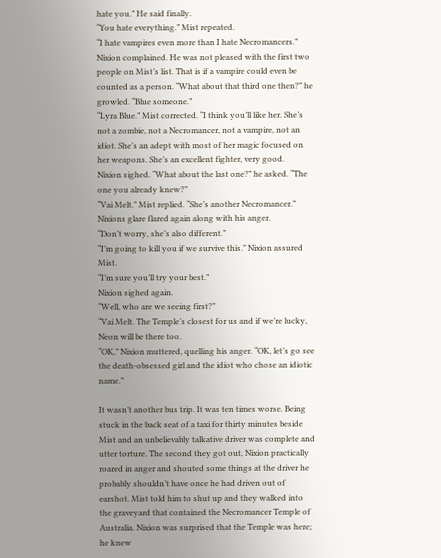hate you.” He said finally.
“You hate everything.” Mist repeated.
“I hate vampires even more than I hate Necromancers.” Nixion complained. He was not pleased with the first two people on Mist’s list. That is if a vampire could even be counted as a person. “What about that third one then?” he growled. “Blue someone.”
“Lyra Blue.” Mist corrected. “I think you’ll like her. She’s not a zombie, not a Necromancer, not a vampire, not an idiot. She’s an adept with most of her magic focused on her weapons. She’s an excellent fighter, very good.
Nixion sighed. “What about the last one?” he asked. “The one you already knew?”
“Vai Melt.” Mist replied. “She’s another Necromancer.”
Nixions glare flared again along with his anger.
“Don’t worry, she’s also different.”
“I’m going to kill you if we survive this.” Nixion assured Mist.
“I’m sure you’ll try your best.”
Nixion sighed again.
“Well, who are we seeing first?”
“Vai Melt. The Temple’s closest for us and if we’re lucky, Neon will be there too.
“OK,” Nixion muttered, quelling his anger. “OK, let’s go see the death-obsessed girl and the idiot who chose an idiotic name.”

It wasn’t another bus trip. It was ten times worse. Being stuck in the back seat of a taxi for thirty minutes beside Mist and an unbelievably talkative driver was complete and utter torture. The second they got out, Nixion practically roared in anger and shouted some things at the driver he probably shouldn’t have once he had driven out of earshot. Mist told him to shut up and they walked into the graveyard that contained the Necromancer Temple of Australia. Nixion was surprised that the Temple was here; he knew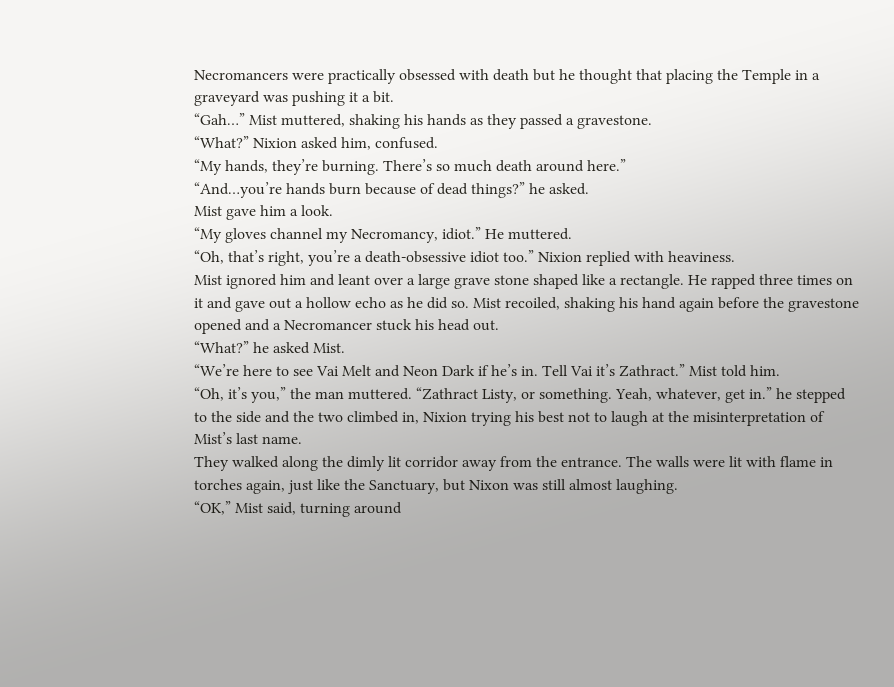Necromancers were practically obsessed with death but he thought that placing the Temple in a graveyard was pushing it a bit.
“Gah…” Mist muttered, shaking his hands as they passed a gravestone.
“What?” Nixion asked him, confused.
“My hands, they’re burning. There’s so much death around here.”
“And…you’re hands burn because of dead things?” he asked.
Mist gave him a look.
“My gloves channel my Necromancy, idiot.” He muttered.
“Oh, that’s right, you’re a death-obsessive idiot too.” Nixion replied with heaviness.
Mist ignored him and leant over a large grave stone shaped like a rectangle. He rapped three times on it and gave out a hollow echo as he did so. Mist recoiled, shaking his hand again before the gravestone opened and a Necromancer stuck his head out.
“What?” he asked Mist.
“We’re here to see Vai Melt and Neon Dark if he’s in. Tell Vai it’s Zathract.” Mist told him.
“Oh, it’s you,” the man muttered. “Zathract Listy, or something. Yeah, whatever, get in.” he stepped to the side and the two climbed in, Nixion trying his best not to laugh at the misinterpretation of Mist’s last name.
They walked along the dimly lit corridor away from the entrance. The walls were lit with flame in torches again, just like the Sanctuary, but Nixon was still almost laughing.
“OK,” Mist said, turning around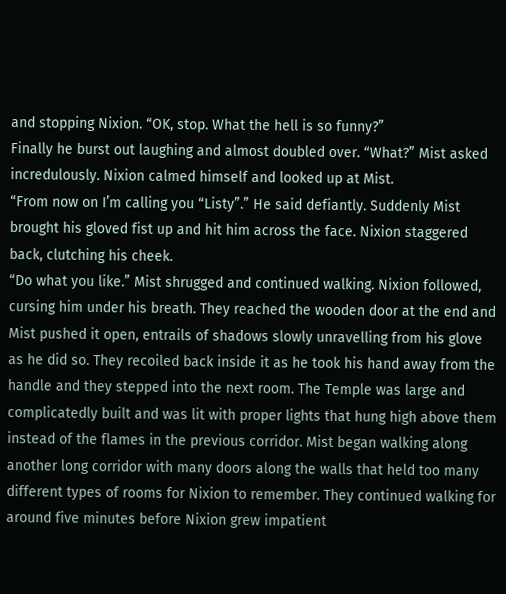and stopping Nixion. “OK, stop. What the hell is so funny?”
Finally he burst out laughing and almost doubled over. “What?” Mist asked incredulously. Nixion calmed himself and looked up at Mist.
“From now on I’m calling you “Listy”.” He said defiantly. Suddenly Mist brought his gloved fist up and hit him across the face. Nixion staggered back, clutching his cheek.
“Do what you like.” Mist shrugged and continued walking. Nixion followed, cursing him under his breath. They reached the wooden door at the end and Mist pushed it open, entrails of shadows slowly unravelling from his glove as he did so. They recoiled back inside it as he took his hand away from the handle and they stepped into the next room. The Temple was large and complicatedly built and was lit with proper lights that hung high above them instead of the flames in the previous corridor. Mist began walking along another long corridor with many doors along the walls that held too many different types of rooms for Nixion to remember. They continued walking for around five minutes before Nixion grew impatient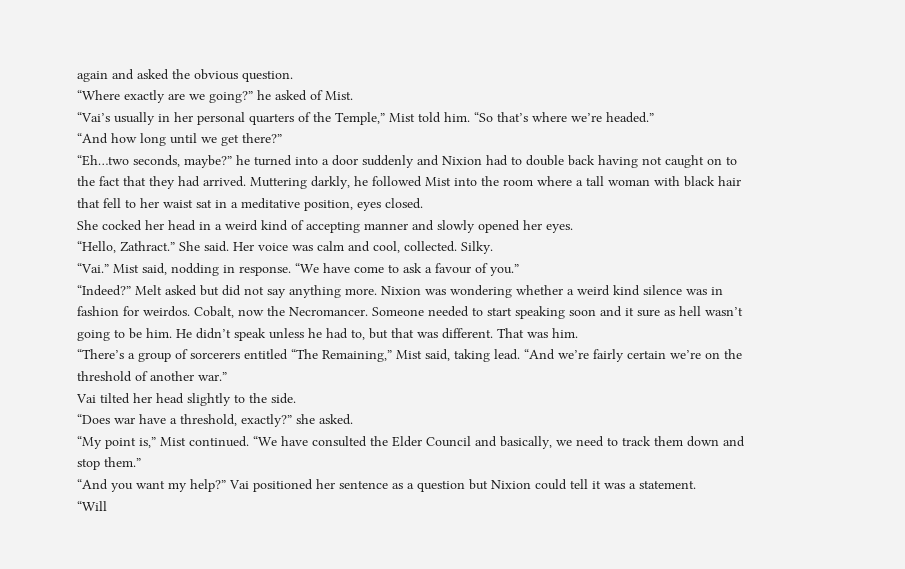again and asked the obvious question.
“Where exactly are we going?” he asked of Mist.
“Vai’s usually in her personal quarters of the Temple,” Mist told him. “So that’s where we’re headed.”
“And how long until we get there?”
“Eh…two seconds, maybe?” he turned into a door suddenly and Nixion had to double back having not caught on to the fact that they had arrived. Muttering darkly, he followed Mist into the room where a tall woman with black hair that fell to her waist sat in a meditative position, eyes closed.
She cocked her head in a weird kind of accepting manner and slowly opened her eyes.
“Hello, Zathract.” She said. Her voice was calm and cool, collected. Silky.
“Vai.” Mist said, nodding in response. “We have come to ask a favour of you.”
“Indeed?” Melt asked but did not say anything more. Nixion was wondering whether a weird kind silence was in fashion for weirdos. Cobalt, now the Necromancer. Someone needed to start speaking soon and it sure as hell wasn’t going to be him. He didn’t speak unless he had to, but that was different. That was him.
“There’s a group of sorcerers entitled “The Remaining,” Mist said, taking lead. “And we’re fairly certain we’re on the threshold of another war.”
Vai tilted her head slightly to the side.
“Does war have a threshold, exactly?” she asked.
“My point is,” Mist continued. “We have consulted the Elder Council and basically, we need to track them down and stop them.”
“And you want my help?” Vai positioned her sentence as a question but Nixion could tell it was a statement.
“Will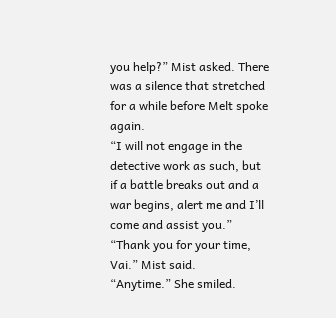you help?” Mist asked. There was a silence that stretched for a while before Melt spoke again.
“I will not engage in the detective work as such, but if a battle breaks out and a war begins, alert me and I’ll come and assist you.”
“Thank you for your time, Vai.” Mist said.
“Anytime.” She smiled.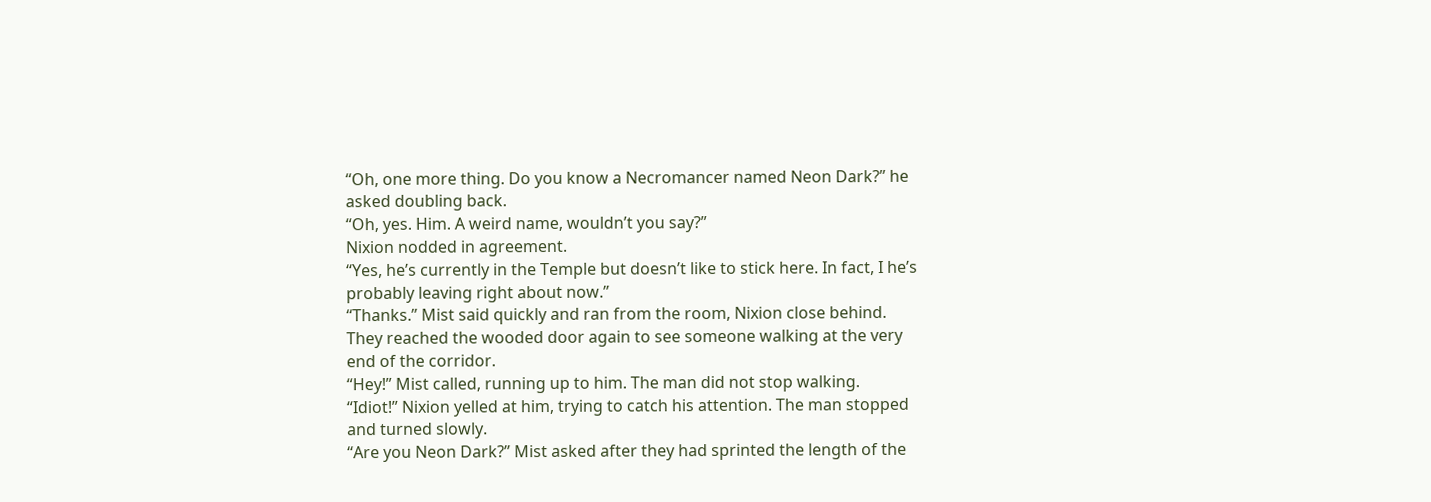“Oh, one more thing. Do you know a Necromancer named Neon Dark?” he asked doubling back.
“Oh, yes. Him. A weird name, wouldn’t you say?”
Nixion nodded in agreement.
“Yes, he’s currently in the Temple but doesn’t like to stick here. In fact, I he’s probably leaving right about now.”
“Thanks.” Mist said quickly and ran from the room, Nixion close behind. They reached the wooded door again to see someone walking at the very end of the corridor.
“Hey!” Mist called, running up to him. The man did not stop walking.
“Idiot!” Nixion yelled at him, trying to catch his attention. The man stopped and turned slowly.
“Are you Neon Dark?” Mist asked after they had sprinted the length of the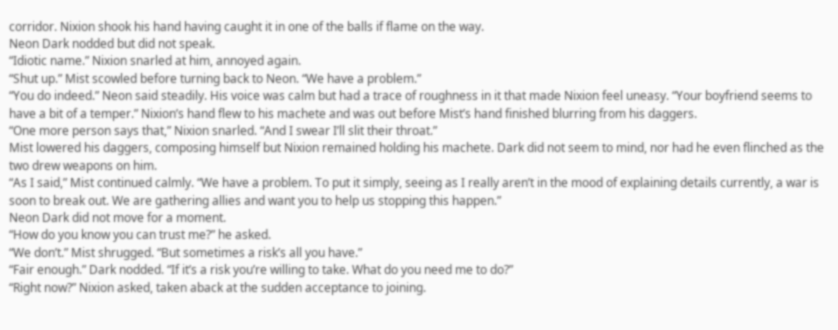corridor. Nixion shook his hand having caught it in one of the balls if flame on the way.
Neon Dark nodded but did not speak.
“Idiotic name.” Nixion snarled at him, annoyed again.
“Shut up.” Mist scowled before turning back to Neon. “We have a problem.”
“You do indeed.” Neon said steadily. His voice was calm but had a trace of roughness in it that made Nixion feel uneasy. “Your boyfriend seems to have a bit of a temper.” Nixion’s hand flew to his machete and was out before Mist’s hand finished blurring from his daggers.
“One more person says that,” Nixion snarled. “And I swear I’ll slit their throat.”
Mist lowered his daggers, composing himself but Nixion remained holding his machete. Dark did not seem to mind, nor had he even flinched as the two drew weapons on him.
“As I said,” Mist continued calmly. “We have a problem. To put it simply, seeing as I really aren’t in the mood of explaining details currently, a war is soon to break out. We are gathering allies and want you to help us stopping this happen.”
Neon Dark did not move for a moment.
“How do you know you can trust me?” he asked.
“We don’t.” Mist shrugged. “But sometimes a risk’s all you have.”
“Fair enough.” Dark nodded. “If it’s a risk you’re willing to take. What do you need me to do?”
“Right now?” Nixion asked, taken aback at the sudden acceptance to joining.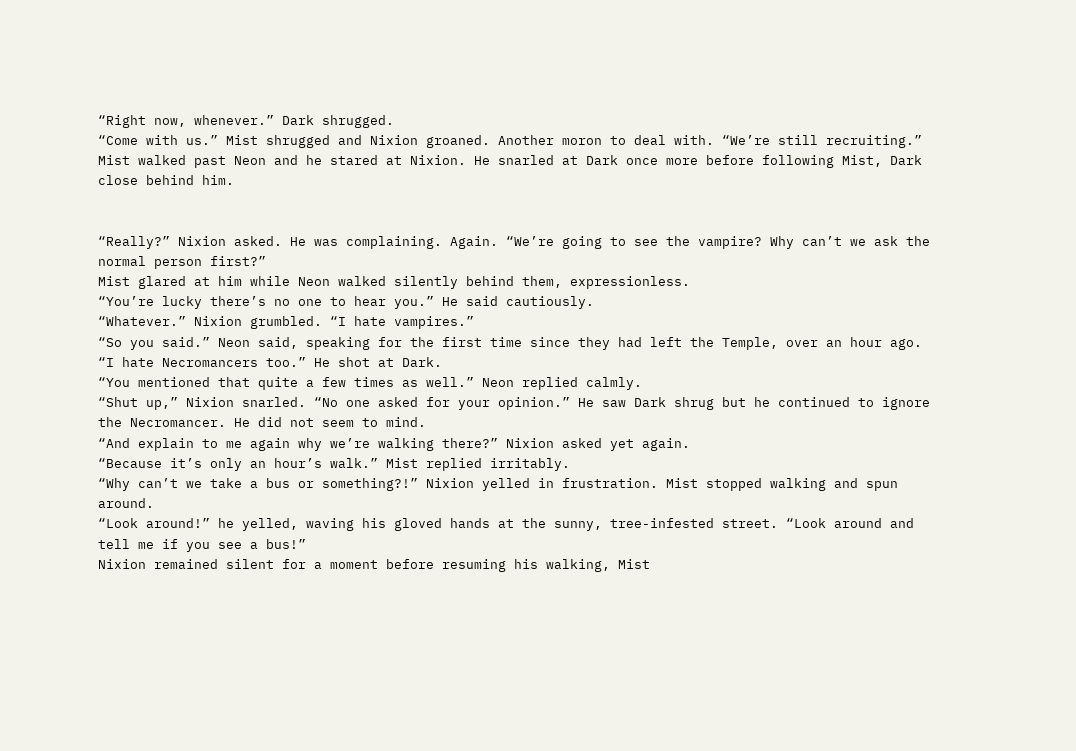“Right now, whenever.” Dark shrugged.
“Come with us.” Mist shrugged and Nixion groaned. Another moron to deal with. “We’re still recruiting.”
Mist walked past Neon and he stared at Nixion. He snarled at Dark once more before following Mist, Dark close behind him.


“Really?” Nixion asked. He was complaining. Again. “We’re going to see the vampire? Why can’t we ask the normal person first?”
Mist glared at him while Neon walked silently behind them, expressionless.
“You’re lucky there’s no one to hear you.” He said cautiously.
“Whatever.” Nixion grumbled. “I hate vampires.”
“So you said.” Neon said, speaking for the first time since they had left the Temple, over an hour ago.
“I hate Necromancers too.” He shot at Dark.
“You mentioned that quite a few times as well.” Neon replied calmly.
“Shut up,” Nixion snarled. “No one asked for your opinion.” He saw Dark shrug but he continued to ignore the Necromancer. He did not seem to mind.
“And explain to me again why we’re walking there?” Nixion asked yet again.
“Because it’s only an hour’s walk.” Mist replied irritably.
“Why can’t we take a bus or something?!” Nixion yelled in frustration. Mist stopped walking and spun around.
“Look around!” he yelled, waving his gloved hands at the sunny, tree-infested street. “Look around and tell me if you see a bus!”
Nixion remained silent for a moment before resuming his walking, Mist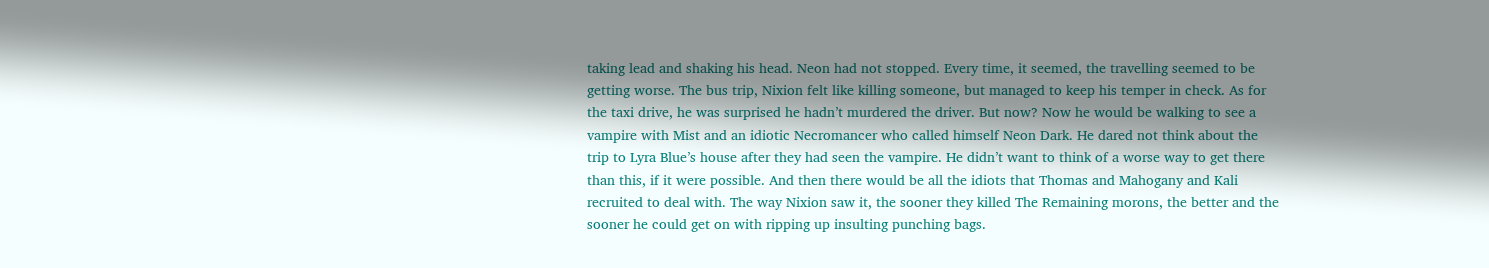taking lead and shaking his head. Neon had not stopped. Every time, it seemed, the travelling seemed to be getting worse. The bus trip, Nixion felt like killing someone, but managed to keep his temper in check. As for the taxi drive, he was surprised he hadn’t murdered the driver. But now? Now he would be walking to see a vampire with Mist and an idiotic Necromancer who called himself Neon Dark. He dared not think about the trip to Lyra Blue’s house after they had seen the vampire. He didn’t want to think of a worse way to get there than this, if it were possible. And then there would be all the idiots that Thomas and Mahogany and Kali recruited to deal with. The way Nixion saw it, the sooner they killed The Remaining morons, the better and the sooner he could get on with ripping up insulting punching bags.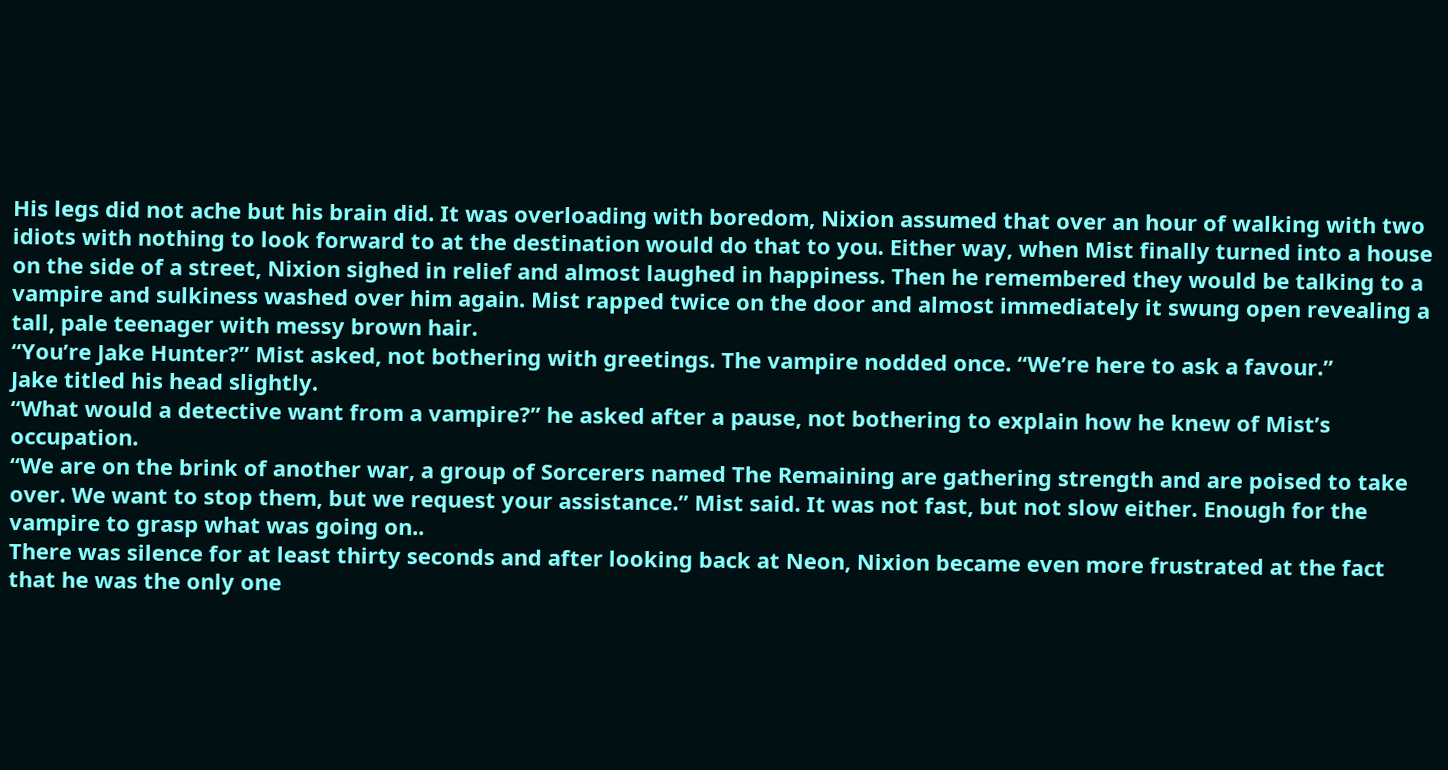His legs did not ache but his brain did. It was overloading with boredom, Nixion assumed that over an hour of walking with two idiots with nothing to look forward to at the destination would do that to you. Either way, when Mist finally turned into a house on the side of a street, Nixion sighed in relief and almost laughed in happiness. Then he remembered they would be talking to a vampire and sulkiness washed over him again. Mist rapped twice on the door and almost immediately it swung open revealing a tall, pale teenager with messy brown hair.
“You’re Jake Hunter?” Mist asked, not bothering with greetings. The vampire nodded once. “We’re here to ask a favour.”
Jake titled his head slightly.
“What would a detective want from a vampire?” he asked after a pause, not bothering to explain how he knew of Mist’s occupation.
“We are on the brink of another war, a group of Sorcerers named The Remaining are gathering strength and are poised to take over. We want to stop them, but we request your assistance.” Mist said. It was not fast, but not slow either. Enough for the vampire to grasp what was going on..
There was silence for at least thirty seconds and after looking back at Neon, Nixion became even more frustrated at the fact that he was the only one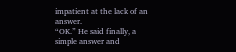impatient at the lack of an answer.
“OK.” He said finally, a simple answer and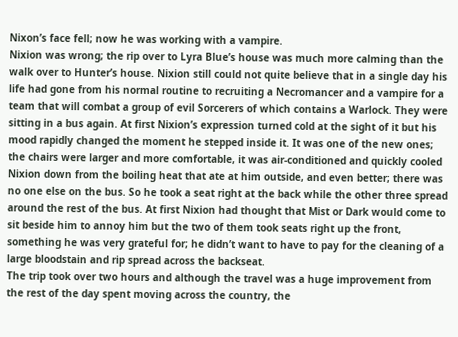Nixon’s face fell; now he was working with a vampire.
Nixion was wrong; the rip over to Lyra Blue’s house was much more calming than the walk over to Hunter’s house. Nixion still could not quite believe that in a single day his life had gone from his normal routine to recruiting a Necromancer and a vampire for a team that will combat a group of evil Sorcerers of which contains a Warlock. They were sitting in a bus again. At first Nixion’s expression turned cold at the sight of it but his mood rapidly changed the moment he stepped inside it. It was one of the new ones; the chairs were larger and more comfortable, it was air-conditioned and quickly cooled Nixion down from the boiling heat that ate at him outside, and even better; there was no one else on the bus. So he took a seat right at the back while the other three spread around the rest of the bus. At first Nixion had thought that Mist or Dark would come to sit beside him to annoy him but the two of them took seats right up the front, something he was very grateful for; he didn’t want to have to pay for the cleaning of a large bloodstain and rip spread across the backseat.
The trip took over two hours and although the travel was a huge improvement from the rest of the day spent moving across the country, the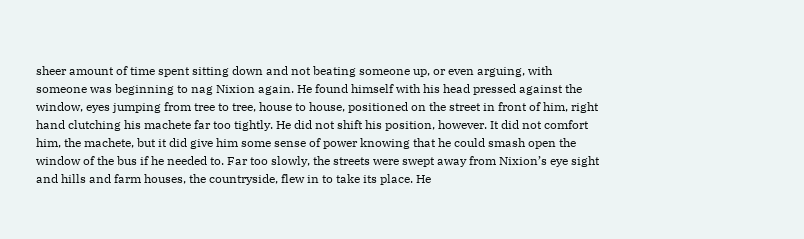sheer amount of time spent sitting down and not beating someone up, or even arguing, with someone was beginning to nag Nixion again. He found himself with his head pressed against the window, eyes jumping from tree to tree, house to house, positioned on the street in front of him, right hand clutching his machete far too tightly. He did not shift his position, however. It did not comfort him, the machete, but it did give him some sense of power knowing that he could smash open the window of the bus if he needed to. Far too slowly, the streets were swept away from Nixion’s eye sight and hills and farm houses, the countryside, flew in to take its place. He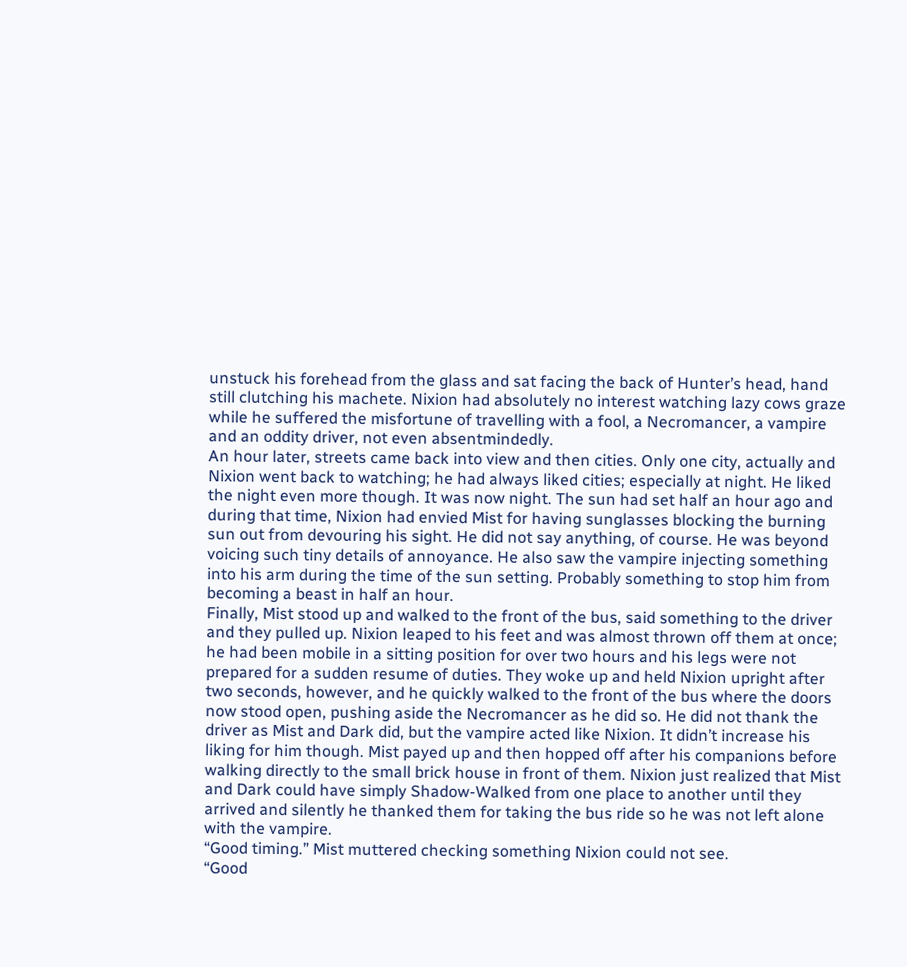unstuck his forehead from the glass and sat facing the back of Hunter’s head, hand still clutching his machete. Nixion had absolutely no interest watching lazy cows graze while he suffered the misfortune of travelling with a fool, a Necromancer, a vampire and an oddity driver, not even absentmindedly.
An hour later, streets came back into view and then cities. Only one city, actually and Nixion went back to watching; he had always liked cities; especially at night. He liked the night even more though. It was now night. The sun had set half an hour ago and during that time, Nixion had envied Mist for having sunglasses blocking the burning sun out from devouring his sight. He did not say anything, of course. He was beyond voicing such tiny details of annoyance. He also saw the vampire injecting something into his arm during the time of the sun setting. Probably something to stop him from becoming a beast in half an hour.
Finally, Mist stood up and walked to the front of the bus, said something to the driver and they pulled up. Nixion leaped to his feet and was almost thrown off them at once; he had been mobile in a sitting position for over two hours and his legs were not prepared for a sudden resume of duties. They woke up and held Nixion upright after two seconds, however, and he quickly walked to the front of the bus where the doors now stood open, pushing aside the Necromancer as he did so. He did not thank the driver as Mist and Dark did, but the vampire acted like Nixion. It didn’t increase his liking for him though. Mist payed up and then hopped off after his companions before walking directly to the small brick house in front of them. Nixion just realized that Mist and Dark could have simply Shadow-Walked from one place to another until they arrived and silently he thanked them for taking the bus ride so he was not left alone with the vampire.
“Good timing.” Mist muttered checking something Nixion could not see.
“Good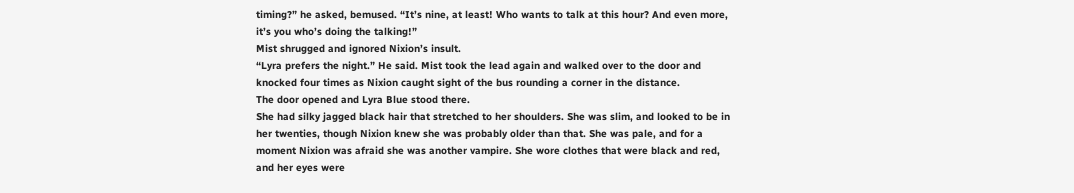timing?” he asked, bemused. “It’s nine, at least! Who wants to talk at this hour? And even more, it’s you who’s doing the talking!”
Mist shrugged and ignored Nixion’s insult.
“Lyra prefers the night.” He said. Mist took the lead again and walked over to the door and knocked four times as Nixion caught sight of the bus rounding a corner in the distance.
The door opened and Lyra Blue stood there.
She had silky jagged black hair that stretched to her shoulders. She was slim, and looked to be in her twenties, though Nixion knew she was probably older than that. She was pale, and for a moment Nixion was afraid she was another vampire. She wore clothes that were black and red, and her eyes were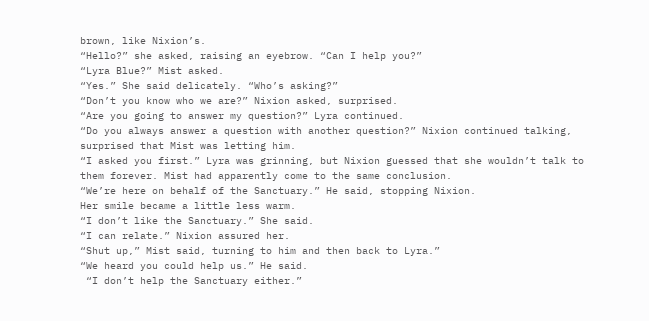brown, like Nixion’s.
“Hello?” she asked, raising an eyebrow. “Can I help you?”
“Lyra Blue?” Mist asked.
“Yes.” She said delicately. “Who’s asking?”
“Don’t you know who we are?” Nixion asked, surprised.
“Are you going to answer my question?” Lyra continued.
“Do you always answer a question with another question?” Nixion continued talking, surprised that Mist was letting him.
“I asked you first.” Lyra was grinning, but Nixion guessed that she wouldn’t talk to them forever. Mist had apparently come to the same conclusion.
“We’re here on behalf of the Sanctuary.” He said, stopping Nixion.
Her smile became a little less warm.
“I don’t like the Sanctuary.” She said.
“I can relate.” Nixion assured her.
“Shut up,” Mist said, turning to him and then back to Lyra.”
“We heard you could help us.” He said.
 “I don’t help the Sanctuary either.”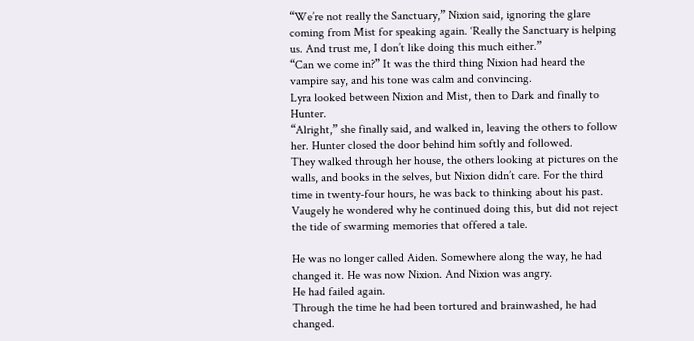“We’re not really the Sanctuary,” Nixion said, ignoring the glare coming from Mist for speaking again. ‘Really the Sanctuary is helping us. And trust me, I don’t like doing this much either.”
“Can we come in?” It was the third thing Nixion had heard the vampire say, and his tone was calm and convincing.
Lyra looked between Nixion and Mist, then to Dark and finally to Hunter.
“Alright,” she finally said, and walked in, leaving the others to follow her. Hunter closed the door behind him softly and followed.
They walked through her house, the others looking at pictures on the walls, and books in the selves, but Nixion didn’t care. For the third time in twenty-four hours, he was back to thinking about his past. Vaugely he wondered why he continued doing this, but did not reject the tide of swarming memories that offered a tale.

He was no longer called Aiden. Somewhere along the way, he had changed it. He was now Nixion. And Nixion was angry.
He had failed again.
Through the time he had been tortured and brainwashed, he had changed.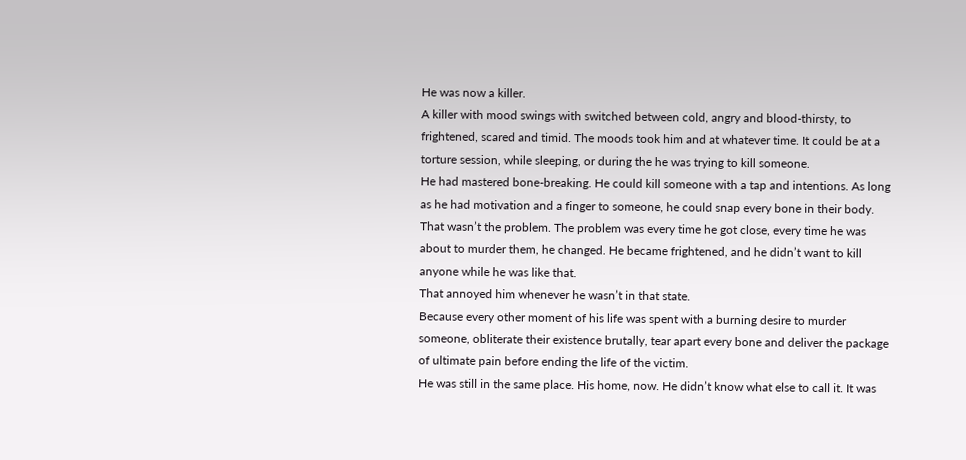He was now a killer.
A killer with mood swings with switched between cold, angry and blood-thirsty, to frightened, scared and timid. The moods took him and at whatever time. It could be at a torture session, while sleeping, or during the he was trying to kill someone.
He had mastered bone-breaking. He could kill someone with a tap and intentions. As long as he had motivation and a finger to someone, he could snap every bone in their body. That wasn’t the problem. The problem was every time he got close, every time he was about to murder them, he changed. He became frightened, and he didn’t want to kill anyone while he was like that.
That annoyed him whenever he wasn’t in that state.
Because every other moment of his life was spent with a burning desire to murder someone, obliterate their existence brutally, tear apart every bone and deliver the package of ultimate pain before ending the life of the victim.
He was still in the same place. His home, now. He didn’t know what else to call it. It was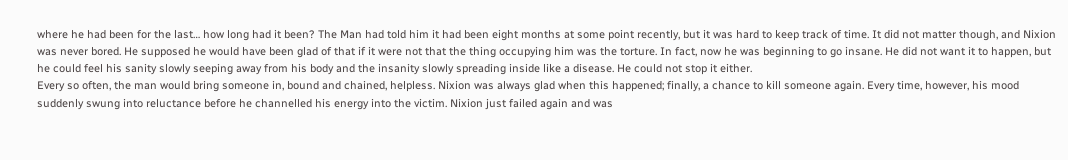where he had been for the last… how long had it been? The Man had told him it had been eight months at some point recently, but it was hard to keep track of time. It did not matter though, and Nixion was never bored. He supposed he would have been glad of that if it were not that the thing occupying him was the torture. In fact, now he was beginning to go insane. He did not want it to happen, but he could feel his sanity slowly seeping away from his body and the insanity slowly spreading inside like a disease. He could not stop it either.
Every so often, the man would bring someone in, bound and chained, helpless. Nixion was always glad when this happened; finally, a chance to kill someone again. Every time, however, his mood suddenly swung into reluctance before he channelled his energy into the victim. Nixion just failed again and was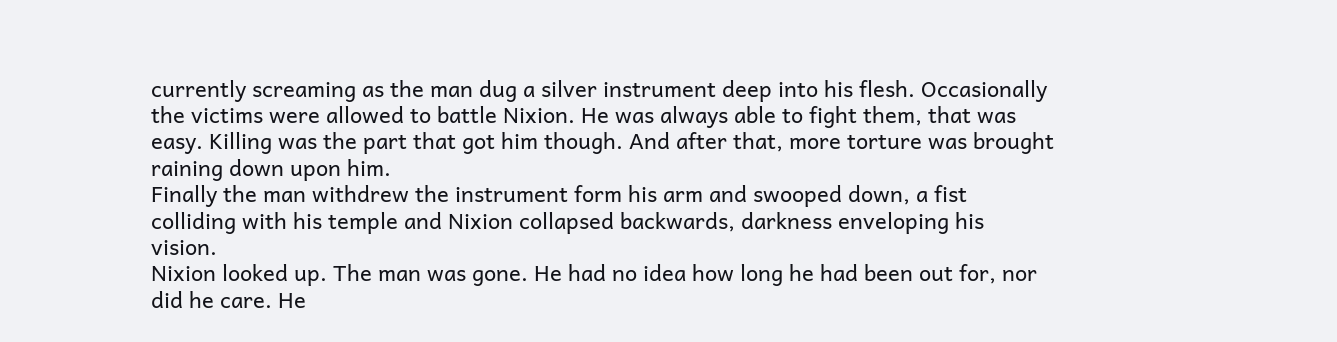currently screaming as the man dug a silver instrument deep into his flesh. Occasionally the victims were allowed to battle Nixion. He was always able to fight them, that was easy. Killing was the part that got him though. And after that, more torture was brought raining down upon him.
Finally the man withdrew the instrument form his arm and swooped down, a fist colliding with his temple and Nixion collapsed backwards, darkness enveloping his vision.
Nixion looked up. The man was gone. He had no idea how long he had been out for, nor did he care. He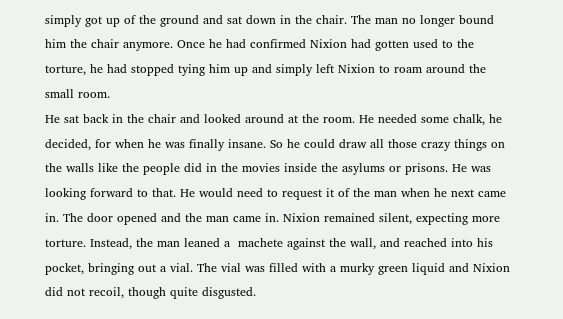simply got up of the ground and sat down in the chair. The man no longer bound him the chair anymore. Once he had confirmed Nixion had gotten used to the torture, he had stopped tying him up and simply left Nixion to roam around the small room.
He sat back in the chair and looked around at the room. He needed some chalk, he decided, for when he was finally insane. So he could draw all those crazy things on the walls like the people did in the movies inside the asylums or prisons. He was looking forward to that. He would need to request it of the man when he next came in. The door opened and the man came in. Nixion remained silent, expecting more torture. Instead, the man leaned a  machete against the wall, and reached into his pocket, bringing out a vial. The vial was filled with a murky green liquid and Nixion did not recoil, though quite disgusted.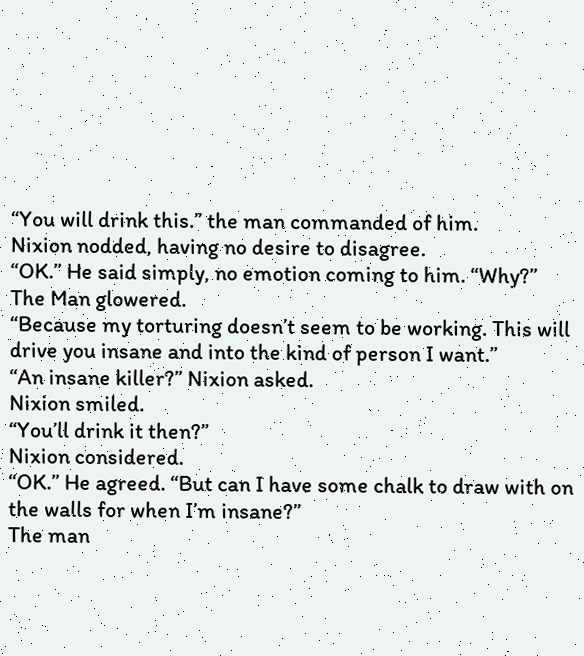“You will drink this.” the man commanded of him.
Nixion nodded, having no desire to disagree.
“OK.” He said simply, no emotion coming to him. “Why?”
The Man glowered.
“Because my torturing doesn’t seem to be working. This will drive you insane and into the kind of person I want.”
“An insane killer?” Nixion asked.
Nixion smiled.
“You’ll drink it then?”
Nixion considered.
“OK.” He agreed. “But can I have some chalk to draw with on the walls for when I’m insane?”
The man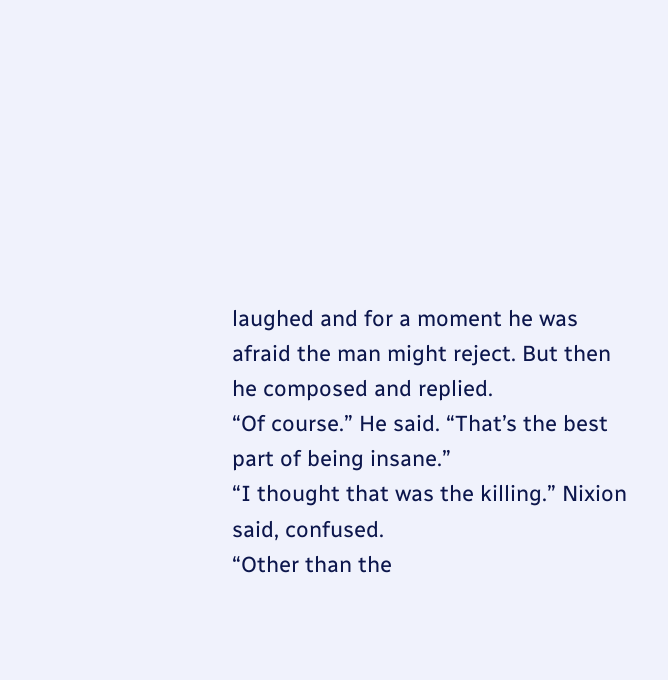laughed and for a moment he was afraid the man might reject. But then he composed and replied.
“Of course.” He said. “That’s the best part of being insane.”
“I thought that was the killing.” Nixion said, confused.
“Other than the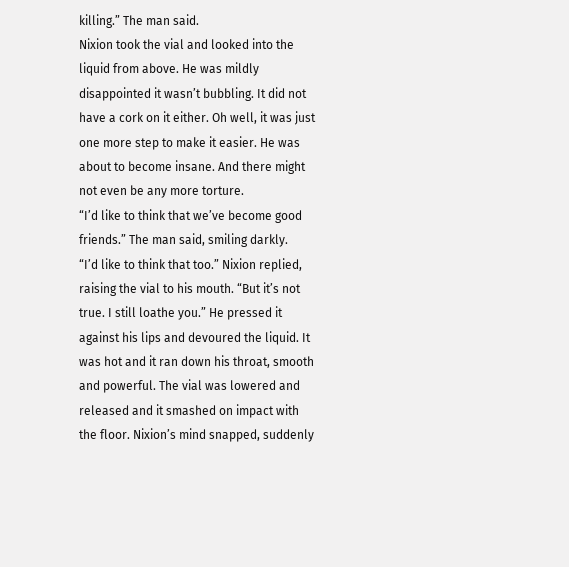killing.” The man said.
Nixion took the vial and looked into the liquid from above. He was mildly disappointed it wasn’t bubbling. It did not have a cork on it either. Oh well, it was just one more step to make it easier. He was about to become insane. And there might not even be any more torture.
“I’d like to think that we’ve become good friends.” The man said, smiling darkly.
“I’d like to think that too.” Nixion replied, raising the vial to his mouth. “But it’s not true. I still loathe you.” He pressed it against his lips and devoured the liquid. It was hot and it ran down his throat, smooth and powerful. The vial was lowered and released and it smashed on impact with the floor. Nixion’s mind snapped, suddenly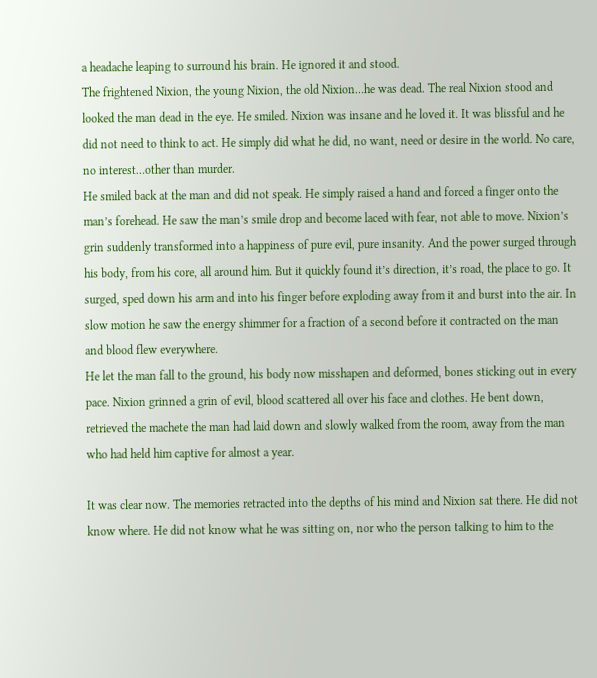a headache leaping to surround his brain. He ignored it and stood.
The frightened Nixion, the young Nixion, the old Nixion…he was dead. The real Nixion stood and looked the man dead in the eye. He smiled. Nixion was insane and he loved it. It was blissful and he did not need to think to act. He simply did what he did, no want, need or desire in the world. No care, no interest…other than murder.
He smiled back at the man and did not speak. He simply raised a hand and forced a finger onto the man’s forehead. He saw the man’s smile drop and become laced with fear, not able to move. Nixion’s grin suddenly transformed into a happiness of pure evil, pure insanity. And the power surged through his body, from his core, all around him. But it quickly found it’s direction, it’s road, the place to go. It surged, sped down his arm and into his finger before exploding away from it and burst into the air. In slow motion he saw the energy shimmer for a fraction of a second before it contracted on the man and blood flew everywhere.
He let the man fall to the ground, his body now misshapen and deformed, bones sticking out in every pace. Nixion grinned a grin of evil, blood scattered all over his face and clothes. He bent down, retrieved the machete the man had laid down and slowly walked from the room, away from the man who had held him captive for almost a year.

It was clear now. The memories retracted into the depths of his mind and Nixion sat there. He did not know where. He did not know what he was sitting on, nor who the person talking to him to the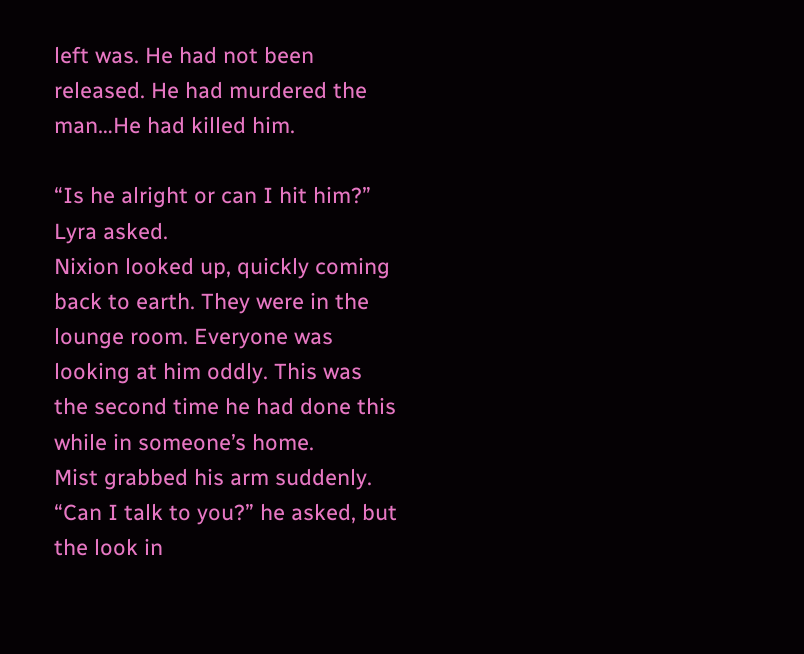left was. He had not been released. He had murdered the man…He had killed him.

“Is he alright or can I hit him?” Lyra asked.
Nixion looked up, quickly coming back to earth. They were in the lounge room. Everyone was looking at him oddly. This was the second time he had done this while in someone’s home.
Mist grabbed his arm suddenly.
“Can I talk to you?” he asked, but the look in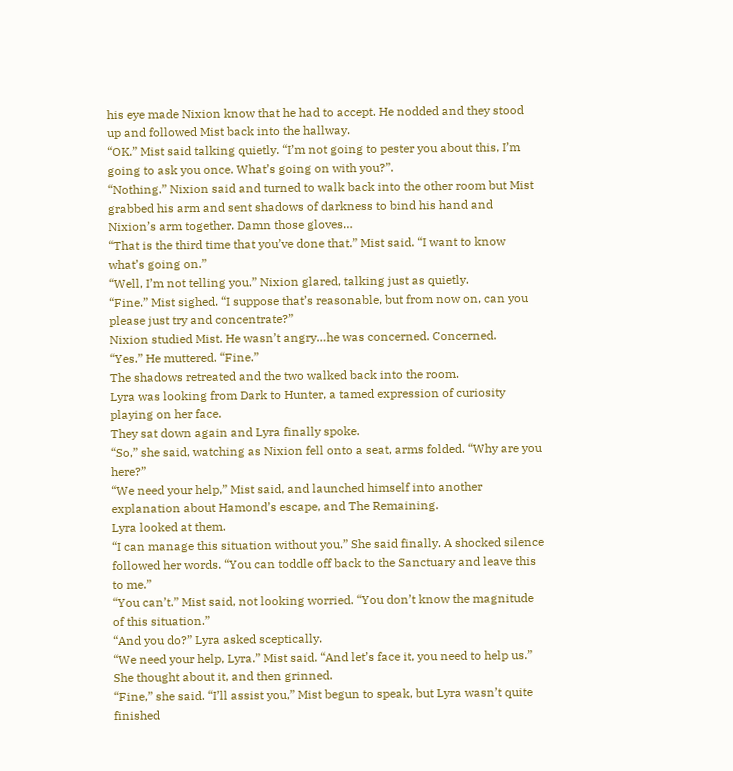his eye made Nixion know that he had to accept. He nodded and they stood up and followed Mist back into the hallway.
“OK.” Mist said talking quietly. “I’m not going to pester you about this, I’m going to ask you once. What’s going on with you?”.
“Nothing.” Nixion said and turned to walk back into the other room but Mist grabbed his arm and sent shadows of darkness to bind his hand and Nixion’s arm together. Damn those gloves…
“That is the third time that you’ve done that.” Mist said. “I want to know what’s going on.”
“Well, I’m not telling you.” Nixion glared, talking just as quietly.
“Fine.” Mist sighed. “I suppose that’s reasonable, but from now on, can you please just try and concentrate?”
Nixion studied Mist. He wasn’t angry…he was concerned. Concerned.
“Yes.” He muttered. “Fine.”
The shadows retreated and the two walked back into the room.
Lyra was looking from Dark to Hunter, a tamed expression of curiosity playing on her face.
They sat down again and Lyra finally spoke.
“So,” she said, watching as Nixion fell onto a seat, arms folded. “Why are you here?”
“We need your help,” Mist said, and launched himself into another explanation about Hamond’s escape, and The Remaining.
Lyra looked at them.
“I can manage this situation without you.” She said finally. A shocked silence followed her words. “You can toddle off back to the Sanctuary and leave this to me.”
“You can’t.” Mist said, not looking worried. “You don’t know the magnitude of this situation.”
“And you do?” Lyra asked sceptically.
“We need your help, Lyra.” Mist said. “And let’s face it, you need to help us.”
She thought about it, and then grinned.
“Fine,” she said. “I’ll assist you,” Mist begun to speak, but Lyra wasn’t quite finished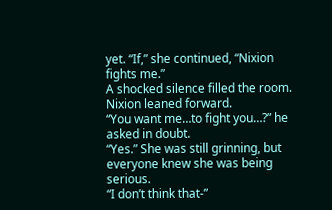yet. “If,” she continued, “Nixion fights me.”
A shocked silence filled the room.
Nixion leaned forward.
“You want me…to fight you…?” he asked in doubt.
“Yes.” She was still grinning, but everyone knew she was being serious.
“I don’t think that-”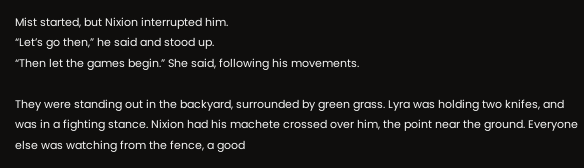Mist started, but Nixion interrupted him.
“Let’s go then,” he said and stood up.
“Then let the games begin.” She said, following his movements.

They were standing out in the backyard, surrounded by green grass. Lyra was holding two knifes, and was in a fighting stance. Nixion had his machete crossed over him, the point near the ground. Everyone else was watching from the fence, a good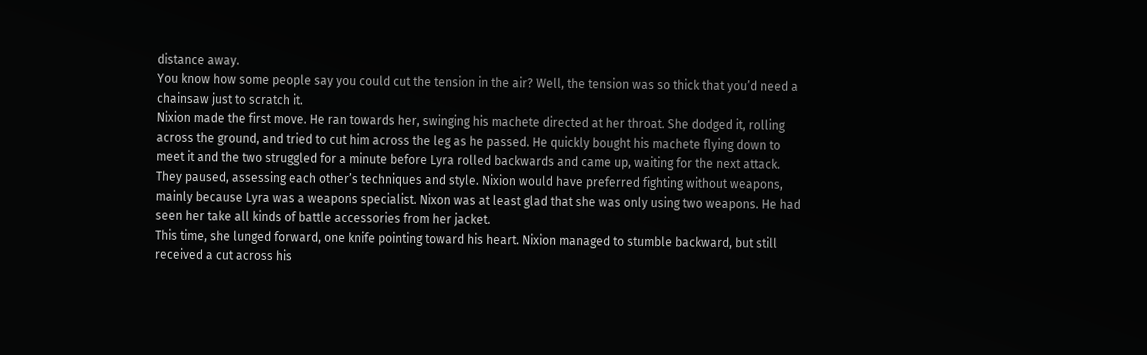distance away.
You know how some people say you could cut the tension in the air? Well, the tension was so thick that you’d need a chainsaw just to scratch it.
Nixion made the first move. He ran towards her, swinging his machete directed at her throat. She dodged it, rolling across the ground, and tried to cut him across the leg as he passed. He quickly bought his machete flying down to meet it and the two struggled for a minute before Lyra rolled backwards and came up, waiting for the next attack.
They paused, assessing each other’s techniques and style. Nixion would have preferred fighting without weapons, mainly because Lyra was a weapons specialist. Nixon was at least glad that she was only using two weapons. He had seen her take all kinds of battle accessories from her jacket.
This time, she lunged forward, one knife pointing toward his heart. Nixion managed to stumble backward, but still received a cut across his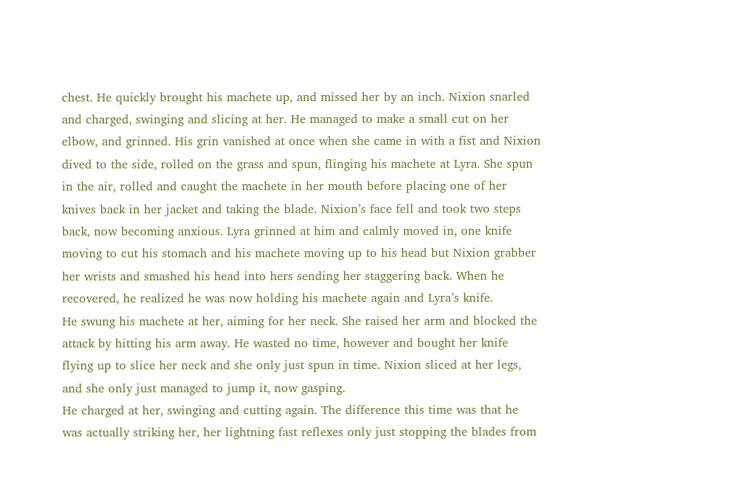chest. He quickly brought his machete up, and missed her by an inch. Nixion snarled and charged, swinging and slicing at her. He managed to make a small cut on her elbow, and grinned. His grin vanished at once when she came in with a fist and Nixion dived to the side, rolled on the grass and spun, flinging his machete at Lyra. She spun in the air, rolled and caught the machete in her mouth before placing one of her knives back in her jacket and taking the blade. Nixion’s face fell and took two steps back, now becoming anxious. Lyra grinned at him and calmly moved in, one knife moving to cut his stomach and his machete moving up to his head but Nixion grabber her wrists and smashed his head into hers sending her staggering back. When he recovered, he realized he was now holding his machete again and Lyra’s knife.
He swung his machete at her, aiming for her neck. She raised her arm and blocked the attack by hitting his arm away. He wasted no time, however and bought her knife flying up to slice her neck and she only just spun in time. Nixion sliced at her legs, and she only just managed to jump it, now gasping.
He charged at her, swinging and cutting again. The difference this time was that he was actually striking her, her lightning fast reflexes only just stopping the blades from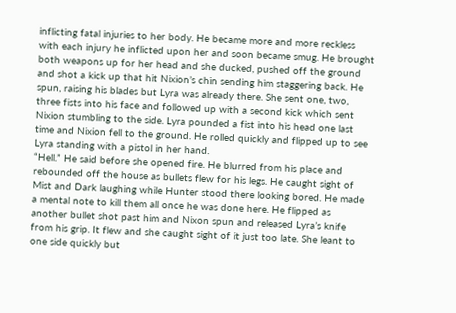inflicting fatal injuries to her body. He became more and more reckless with each injury he inflicted upon her and soon became smug. He brought both weapons up for her head and she ducked, pushed off the ground and shot a kick up that hit Nixion’s chin sending him staggering back. He spun, raising his blades but Lyra was already there. She sent one, two, three fists into his face and followed up with a second kick which sent Nixion stumbling to the side. Lyra pounded a fist into his head one last time and Nixion fell to the ground. He rolled quickly and flipped up to see Lyra standing with a pistol in her hand.
“Hell.” He said before she opened fire. He blurred from his place and rebounded off the house as bullets flew for his legs. He caught sight of Mist and Dark laughing while Hunter stood there looking bored. He made a mental note to kill them all once he was done here. He flipped as another bullet shot past him and Nixon spun and released Lyra’s knife from his grip. It flew and she caught sight of it just too late. She leant to one side quickly but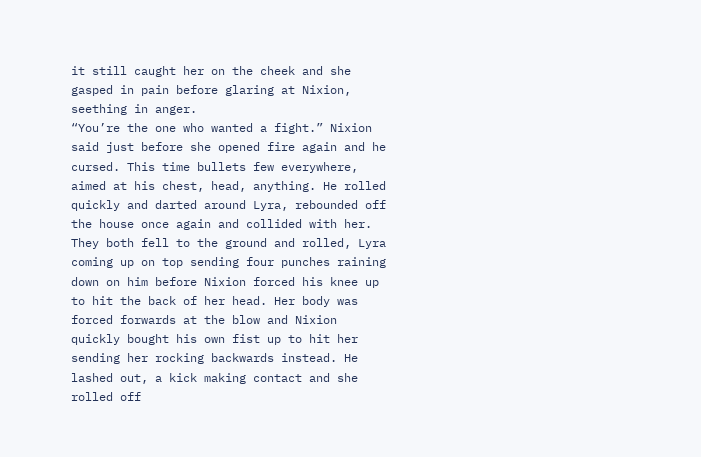it still caught her on the cheek and she gasped in pain before glaring at Nixion, seething in anger.
“You’re the one who wanted a fight.” Nixion said just before she opened fire again and he cursed. This time bullets few everywhere, aimed at his chest, head, anything. He rolled quickly and darted around Lyra, rebounded off the house once again and collided with her. They both fell to the ground and rolled, Lyra coming up on top sending four punches raining down on him before Nixion forced his knee up to hit the back of her head. Her body was forced forwards at the blow and Nixion quickly bought his own fist up to hit her sending her rocking backwards instead. He lashed out, a kick making contact and she rolled off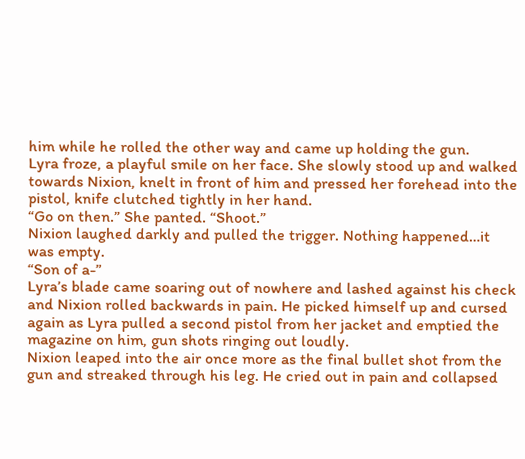him while he rolled the other way and came up holding the gun.
Lyra froze, a playful smile on her face. She slowly stood up and walked towards Nixion, knelt in front of him and pressed her forehead into the pistol, knife clutched tightly in her hand.
“Go on then.” She panted. “Shoot.”
Nixion laughed darkly and pulled the trigger. Nothing happened…it was empty.
“Son of a-”
Lyra’s blade came soaring out of nowhere and lashed against his check and Nixion rolled backwards in pain. He picked himself up and cursed again as Lyra pulled a second pistol from her jacket and emptied the magazine on him, gun shots ringing out loudly.
Nixion leaped into the air once more as the final bullet shot from the gun and streaked through his leg. He cried out in pain and collapsed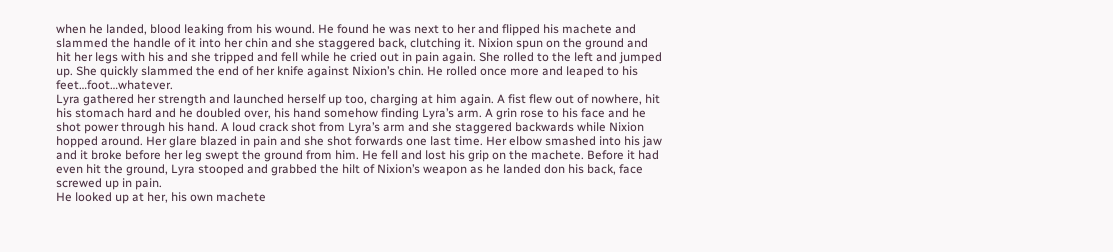when he landed, blood leaking from his wound. He found he was next to her and flipped his machete and slammed the handle of it into her chin and she staggered back, clutching it. Nixion spun on the ground and hit her legs with his and she tripped and fell while he cried out in pain again. She rolled to the left and jumped up. She quickly slammed the end of her knife against Nixion’s chin. He rolled once more and leaped to his feet…foot…whatever.
Lyra gathered her strength and launched herself up too, charging at him again. A fist flew out of nowhere, hit his stomach hard and he doubled over, his hand somehow finding Lyra’s arm. A grin rose to his face and he shot power through his hand. A loud crack shot from Lyra’s arm and she staggered backwards while Nixion hopped around. Her glare blazed in pain and she shot forwards one last time. Her elbow smashed into his jaw and it broke before her leg swept the ground from him. He fell and lost his grip on the machete. Before it had even hit the ground, Lyra stooped and grabbed the hilt of Nixion’s weapon as he landed don his back, face screwed up in pain.
He looked up at her, his own machete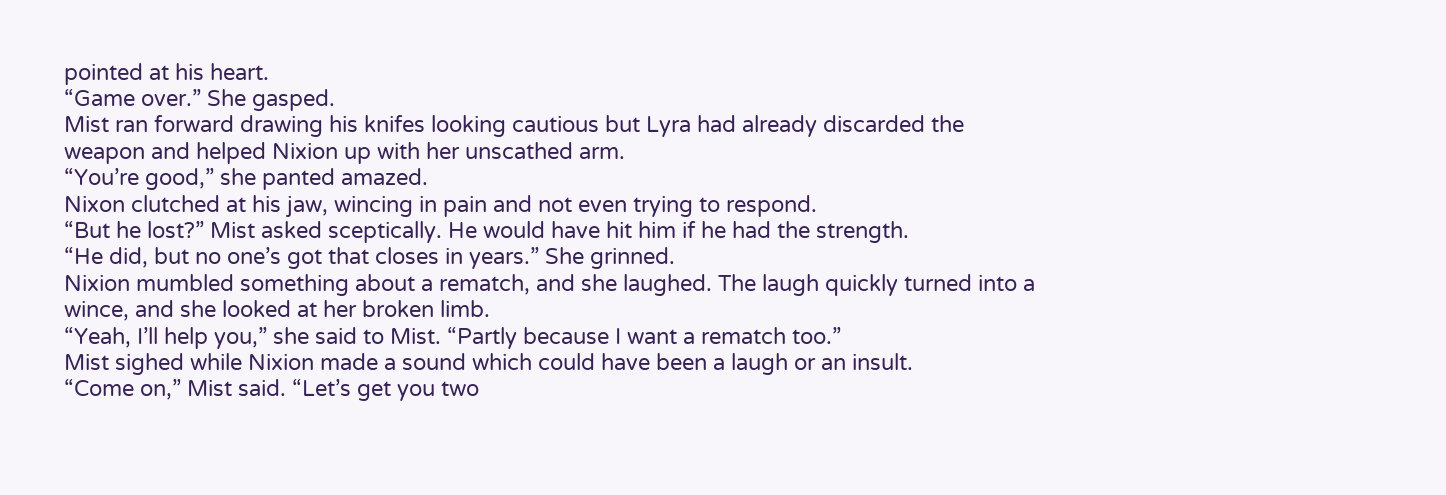pointed at his heart.
“Game over.” She gasped.
Mist ran forward drawing his knifes looking cautious but Lyra had already discarded the weapon and helped Nixion up with her unscathed arm.
“You’re good,” she panted amazed.
Nixon clutched at his jaw, wincing in pain and not even trying to respond.
“But he lost?” Mist asked sceptically. He would have hit him if he had the strength.
“He did, but no one’s got that closes in years.” She grinned.
Nixion mumbled something about a rematch, and she laughed. The laugh quickly turned into a wince, and she looked at her broken limb.
“Yeah, I’ll help you,” she said to Mist. “Partly because I want a rematch too.”
Mist sighed while Nixion made a sound which could have been a laugh or an insult.
“Come on,” Mist said. “Let’s get you two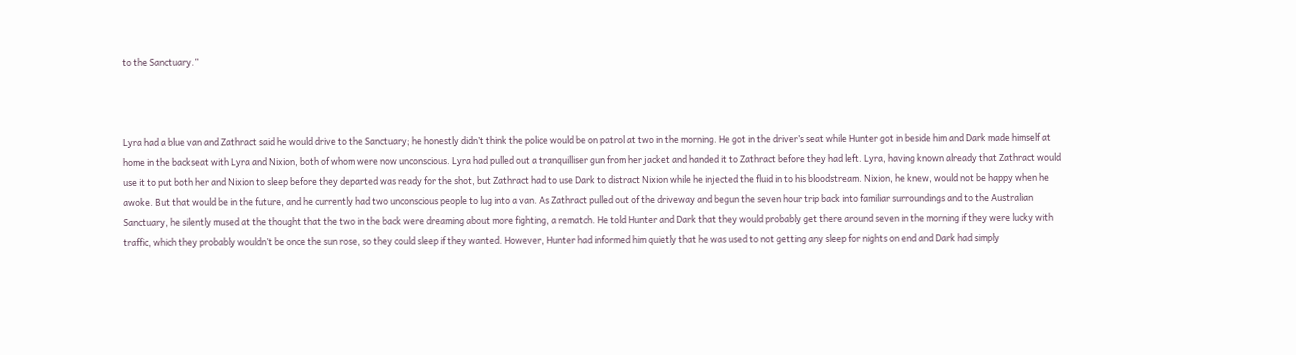to the Sanctuary.”



Lyra had a blue van and Zathract said he would drive to the Sanctuary; he honestly didn’t think the police would be on patrol at two in the morning. He got in the driver’s seat while Hunter got in beside him and Dark made himself at home in the backseat with Lyra and Nixion, both of whom were now unconscious. Lyra had pulled out a tranquilliser gun from her jacket and handed it to Zathract before they had left. Lyra, having known already that Zathract would use it to put both her and Nixion to sleep before they departed was ready for the shot, but Zathract had to use Dark to distract Nixion while he injected the fluid in to his bloodstream. Nixion, he knew, would not be happy when he awoke. But that would be in the future, and he currently had two unconscious people to lug into a van. As Zathract pulled out of the driveway and begun the seven hour trip back into familiar surroundings and to the Australian Sanctuary, he silently mused at the thought that the two in the back were dreaming about more fighting, a rematch. He told Hunter and Dark that they would probably get there around seven in the morning if they were lucky with traffic, which they probably wouldn’t be once the sun rose, so they could sleep if they wanted. However, Hunter had informed him quietly that he was used to not getting any sleep for nights on end and Dark had simply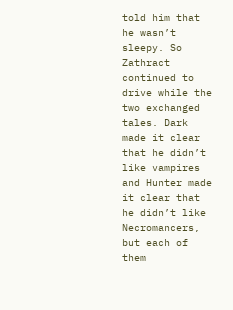told him that he wasn’t sleepy. So Zathract continued to drive while the two exchanged tales. Dark made it clear that he didn’t like vampires and Hunter made it clear that he didn’t like Necromancers, but each of them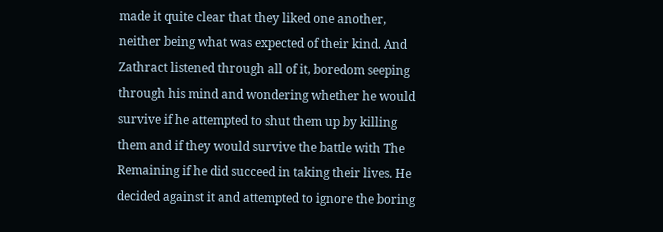made it quite clear that they liked one another, neither being what was expected of their kind. And Zathract listened through all of it, boredom seeping through his mind and wondering whether he would survive if he attempted to shut them up by killing them and if they would survive the battle with The Remaining if he did succeed in taking their lives. He decided against it and attempted to ignore the boring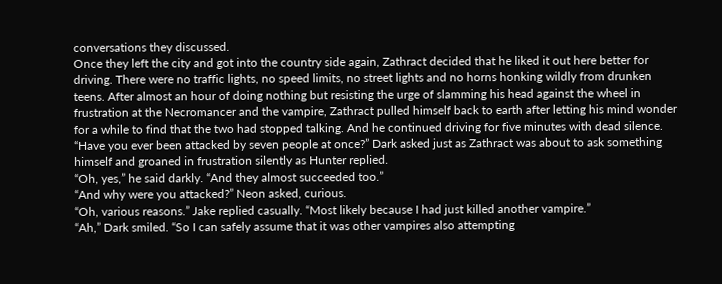conversations they discussed.
Once they left the city and got into the country side again, Zathract decided that he liked it out here better for driving. There were no traffic lights, no speed limits, no street lights and no horns honking wildly from drunken teens. After almost an hour of doing nothing but resisting the urge of slamming his head against the wheel in frustration at the Necromancer and the vampire, Zathract pulled himself back to earth after letting his mind wonder for a while to find that the two had stopped talking. And he continued driving for five minutes with dead silence.
“Have you ever been attacked by seven people at once?” Dark asked just as Zathract was about to ask something himself and groaned in frustration silently as Hunter replied.
“Oh, yes,” he said darkly. “And they almost succeeded too.”
“And why were you attacked?” Neon asked, curious.
“Oh, various reasons.” Jake replied casually. “Most likely because I had just killed another vampire.”
“Ah,” Dark smiled. “So I can safely assume that it was other vampires also attempting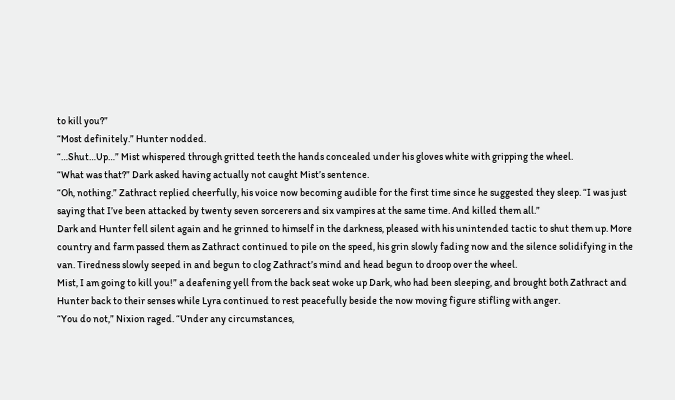to kill you?”
“Most definitely.” Hunter nodded.
“…Shut…Up…” Mist whispered through gritted teeth the hands concealed under his gloves white with gripping the wheel.
“What was that?” Dark asked having actually not caught Mist’s sentence.
“Oh, nothing.” Zathract replied cheerfully, his voice now becoming audible for the first time since he suggested they sleep. “I was just saying that I’ve been attacked by twenty seven sorcerers and six vampires at the same time. And killed them all.”
Dark and Hunter fell silent again and he grinned to himself in the darkness, pleased with his unintended tactic to shut them up. More country and farm passed them as Zathract continued to pile on the speed, his grin slowly fading now and the silence solidifying in the van. Tiredness slowly seeped in and begun to clog Zathract’s mind and head begun to droop over the wheel.
Mist, I am going to kill you!” a deafening yell from the back seat woke up Dark, who had been sleeping, and brought both Zathract and Hunter back to their senses while Lyra continued to rest peacefully beside the now moving figure stifling with anger.
“You do not,” Nixion raged. “Under any circumstances,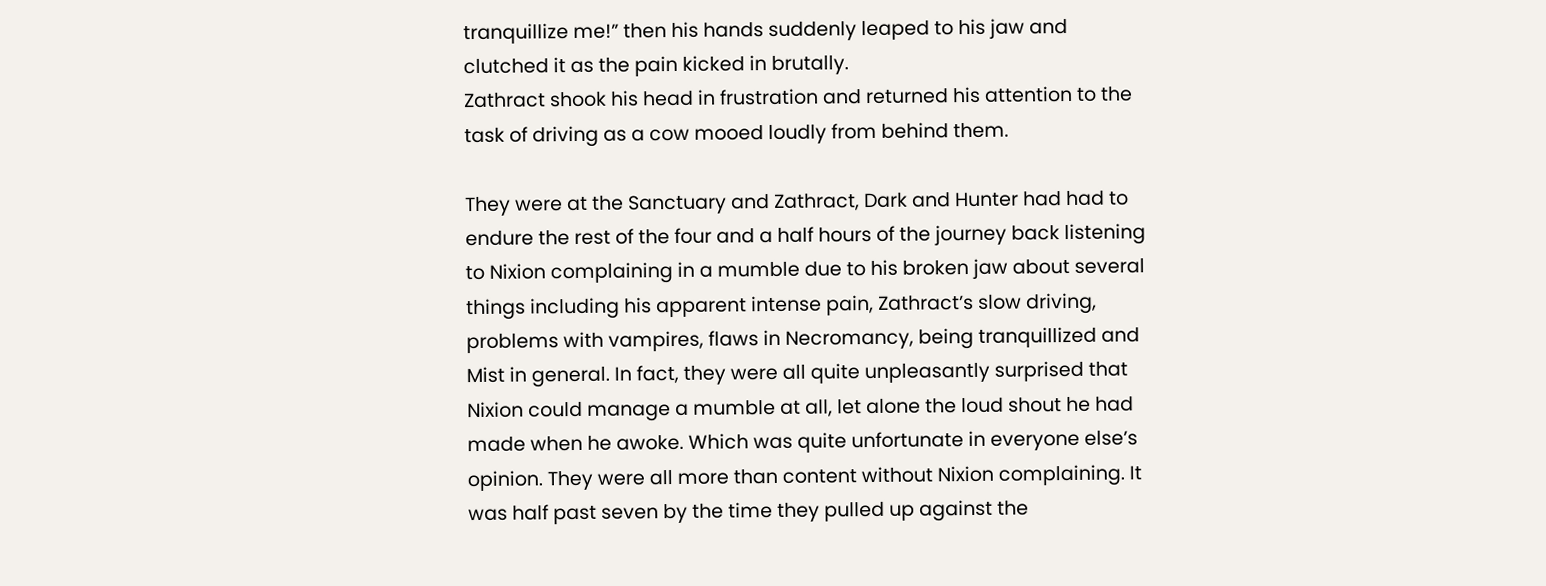tranquillize me!” then his hands suddenly leaped to his jaw and clutched it as the pain kicked in brutally.
Zathract shook his head in frustration and returned his attention to the task of driving as a cow mooed loudly from behind them.

They were at the Sanctuary and Zathract, Dark and Hunter had had to endure the rest of the four and a half hours of the journey back listening to Nixion complaining in a mumble due to his broken jaw about several things including his apparent intense pain, Zathract’s slow driving, problems with vampires, flaws in Necromancy, being tranquillized and Mist in general. In fact, they were all quite unpleasantly surprised that Nixion could manage a mumble at all, let alone the loud shout he had made when he awoke. Which was quite unfortunate in everyone else’s opinion. They were all more than content without Nixion complaining. It was half past seven by the time they pulled up against the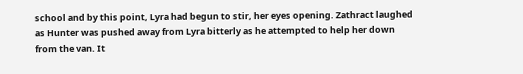school and by this point, Lyra had begun to stir, her eyes opening. Zathract laughed as Hunter was pushed away from Lyra bitterly as he attempted to help her down from the van. It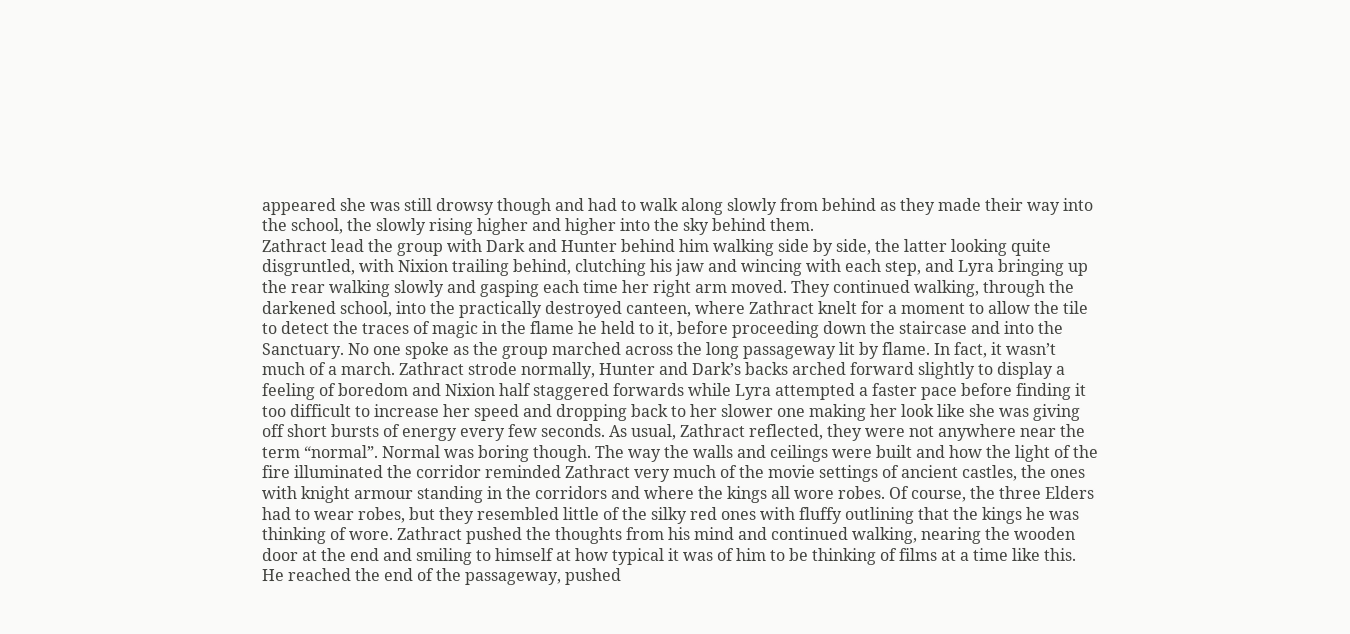appeared she was still drowsy though and had to walk along slowly from behind as they made their way into the school, the slowly rising higher and higher into the sky behind them.
Zathract lead the group with Dark and Hunter behind him walking side by side, the latter looking quite disgruntled, with Nixion trailing behind, clutching his jaw and wincing with each step, and Lyra bringing up the rear walking slowly and gasping each time her right arm moved. They continued walking, through the darkened school, into the practically destroyed canteen, where Zathract knelt for a moment to allow the tile to detect the traces of magic in the flame he held to it, before proceeding down the staircase and into the Sanctuary. No one spoke as the group marched across the long passageway lit by flame. In fact, it wasn’t much of a march. Zathract strode normally, Hunter and Dark’s backs arched forward slightly to display a feeling of boredom and Nixion half staggered forwards while Lyra attempted a faster pace before finding it too difficult to increase her speed and dropping back to her slower one making her look like she was giving off short bursts of energy every few seconds. As usual, Zathract reflected, they were not anywhere near the term “normal”. Normal was boring though. The way the walls and ceilings were built and how the light of the fire illuminated the corridor reminded Zathract very much of the movie settings of ancient castles, the ones with knight armour standing in the corridors and where the kings all wore robes. Of course, the three Elders had to wear robes, but they resembled little of the silky red ones with fluffy outlining that the kings he was thinking of wore. Zathract pushed the thoughts from his mind and continued walking, nearing the wooden door at the end and smiling to himself at how typical it was of him to be thinking of films at a time like this.
He reached the end of the passageway, pushed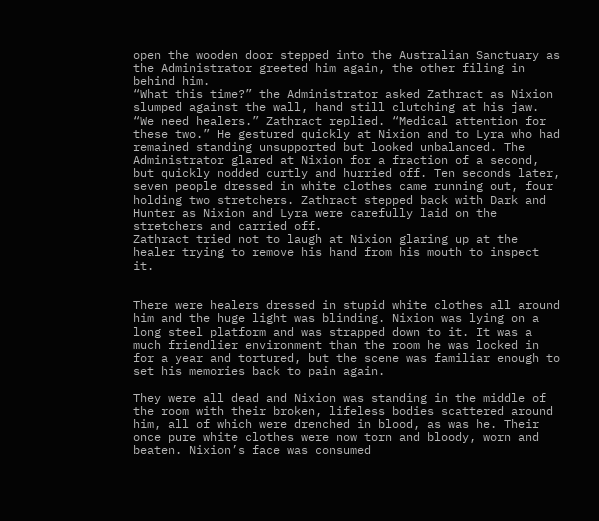open the wooden door stepped into the Australian Sanctuary as the Administrator greeted him again, the other filing in behind him.
“What this time?” the Administrator asked Zathract as Nixion slumped against the wall, hand still clutching at his jaw.
“We need healers.” Zathract replied. “Medical attention for these two.” He gestured quickly at Nixion and to Lyra who had remained standing unsupported but looked unbalanced. The Administrator glared at Nixion for a fraction of a second, but quickly nodded curtly and hurried off. Ten seconds later, seven people dressed in white clothes came running out, four holding two stretchers. Zathract stepped back with Dark and Hunter as Nixion and Lyra were carefully laid on the stretchers and carried off.
Zathract tried not to laugh at Nixion glaring up at the healer trying to remove his hand from his mouth to inspect it.


There were healers dressed in stupid white clothes all around him and the huge light was blinding. Nixion was lying on a long steel platform and was strapped down to it. It was a much friendlier environment than the room he was locked in for a year and tortured, but the scene was familiar enough to set his memories back to pain again.

They were all dead and Nixion was standing in the middle of the room with their broken, lifeless bodies scattered around him, all of which were drenched in blood, as was he. Their once pure white clothes were now torn and bloody, worn and beaten. Nixion’s face was consumed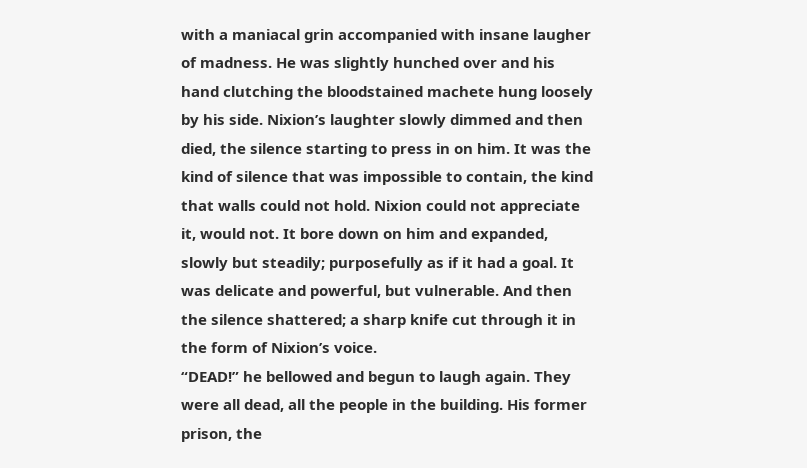with a maniacal grin accompanied with insane laugher of madness. He was slightly hunched over and his hand clutching the bloodstained machete hung loosely by his side. Nixion’s laughter slowly dimmed and then died, the silence starting to press in on him. It was the kind of silence that was impossible to contain, the kind that walls could not hold. Nixion could not appreciate it, would not. It bore down on him and expanded, slowly but steadily; purposefully as if it had a goal. It was delicate and powerful, but vulnerable. And then the silence shattered; a sharp knife cut through it in the form of Nixion’s voice.
“DEAD!” he bellowed and begun to laugh again. They were all dead, all the people in the building. His former prison, the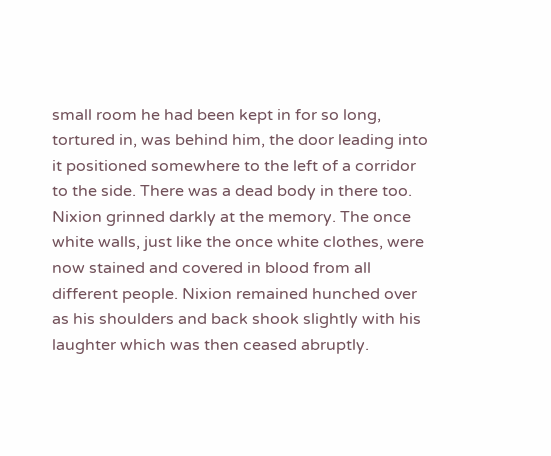small room he had been kept in for so long, tortured in, was behind him, the door leading into it positioned somewhere to the left of a corridor to the side. There was a dead body in there too. Nixion grinned darkly at the memory. The once white walls, just like the once white clothes, were now stained and covered in blood from all different people. Nixion remained hunched over as his shoulders and back shook slightly with his laughter which was then ceased abruptly.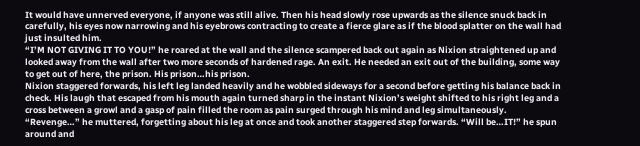It would have unnerved everyone, if anyone was still alive. Then his head slowly rose upwards as the silence snuck back in carefully, his eyes now narrowing and his eyebrows contracting to create a fierce glare as if the blood splatter on the wall had just insulted him.
“I’M NOT GIVING IT TO YOU!” he roared at the wall and the silence scampered back out again as Nixion straightened up and looked away from the wall after two more seconds of hardened rage. An exit. He needed an exit out of the building, some way to get out of here, the prison. His prison…his prison.
Nixion staggered forwards, his left leg landed heavily and he wobbled sideways for a second before getting his balance back in check. His laugh that escaped from his mouth again turned sharp in the instant Nixion’s weight shifted to his right leg and a cross between a growl and a gasp of pain filled the room as pain surged through his mind and leg simultaneously.
“Revenge…” he muttered, forgetting about his leg at once and took another staggered step forwards. “Will be…IT!” he spun around and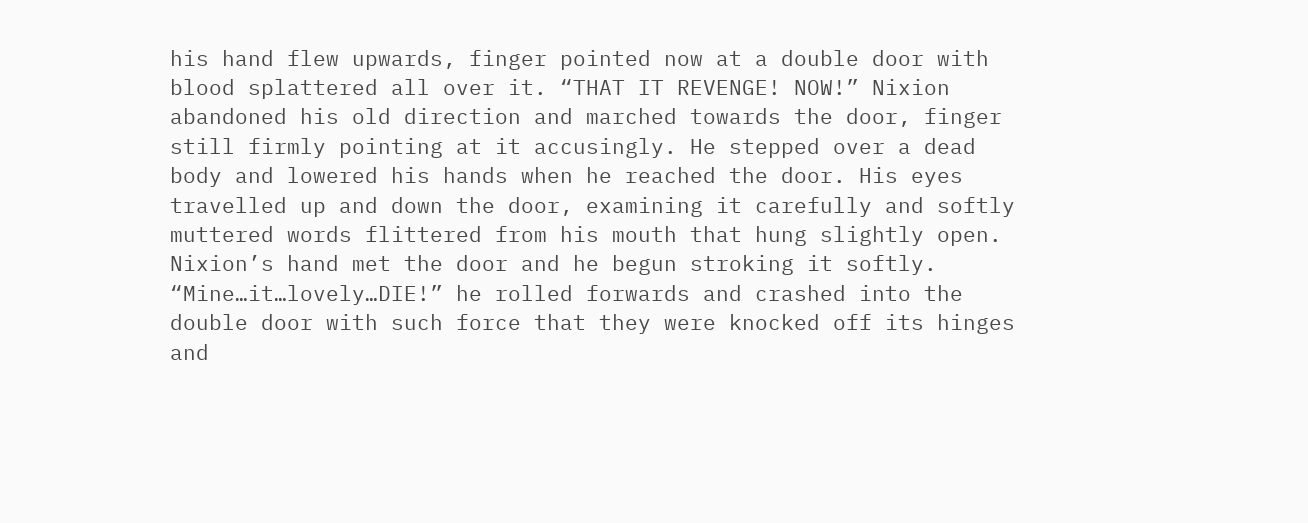his hand flew upwards, finger pointed now at a double door with blood splattered all over it. “THAT IT REVENGE! NOW!” Nixion abandoned his old direction and marched towards the door, finger still firmly pointing at it accusingly. He stepped over a dead body and lowered his hands when he reached the door. His eyes travelled up and down the door, examining it carefully and softly muttered words flittered from his mouth that hung slightly open. Nixion’s hand met the door and he begun stroking it softly.
“Mine…it…lovely…DIE!” he rolled forwards and crashed into the double door with such force that they were knocked off its hinges and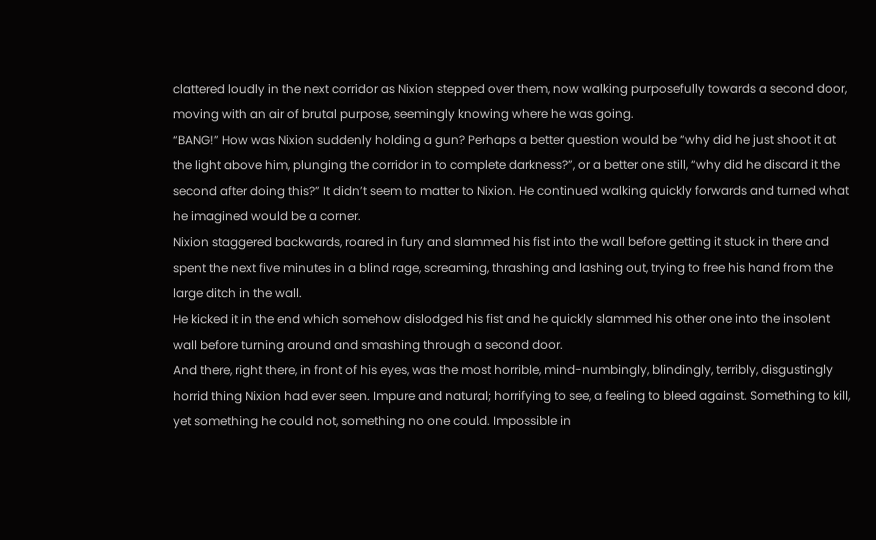clattered loudly in the next corridor as Nixion stepped over them, now walking purposefully towards a second door, moving with an air of brutal purpose, seemingly knowing where he was going.
“BANG!” How was Nixion suddenly holding a gun? Perhaps a better question would be “why did he just shoot it at the light above him, plunging the corridor in to complete darkness?”, or a better one still, “why did he discard it the second after doing this?” It didn’t seem to matter to Nixion. He continued walking quickly forwards and turned what he imagined would be a corner.
Nixion staggered backwards, roared in fury and slammed his fist into the wall before getting it stuck in there and spent the next five minutes in a blind rage, screaming, thrashing and lashing out, trying to free his hand from the large ditch in the wall.
He kicked it in the end which somehow dislodged his fist and he quickly slammed his other one into the insolent wall before turning around and smashing through a second door.
And there, right there, in front of his eyes, was the most horrible, mind-numbingly, blindingly, terribly, disgustingly horrid thing Nixion had ever seen. Impure and natural; horrifying to see, a feeling to bleed against. Something to kill, yet something he could not, something no one could. Impossible in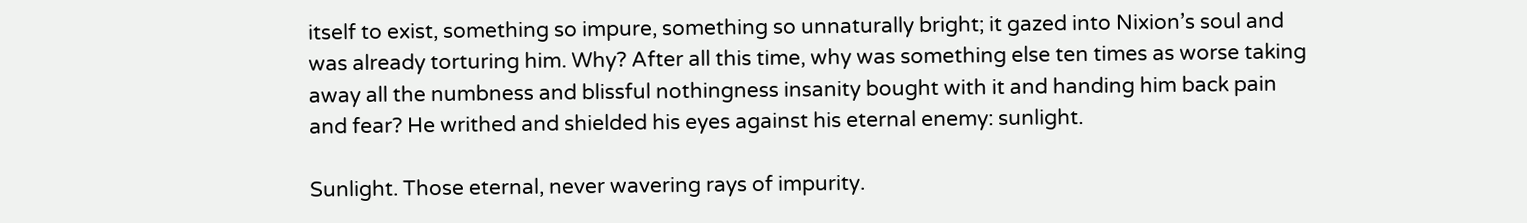itself to exist, something so impure, something so unnaturally bright; it gazed into Nixion’s soul and was already torturing him. Why? After all this time, why was something else ten times as worse taking away all the numbness and blissful nothingness insanity bought with it and handing him back pain and fear? He writhed and shielded his eyes against his eternal enemy: sunlight.

Sunlight. Those eternal, never wavering rays of impurity.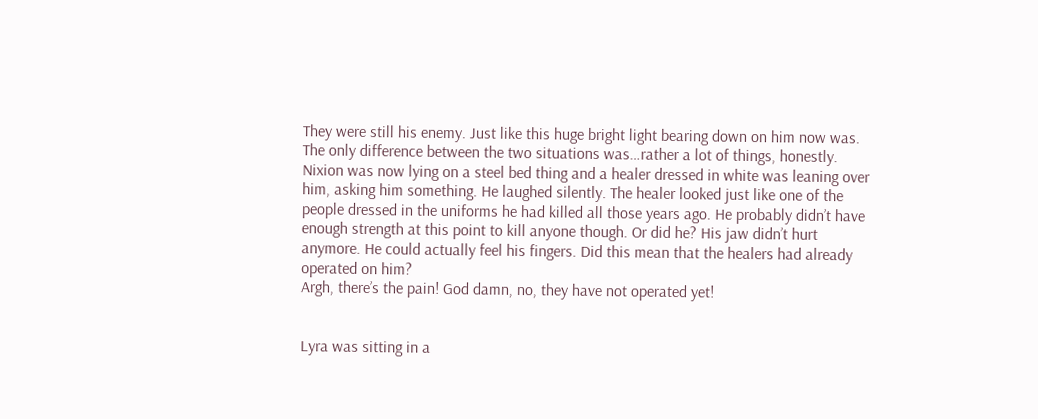They were still his enemy. Just like this huge bright light bearing down on him now was. The only difference between the two situations was…rather a lot of things, honestly. Nixion was now lying on a steel bed thing and a healer dressed in white was leaning over him, asking him something. He laughed silently. The healer looked just like one of the people dressed in the uniforms he had killed all those years ago. He probably didn’t have enough strength at this point to kill anyone though. Or did he? His jaw didn’t hurt anymore. He could actually feel his fingers. Did this mean that the healers had already operated on him?
Argh, there’s the pain! God damn, no, they have not operated yet!


Lyra was sitting in a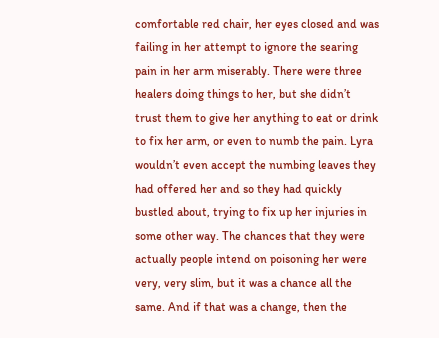comfortable red chair, her eyes closed and was failing in her attempt to ignore the searing pain in her arm miserably. There were three healers doing things to her, but she didn’t trust them to give her anything to eat or drink to fix her arm, or even to numb the pain. Lyra wouldn’t even accept the numbing leaves they had offered her and so they had quickly bustled about, trying to fix up her injuries in some other way. The chances that they were actually people intend on poisoning her were very, very slim, but it was a chance all the same. And if that was a change, then the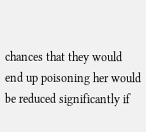chances that they would end up poisoning her would be reduced significantly if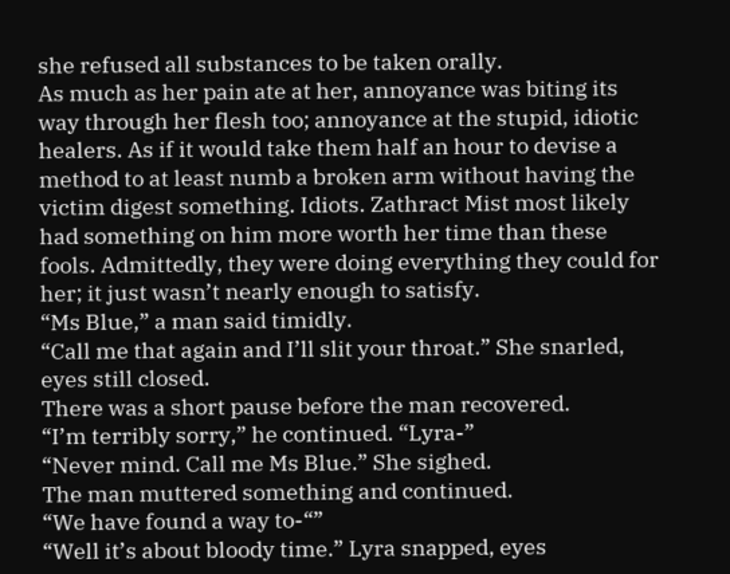she refused all substances to be taken orally.
As much as her pain ate at her, annoyance was biting its way through her flesh too; annoyance at the stupid, idiotic healers. As if it would take them half an hour to devise a method to at least numb a broken arm without having the victim digest something. Idiots. Zathract Mist most likely had something on him more worth her time than these fools. Admittedly, they were doing everything they could for her; it just wasn’t nearly enough to satisfy.
“Ms Blue,” a man said timidly.
“Call me that again and I’ll slit your throat.” She snarled, eyes still closed.
There was a short pause before the man recovered.
“I’m terribly sorry,” he continued. “Lyra-”
“Never mind. Call me Ms Blue.” She sighed.
The man muttered something and continued.
“We have found a way to-“”
“Well it’s about bloody time.” Lyra snapped, eyes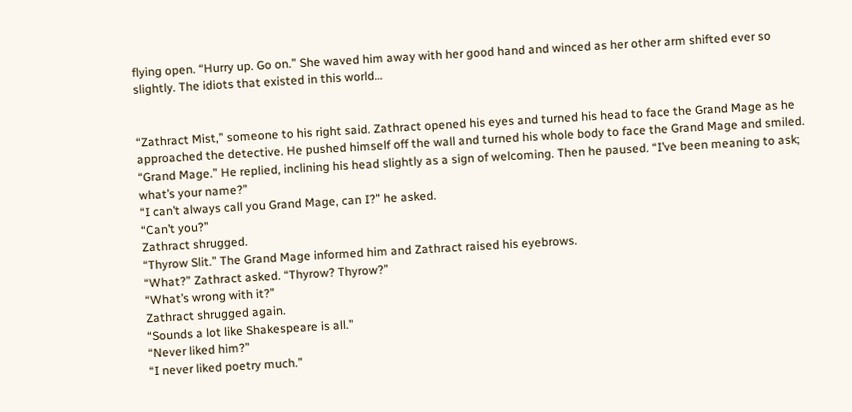flying open. “Hurry up. Go on.” She waved him away with her good hand and winced as her other arm shifted ever so slightly. The idiots that existed in this world…


“Zathract Mist,” someone to his right said. Zathract opened his eyes and turned his head to face the Grand Mage as he approached the detective. He pushed himself off the wall and turned his whole body to face the Grand Mage and smiled.
“Grand Mage.” He replied, inclining his head slightly as a sign of welcoming. Then he paused. “I’ve been meaning to ask; what’s your name?”
“I can’t always call you Grand Mage, can I?” he asked.
“Can’t you?”
Zathract shrugged.
“Thyrow Slit.” The Grand Mage informed him and Zathract raised his eyebrows.
“What?” Zathract asked. “Thyrow? Thyrow?”
“What’s wrong with it?”
Zathract shrugged again.
“Sounds a lot like Shakespeare is all.”
“Never liked him?”
“I never liked poetry much.”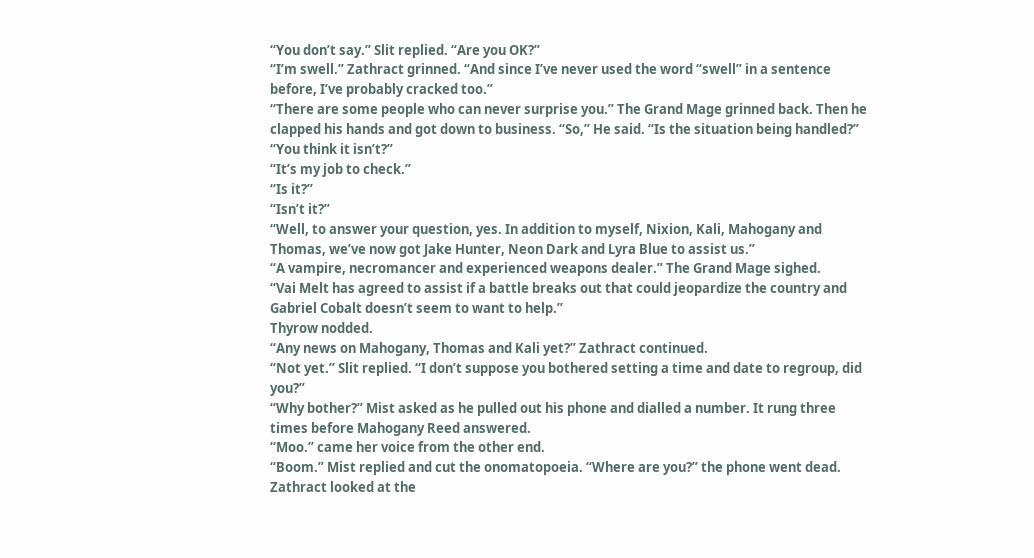“You don’t say.” Slit replied. “Are you OK?”
“I’m swell.” Zathract grinned. “And since I’ve never used the word “swell” in a sentence before, I’ve probably cracked too.”
“There are some people who can never surprise you.” The Grand Mage grinned back. Then he clapped his hands and got down to business. “So,” He said. “Is the situation being handled?”
“You think it isn’t?”
“It’s my job to check.”
“Is it?”
“Isn’t it?”
“Well, to answer your question, yes. In addition to myself, Nixion, Kali, Mahogany and Thomas, we’ve now got Jake Hunter, Neon Dark and Lyra Blue to assist us.”
“A vampire, necromancer and experienced weapons dealer.” The Grand Mage sighed.
“Vai Melt has agreed to assist if a battle breaks out that could jeopardize the country and Gabriel Cobalt doesn’t seem to want to help.”
Thyrow nodded.
“Any news on Mahogany, Thomas and Kali yet?” Zathract continued.
“Not yet.” Slit replied. “I don’t suppose you bothered setting a time and date to regroup, did you?”
“Why bother?” Mist asked as he pulled out his phone and dialled a number. It rung three times before Mahogany Reed answered.
“Moo.” came her voice from the other end.
“Boom.” Mist replied and cut the onomatopoeia. “Where are you?” the phone went dead. Zathract looked at the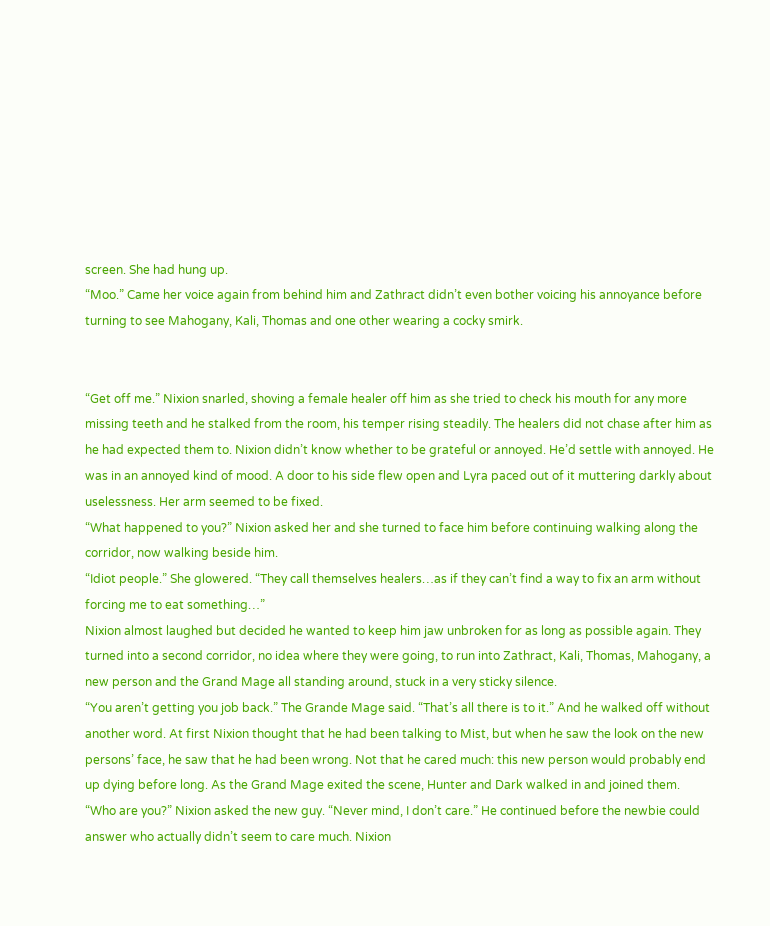screen. She had hung up.
“Moo.” Came her voice again from behind him and Zathract didn’t even bother voicing his annoyance before turning to see Mahogany, Kali, Thomas and one other wearing a cocky smirk.


“Get off me.” Nixion snarled, shoving a female healer off him as she tried to check his mouth for any more missing teeth and he stalked from the room, his temper rising steadily. The healers did not chase after him as he had expected them to. Nixion didn’t know whether to be grateful or annoyed. He’d settle with annoyed. He was in an annoyed kind of mood. A door to his side flew open and Lyra paced out of it muttering darkly about uselessness. Her arm seemed to be fixed.
“What happened to you?” Nixion asked her and she turned to face him before continuing walking along the corridor, now walking beside him.
“Idiot people.” She glowered. “They call themselves healers…as if they can’t find a way to fix an arm without forcing me to eat something…”
Nixion almost laughed but decided he wanted to keep him jaw unbroken for as long as possible again. They turned into a second corridor, no idea where they were going, to run into Zathract, Kali, Thomas, Mahogany, a new person and the Grand Mage all standing around, stuck in a very sticky silence.
“You aren’t getting you job back.” The Grande Mage said. “That’s all there is to it.” And he walked off without another word. At first Nixion thought that he had been talking to Mist, but when he saw the look on the new persons’ face, he saw that he had been wrong. Not that he cared much: this new person would probably end up dying before long. As the Grand Mage exited the scene, Hunter and Dark walked in and joined them.
“Who are you?” Nixion asked the new guy. “Never mind, I don’t care.” He continued before the newbie could answer who actually didn’t seem to care much. Nixion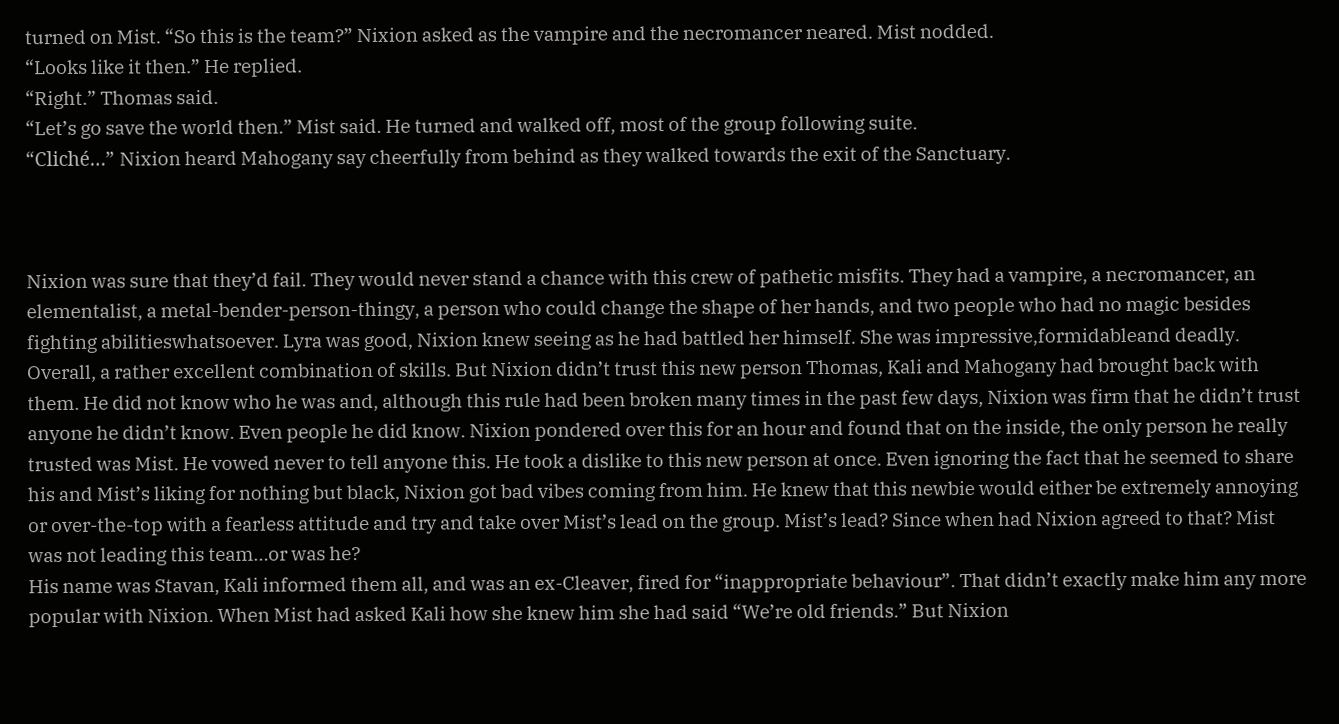turned on Mist. “So this is the team?” Nixion asked as the vampire and the necromancer neared. Mist nodded.
“Looks like it then.” He replied.
“Right.” Thomas said.
“Let’s go save the world then.” Mist said. He turned and walked off, most of the group following suite.
“Cliché…” Nixion heard Mahogany say cheerfully from behind as they walked towards the exit of the Sanctuary.



Nixion was sure that they’d fail. They would never stand a chance with this crew of pathetic misfits. They had a vampire, a necromancer, an elementalist, a metal-bender-person-thingy, a person who could change the shape of her hands, and two people who had no magic besides fighting abilitieswhatsoever. Lyra was good, Nixion knew seeing as he had battled her himself. She was impressive,formidableand deadly. Overall, a rather excellent combination of skills. But Nixion didn’t trust this new person Thomas, Kali and Mahogany had brought back with them. He did not know who he was and, although this rule had been broken many times in the past few days, Nixion was firm that he didn’t trust anyone he didn’t know. Even people he did know. Nixion pondered over this for an hour and found that on the inside, the only person he really trusted was Mist. He vowed never to tell anyone this. He took a dislike to this new person at once. Even ignoring the fact that he seemed to share his and Mist’s liking for nothing but black, Nixion got bad vibes coming from him. He knew that this newbie would either be extremely annoying or over-the-top with a fearless attitude and try and take over Mist’s lead on the group. Mist’s lead? Since when had Nixion agreed to that? Mist was not leading this team…or was he?
His name was Stavan, Kali informed them all, and was an ex-Cleaver, fired for “inappropriate behaviour”. That didn’t exactly make him any more popular with Nixion. When Mist had asked Kali how she knew him she had said “We’re old friends.” But Nixion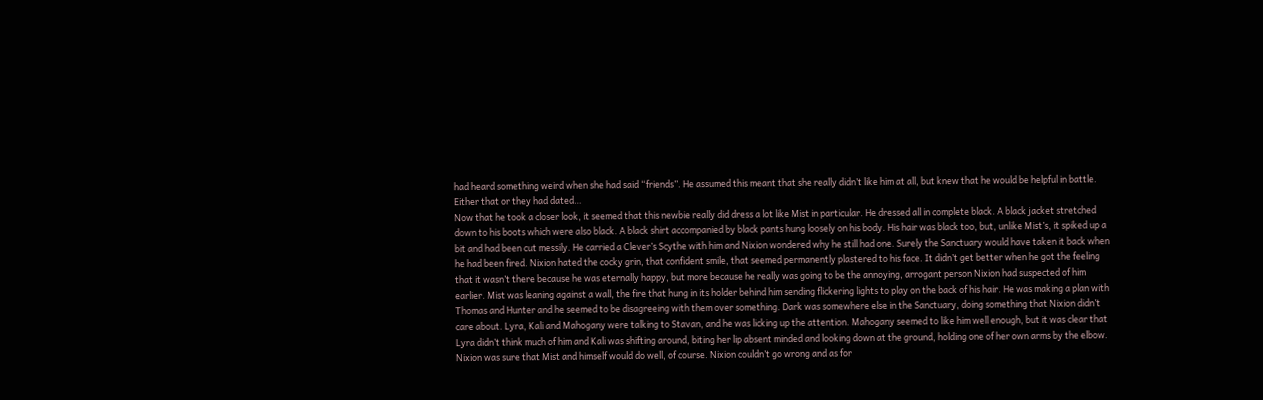had heard something weird when she had said “friends”. He assumed this meant that she really didn’t like him at all, but knew that he would be helpful in battle.
Either that or they had dated…
Now that he took a closer look, it seemed that this newbie really did dress a lot like Mist in particular. He dressed all in complete black. A black jacket stretched down to his boots which were also black. A black shirt accompanied by black pants hung loosely on his body. His hair was black too, but, unlike Mist’s, it spiked up a bit and had been cut messily. He carried a Clever’s Scythe with him and Nixion wondered why he still had one. Surely the Sanctuary would have taken it back when he had been fired. Nixion hated the cocky grin, that confident smile, that seemed permanently plastered to his face. It didn’t get better when he got the feeling that it wasn’t there because he was eternally happy, but more because he really was going to be the annoying, arrogant person Nixion had suspected of him earlier. Mist was leaning against a wall, the fire that hung in its holder behind him sending flickering lights to play on the back of his hair. He was making a plan with Thomas and Hunter and he seemed to be disagreeing with them over something. Dark was somewhere else in the Sanctuary, doing something that Nixion didn’t care about. Lyra, Kali and Mahogany were talking to Stavan, and he was licking up the attention. Mahogany seemed to like him well enough, but it was clear that Lyra didn’t think much of him and Kali was shifting around, biting her lip absent minded and looking down at the ground, holding one of her own arms by the elbow.
Nixion was sure that Mist and himself would do well, of course. Nixion couldn’t go wrong and as for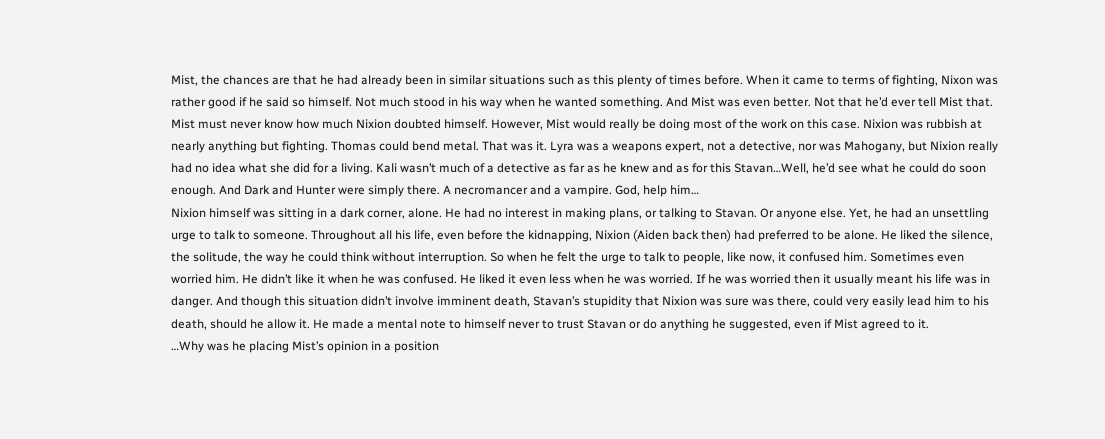Mist, the chances are that he had already been in similar situations such as this plenty of times before. When it came to terms of fighting, Nixon was rather good if he said so himself. Not much stood in his way when he wanted something. And Mist was even better. Not that he’d ever tell Mist that. Mist must never know how much Nixion doubted himself. However, Mist would really be doing most of the work on this case. Nixion was rubbish at nearly anything but fighting. Thomas could bend metal. That was it. Lyra was a weapons expert, not a detective, nor was Mahogany, but Nixion really had no idea what she did for a living. Kali wasn’t much of a detective as far as he knew and as for this Stavan…Well, he’d see what he could do soon enough. And Dark and Hunter were simply there. A necromancer and a vampire. God, help him…
Nixion himself was sitting in a dark corner, alone. He had no interest in making plans, or talking to Stavan. Or anyone else. Yet, he had an unsettling urge to talk to someone. Throughout all his life, even before the kidnapping, Nixion (Aiden back then) had preferred to be alone. He liked the silence, the solitude, the way he could think without interruption. So when he felt the urge to talk to people, like now, it confused him. Sometimes even worried him. He didn’t like it when he was confused. He liked it even less when he was worried. If he was worried then it usually meant his life was in danger. And though this situation didn’t involve imminent death, Stavan’s stupidity that Nixion was sure was there, could very easily lead him to his death, should he allow it. He made a mental note to himself never to trust Stavan or do anything he suggested, even if Mist agreed to it.
…Why was he placing Mist’s opinion in a position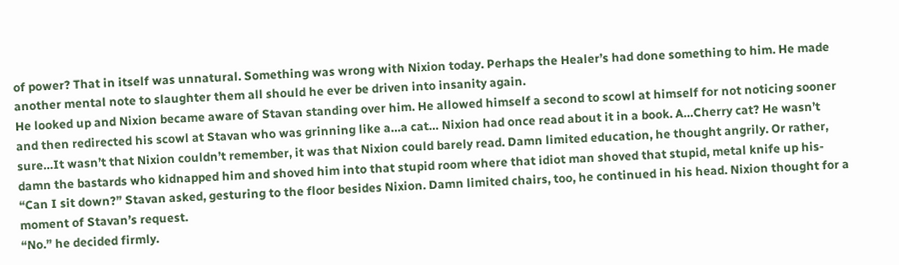of power? That in itself was unnatural. Something was wrong with Nixion today. Perhaps the Healer’s had done something to him. He made another mental note to slaughter them all should he ever be driven into insanity again.
He looked up and Nixion became aware of Stavan standing over him. He allowed himself a second to scowl at himself for not noticing sooner and then redirected his scowl at Stavan who was grinning like a…a cat… Nixion had once read about it in a book. A…Cherry cat? He wasn’t sure…It wasn’t that Nixion couldn’t remember, it was that Nixion could barely read. Damn limited education, he thought angrily. Or rather, damn the bastards who kidnapped him and shoved him into that stupid room where that idiot man shoved that stupid, metal knife up his-
“Can I sit down?” Stavan asked, gesturing to the floor besides Nixion. Damn limited chairs, too, he continued in his head. Nixion thought for a moment of Stavan’s request.
“No.” he decided firmly.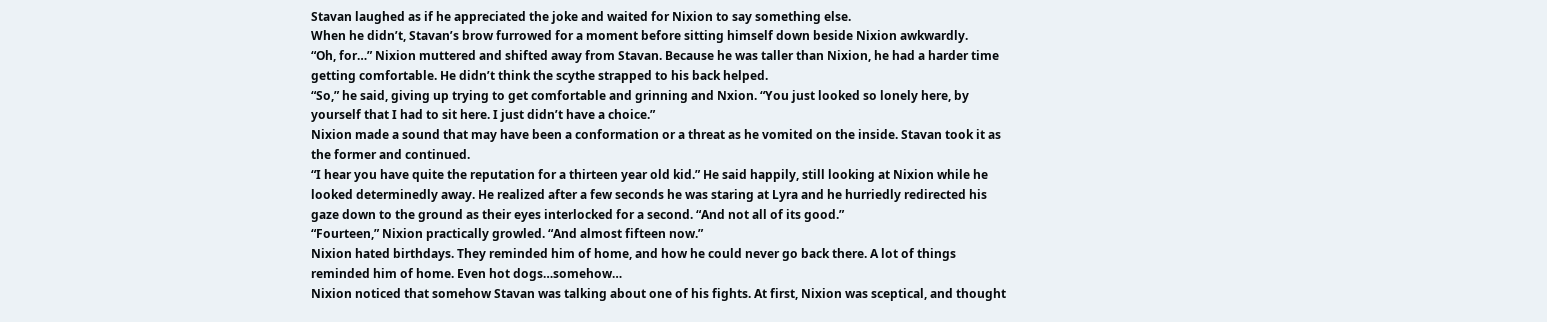Stavan laughed as if he appreciated the joke and waited for Nixion to say something else.
When he didn’t, Stavan’s brow furrowed for a moment before sitting himself down beside Nixion awkwardly.
“Oh, for…” Nixion muttered and shifted away from Stavan. Because he was taller than Nixion, he had a harder time getting comfortable. He didn’t think the scythe strapped to his back helped.
“So,” he said, giving up trying to get comfortable and grinning and Nxion. “You just looked so lonely here, by yourself that I had to sit here. I just didn’t have a choice.”
Nixion made a sound that may have been a conformation or a threat as he vomited on the inside. Stavan took it as the former and continued.
“I hear you have quite the reputation for a thirteen year old kid.” He said happily, still looking at Nixion while he looked determinedly away. He realized after a few seconds he was staring at Lyra and he hurriedly redirected his gaze down to the ground as their eyes interlocked for a second. “And not all of its good.”
“Fourteen,” Nixion practically growled. “And almost fifteen now.”
Nixion hated birthdays. They reminded him of home, and how he could never go back there. A lot of things reminded him of home. Even hot dogs…somehow…
Nixion noticed that somehow Stavan was talking about one of his fights. At first, Nixion was sceptical, and thought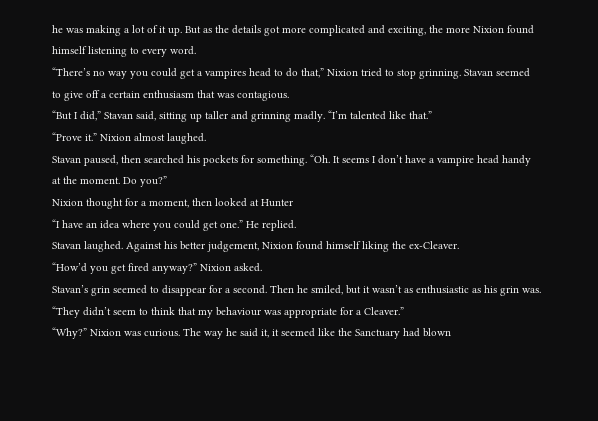he was making a lot of it up. But as the details got more complicated and exciting, the more Nixion found himself listening to every word.
“There’s no way you could get a vampires head to do that,” Nixion tried to stop grinning. Stavan seemed to give off a certain enthusiasm that was contagious.
“But I did,” Stavan said, sitting up taller and grinning madly. “I’m talented like that.”
“Prove it.” Nixion almost laughed.
Stavan paused, then searched his pockets for something. “Oh. It seems I don’t have a vampire head handy at the moment. Do you?”
Nixion thought for a moment, then looked at Hunter
“I have an idea where you could get one.” He replied.
Stavan laughed. Against his better judgement, Nixion found himself liking the ex-Cleaver.
“How’d you get fired anyway?” Nixion asked.
Stavan’s grin seemed to disappear for a second. Then he smiled, but it wasn’t as enthusiastic as his grin was.
“They didn’t seem to think that my behaviour was appropriate for a Cleaver.”
“Why?” Nixion was curious. The way he said it, it seemed like the Sanctuary had blown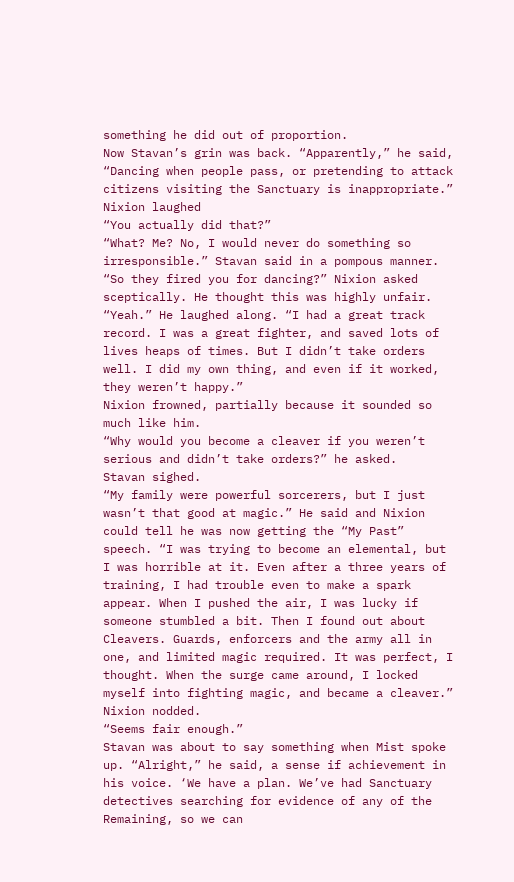something he did out of proportion.
Now Stavan’s grin was back. “Apparently,” he said, “Dancing when people pass, or pretending to attack citizens visiting the Sanctuary is inappropriate.”
Nixion laughed
“You actually did that?”
“What? Me? No, I would never do something so irresponsible.” Stavan said in a pompous manner.
“So they fired you for dancing?” Nixion asked sceptically. He thought this was highly unfair.
“Yeah.” He laughed along. “I had a great track record. I was a great fighter, and saved lots of lives heaps of times. But I didn’t take orders well. I did my own thing, and even if it worked, they weren’t happy.”
Nixion frowned, partially because it sounded so much like him.
“Why would you become a cleaver if you weren’t serious and didn’t take orders?” he asked.
Stavan sighed.
“My family were powerful sorcerers, but I just wasn’t that good at magic.” He said and Nixion could tell he was now getting the “My Past” speech. “I was trying to become an elemental, but I was horrible at it. Even after a three years of training, I had trouble even to make a spark appear. When I pushed the air, I was lucky if someone stumbled a bit. Then I found out about Cleavers. Guards, enforcers and the army all in one, and limited magic required. It was perfect, I thought. When the surge came around, I locked myself into fighting magic, and became a cleaver.”
Nixion nodded.
“Seems fair enough.”
Stavan was about to say something when Mist spoke up. “Alright,” he said, a sense if achievement in his voice. ‘We have a plan. We’ve had Sanctuary detectives searching for evidence of any of the Remaining, so we can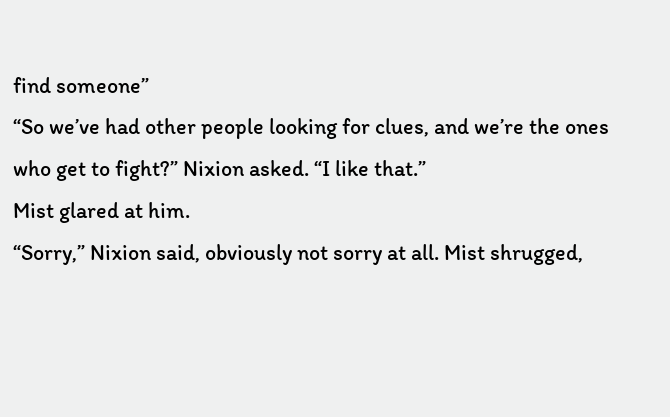find someone”
“So we’ve had other people looking for clues, and we’re the ones who get to fight?” Nixion asked. “I like that.”
Mist glared at him.
“Sorry,” Nixion said, obviously not sorry at all. Mist shrugged,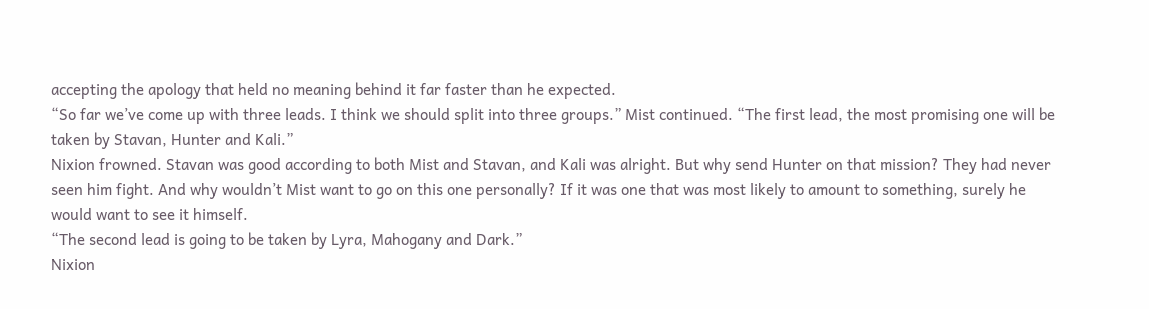accepting the apology that held no meaning behind it far faster than he expected.
“So far we’ve come up with three leads. I think we should split into three groups.” Mist continued. “The first lead, the most promising one will be taken by Stavan, Hunter and Kali.”
Nixion frowned. Stavan was good according to both Mist and Stavan, and Kali was alright. But why send Hunter on that mission? They had never seen him fight. And why wouldn’t Mist want to go on this one personally? If it was one that was most likely to amount to something, surely he would want to see it himself.
“The second lead is going to be taken by Lyra, Mahogany and Dark.”
Nixion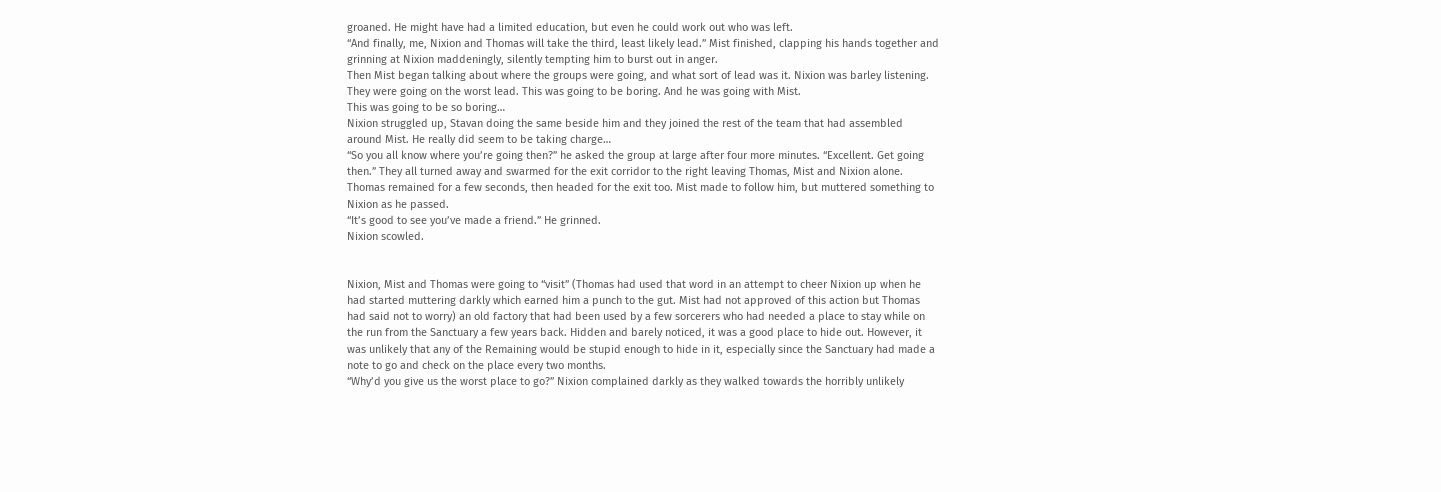groaned. He might have had a limited education, but even he could work out who was left.
“And finally, me, Nixion and Thomas will take the third, least likely lead.” Mist finished, clapping his hands together and grinning at Nixion maddeningly, silently tempting him to burst out in anger.
Then Mist began talking about where the groups were going, and what sort of lead was it. Nixion was barley listening. They were going on the worst lead. This was going to be boring. And he was going with Mist.
This was going to be so boring…
Nixion struggled up, Stavan doing the same beside him and they joined the rest of the team that had assembled around Mist. He really did seem to be taking charge…
“So you all know where you’re going then?” he asked the group at large after four more minutes. “Excellent. Get going then.” They all turned away and swarmed for the exit corridor to the right leaving Thomas, Mist and Nixion alone. Thomas remained for a few seconds, then headed for the exit too. Mist made to follow him, but muttered something to Nixion as he passed.
“It’s good to see you’ve made a friend.” He grinned.
Nixion scowled.


Nixion, Mist and Thomas were going to “visit” (Thomas had used that word in an attempt to cheer Nixion up when he had started muttering darkly which earned him a punch to the gut. Mist had not approved of this action but Thomas had said not to worry) an old factory that had been used by a few sorcerers who had needed a place to stay while on the run from the Sanctuary a few years back. Hidden and barely noticed, it was a good place to hide out. However, it was unlikely that any of the Remaining would be stupid enough to hide in it, especially since the Sanctuary had made a note to go and check on the place every two months.
“Why’d you give us the worst place to go?” Nixion complained darkly as they walked towards the horribly unlikely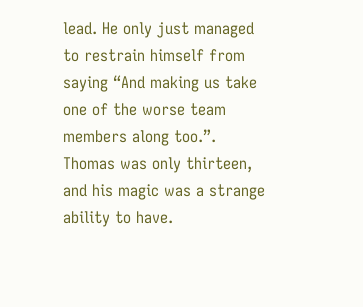lead. He only just managed to restrain himself from saying “And making us take one of the worse team members along too.”.
Thomas was only thirteen, and his magic was a strange ability to have.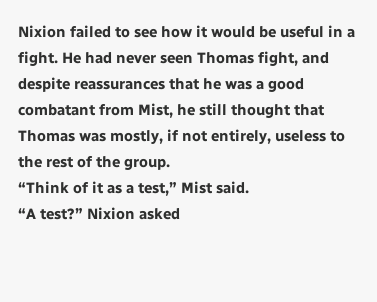Nixion failed to see how it would be useful in a fight. He had never seen Thomas fight, and despite reassurances that he was a good combatant from Mist, he still thought that Thomas was mostly, if not entirely, useless to the rest of the group.
“Think of it as a test,” Mist said.
“A test?” Nixion asked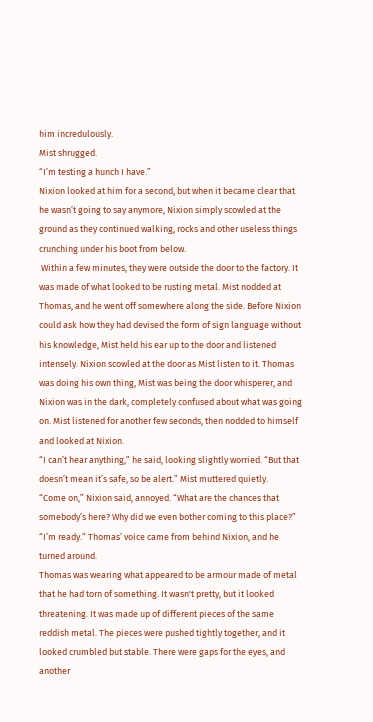him incredulously.
Mist shrugged.
“I’m testing a hunch I have.”
Nixion looked at him for a second, but when it became clear that he wasn’t going to say anymore, Nixion simply scowled at the ground as they continued walking, rocks and other useless things crunching under his boot from below.
 Within a few minutes, they were outside the door to the factory. It was made of what looked to be rusting metal. Mist nodded at Thomas, and he went off somewhere along the side. Before Nixion could ask how they had devised the form of sign language without his knowledge, Mist held his ear up to the door and listened intensely. Nixion scowled at the door as Mist listen to it. Thomas was doing his own thing, Mist was being the door whisperer, and Nixion was in the dark, completely confused about what was going on. Mist listened for another few seconds, then nodded to himself and looked at Nixion.
“I can’t hear anything,” he said, looking slightly worried. “But that doesn’t mean it’s safe, so be alert.” Mist muttered quietly.
“Come on,” Nixion said, annoyed. “What are the chances that somebody’s here? Why did we even bother coming to this place?”
“I’m ready.” Thomas’ voice came from behind Nixion, and he turned around.
Thomas was wearing what appeared to be armour made of metal that he had torn of something. It wasn't pretty, but it looked threatening. It was made up of different pieces of the same reddish metal. The pieces were pushed tightly together, and it looked crumbled but stable. There were gaps for the eyes, and another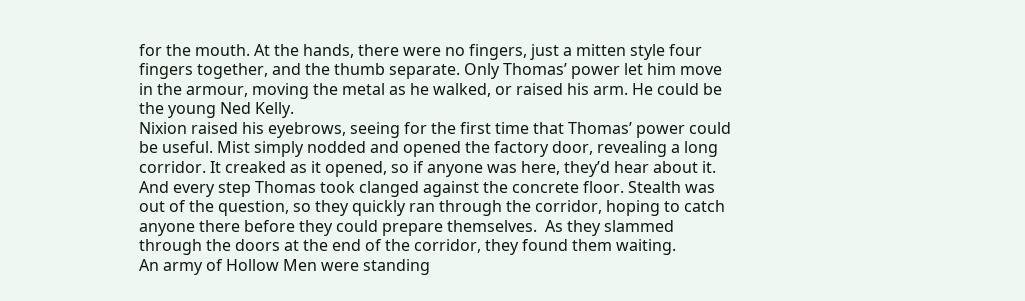for the mouth. At the hands, there were no fingers, just a mitten style four fingers together, and the thumb separate. Only Thomas’ power let him move in the armour, moving the metal as he walked, or raised his arm. He could be the young Ned Kelly.
Nixion raised his eyebrows, seeing for the first time that Thomas’ power could be useful. Mist simply nodded and opened the factory door, revealing a long corridor. It creaked as it opened, so if anyone was here, they’d hear about it. And every step Thomas took clanged against the concrete floor. Stealth was out of the question, so they quickly ran through the corridor, hoping to catch anyone there before they could prepare themselves.  As they slammed through the doors at the end of the corridor, they found them waiting.
An army of Hollow Men were standing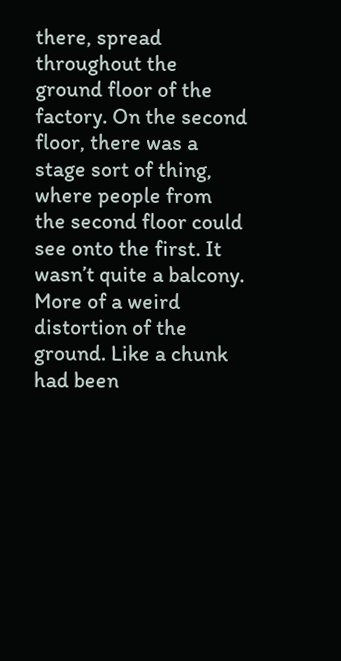there, spread throughout the ground floor of the factory. On the second floor, there was a stage sort of thing, where people from the second floor could see onto the first. It wasn’t quite a balcony. More of a weird distortion of the ground. Like a chunk had been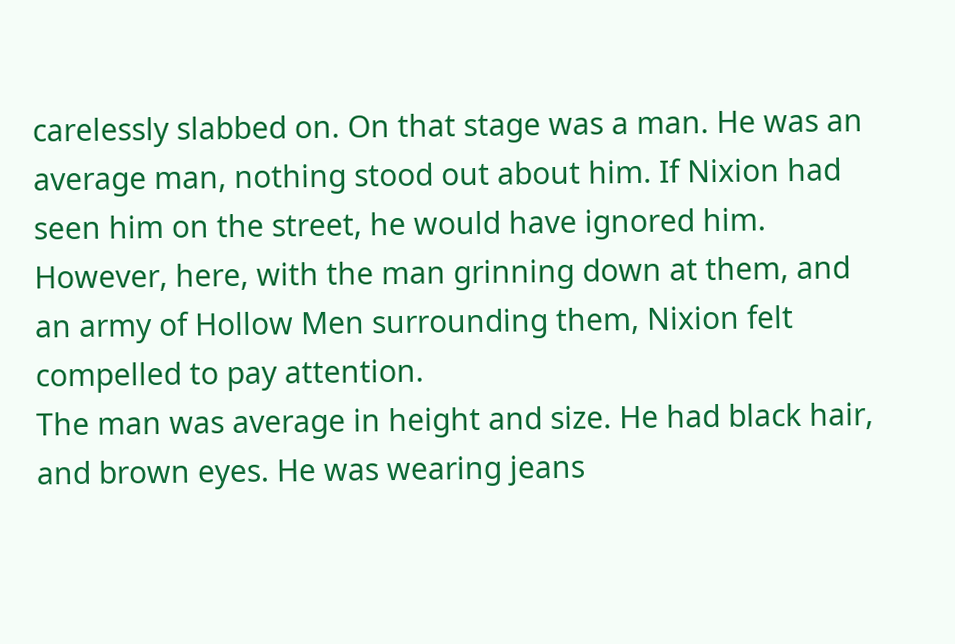carelessly slabbed on. On that stage was a man. He was an average man, nothing stood out about him. If Nixion had seen him on the street, he would have ignored him. However, here, with the man grinning down at them, and an army of Hollow Men surrounding them, Nixion felt compelled to pay attention.
The man was average in height and size. He had black hair, and brown eyes. He was wearing jeans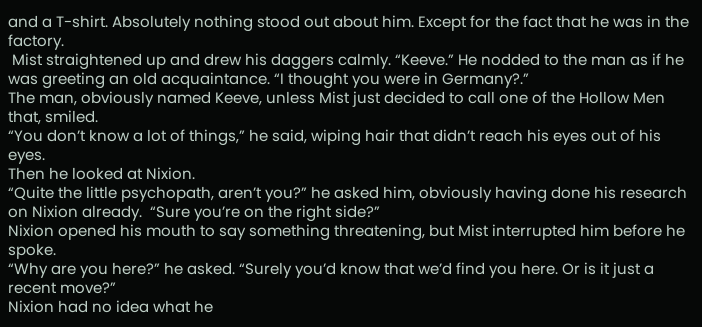and a T-shirt. Absolutely nothing stood out about him. Except for the fact that he was in the factory.
 Mist straightened up and drew his daggers calmly. “Keeve.” He nodded to the man as if he was greeting an old acquaintance. “I thought you were in Germany?.”
The man, obviously named Keeve, unless Mist just decided to call one of the Hollow Men that, smiled.
“You don’t know a lot of things,” he said, wiping hair that didn’t reach his eyes out of his eyes.
Then he looked at Nixion.
“Quite the little psychopath, aren’t you?” he asked him, obviously having done his research on Nixion already.  “Sure you’re on the right side?”
Nixion opened his mouth to say something threatening, but Mist interrupted him before he spoke.
“Why are you here?” he asked. “Surely you’d know that we’d find you here. Or is it just a recent move?”
Nixion had no idea what he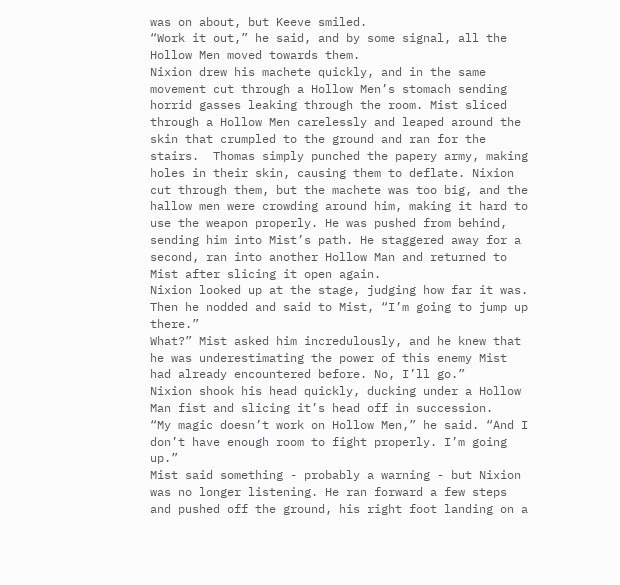was on about, but Keeve smiled.
“Work it out,” he said, and by some signal, all the Hollow Men moved towards them.
Nixion drew his machete quickly, and in the same movement cut through a Hollow Men’s stomach sending horrid gasses leaking through the room. Mist sliced through a Hollow Men carelessly and leaped around the skin that crumpled to the ground and ran for the stairs.  Thomas simply punched the papery army, making holes in their skin, causing them to deflate. Nixion cut through them, but the machete was too big, and the hallow men were crowding around him, making it hard to use the weapon properly. He was pushed from behind, sending him into Mist’s path. He staggered away for a second, ran into another Hollow Man and returned to Mist after slicing it open again.
Nixion looked up at the stage, judging how far it was. Then he nodded and said to Mist, “I’m going to jump up there.”
What?” Mist asked him incredulously, and he knew that he was underestimating the power of this enemy Mist had already encountered before. No, I’ll go.”
Nixion shook his head quickly, ducking under a Hollow Man fist and slicing it’s head off in succession.
“My magic doesn’t work on Hollow Men,” he said. “And I don’t have enough room to fight properly. I’m going up.”
Mist said something - probably a warning - but Nixion was no longer listening. He ran forward a few steps and pushed off the ground, his right foot landing on a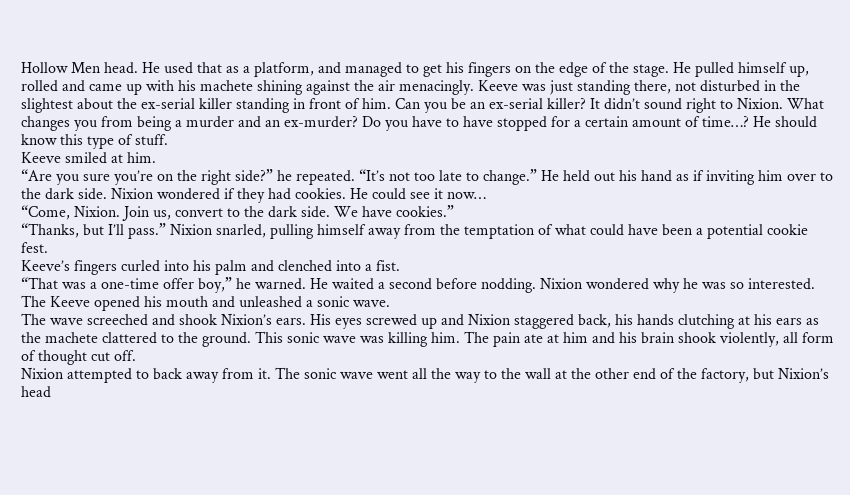Hollow Men head. He used that as a platform, and managed to get his fingers on the edge of the stage. He pulled himself up, rolled and came up with his machete shining against the air menacingly. Keeve was just standing there, not disturbed in the slightest about the ex-serial killer standing in front of him. Can you be an ex-serial killer? It didn’t sound right to Nixion. What changes you from being a murder and an ex-murder? Do you have to have stopped for a certain amount of time…? He should know this type of stuff.
Keeve smiled at him.
“Are you sure you’re on the right side?” he repeated. “It’s not too late to change.” He held out his hand as if inviting him over to the dark side. Nixion wondered if they had cookies. He could see it now…
“Come, Nixion. Join us, convert to the dark side. We have cookies.”
“Thanks, but I’ll pass.” Nixion snarled, pulling himself away from the temptation of what could have been a potential cookie fest.
Keeve’s fingers curled into his palm and clenched into a fist.
“That was a one-time offer boy,” he warned. He waited a second before nodding. Nixion wondered why he was so interested. The Keeve opened his mouth and unleashed a sonic wave.
The wave screeched and shook Nixion’s ears. His eyes screwed up and Nixion staggered back, his hands clutching at his ears as the machete clattered to the ground. This sonic wave was killing him. The pain ate at him and his brain shook violently, all form of thought cut off.
Nixion attempted to back away from it. The sonic wave went all the way to the wall at the other end of the factory, but Nixion’s head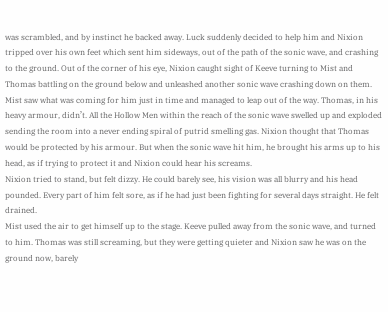was scrambled, and by instinct he backed away. Luck suddenly decided to help him and Nixion tripped over his own feet which sent him sideways, out of the path of the sonic wave, and crashing to the ground. Out of the corner of his eye, Nixion caught sight of Keeve turning to Mist and Thomas battling on the ground below and unleashed another sonic wave crashing down on them.
Mist saw what was coming for him just in time and managed to leap out of the way. Thomas, in his heavy armour, didn’t. All the Hollow Men within the reach of the sonic wave swelled up and exploded sending the room into a never ending spiral of putrid smelling gas. Nixion thought that Thomas would be protected by his armour. But when the sonic wave hit him, he brought his arms up to his head, as if trying to protect it and Nixion could hear his screams.
Nixion tried to stand, but felt dizzy. He could barely see, his vision was all blurry and his head pounded. Every part of him felt sore, as if he had just been fighting for several days straight. He felt drained.
Mist used the air to get himself up to the stage. Keeve pulled away from the sonic wave, and turned to him. Thomas was still screaming, but they were getting quieter and Nixion saw he was on the ground now, barely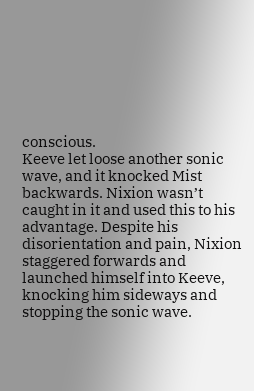conscious.
Keeve let loose another sonic wave, and it knocked Mist backwards. Nixion wasn’t caught in it and used this to his advantage. Despite his disorientation and pain, Nixion staggered forwards and launched himself into Keeve, knocking him sideways and stopping the sonic wave.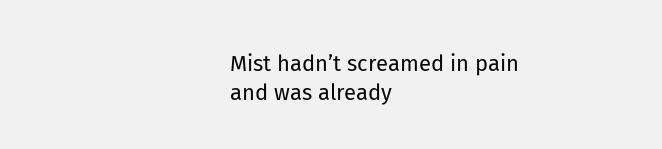Mist hadn’t screamed in pain and was already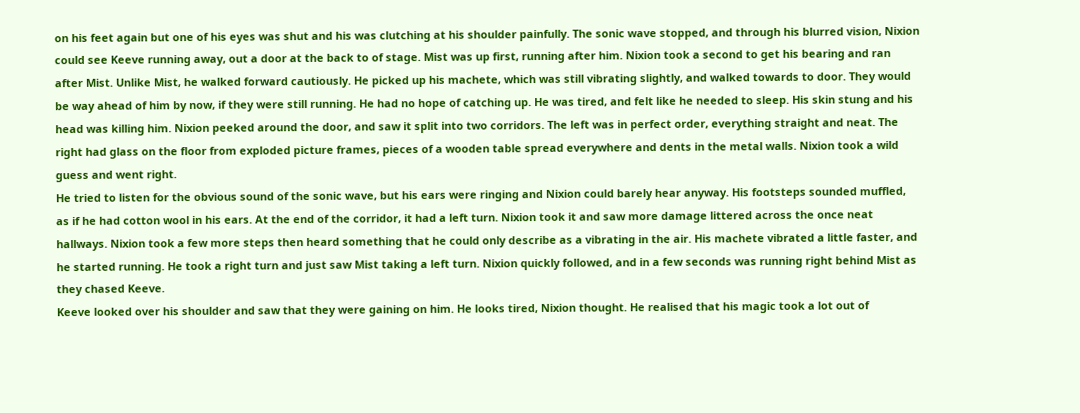on his feet again but one of his eyes was shut and his was clutching at his shoulder painfully. The sonic wave stopped, and through his blurred vision, Nixion could see Keeve running away, out a door at the back to of stage. Mist was up first, running after him. Nixion took a second to get his bearing and ran after Mist. Unlike Mist, he walked forward cautiously. He picked up his machete, which was still vibrating slightly, and walked towards to door. They would be way ahead of him by now, if they were still running. He had no hope of catching up. He was tired, and felt like he needed to sleep. His skin stung and his head was killing him. Nixion peeked around the door, and saw it split into two corridors. The left was in perfect order, everything straight and neat. The right had glass on the floor from exploded picture frames, pieces of a wooden table spread everywhere and dents in the metal walls. Nixion took a wild guess and went right.
He tried to listen for the obvious sound of the sonic wave, but his ears were ringing and Nixion could barely hear anyway. His footsteps sounded muffled, as if he had cotton wool in his ears. At the end of the corridor, it had a left turn. Nixion took it and saw more damage littered across the once neat hallways. Nixion took a few more steps then heard something that he could only describe as a vibrating in the air. His machete vibrated a little faster, and he started running. He took a right turn and just saw Mist taking a left turn. Nixion quickly followed, and in a few seconds was running right behind Mist as they chased Keeve.
Keeve looked over his shoulder and saw that they were gaining on him. He looks tired, Nixion thought. He realised that his magic took a lot out of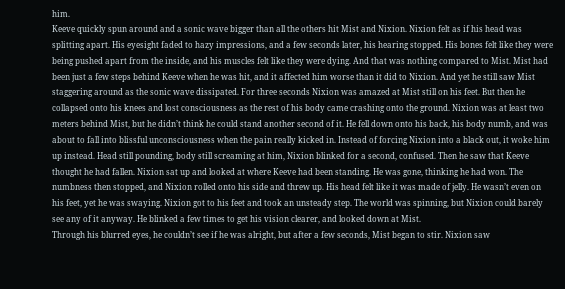him.
Keeve quickly spun around and a sonic wave bigger than all the others hit Mist and Nixion. Nixion felt as if his head was splitting apart. His eyesight faded to hazy impressions, and a few seconds later, his hearing stopped. His bones felt like they were being pushed apart from the inside, and his muscles felt like they were dying. And that was nothing compared to Mist. Mist had been just a few steps behind Keeve when he was hit, and it affected him worse than it did to Nixion. And yet he still saw Mist staggering around as the sonic wave dissipated. For three seconds Nixion was amazed at Mist still on his feet. But then he collapsed onto his knees and lost consciousness as the rest of his body came crashing onto the ground. Nixion was at least two meters behind Mist, but he didn’t think he could stand another second of it. He fell down onto his back, his body numb, and was about to fall into blissful unconsciousness when the pain really kicked in. Instead of forcing Nixion into a black out, it woke him up instead. Head still pounding, body still screaming at him, Nixion blinked for a second, confused. Then he saw that Keeve thought he had fallen. Nixion sat up and looked at where Keeve had been standing. He was gone, thinking he had won. The numbness then stopped, and Nixion rolled onto his side and threw up. His head felt like it was made of jelly. He wasn’t even on his feet, yet he was swaying. Nixion got to his feet and took an unsteady step. The world was spinning, but Nixion could barely see any of it anyway. He blinked a few times to get his vision clearer, and looked down at Mist.
Through his blurred eyes, he couldn’t see if he was alright, but after a few seconds, Mist began to stir. Nixion saw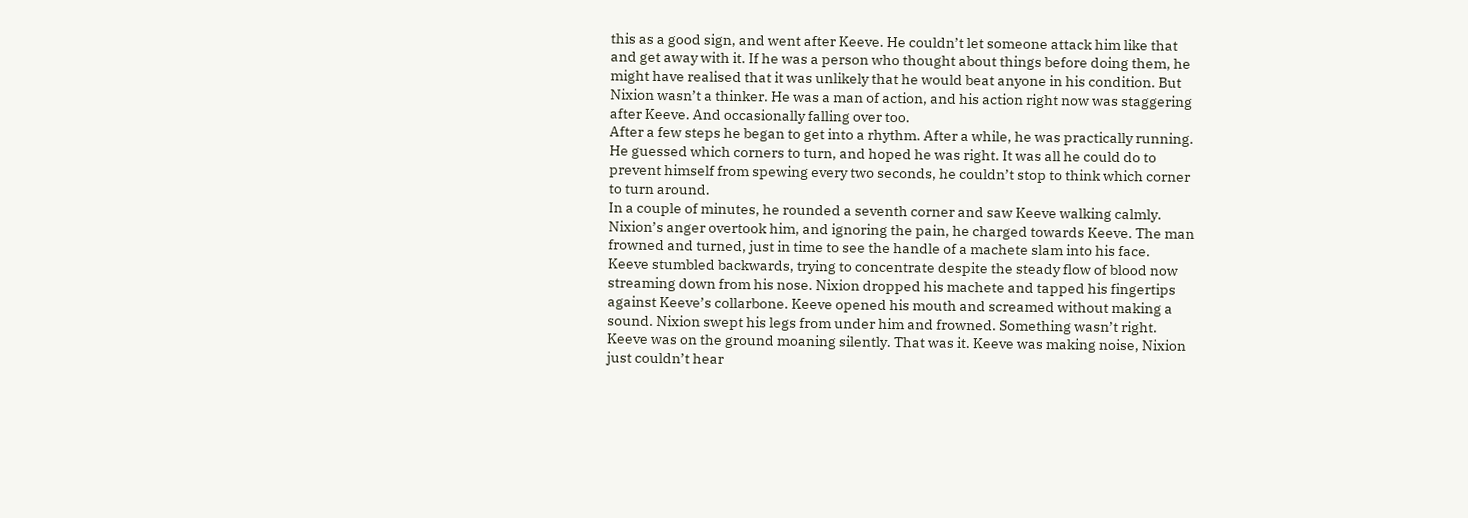this as a good sign, and went after Keeve. He couldn’t let someone attack him like that and get away with it. If he was a person who thought about things before doing them, he might have realised that it was unlikely that he would beat anyone in his condition. But Nixion wasn’t a thinker. He was a man of action, and his action right now was staggering after Keeve. And occasionally falling over too.
After a few steps he began to get into a rhythm. After a while, he was practically running. He guessed which corners to turn, and hoped he was right. It was all he could do to prevent himself from spewing every two seconds, he couldn’t stop to think which corner to turn around.
In a couple of minutes, he rounded a seventh corner and saw Keeve walking calmly. Nixion’s anger overtook him, and ignoring the pain, he charged towards Keeve. The man frowned and turned, just in time to see the handle of a machete slam into his face.
Keeve stumbled backwards, trying to concentrate despite the steady flow of blood now streaming down from his nose. Nixion dropped his machete and tapped his fingertips against Keeve’s collarbone. Keeve opened his mouth and screamed without making a sound. Nixion swept his legs from under him and frowned. Something wasn’t right. Keeve was on the ground moaning silently. That was it. Keeve was making noise, Nixion just couldn’t hear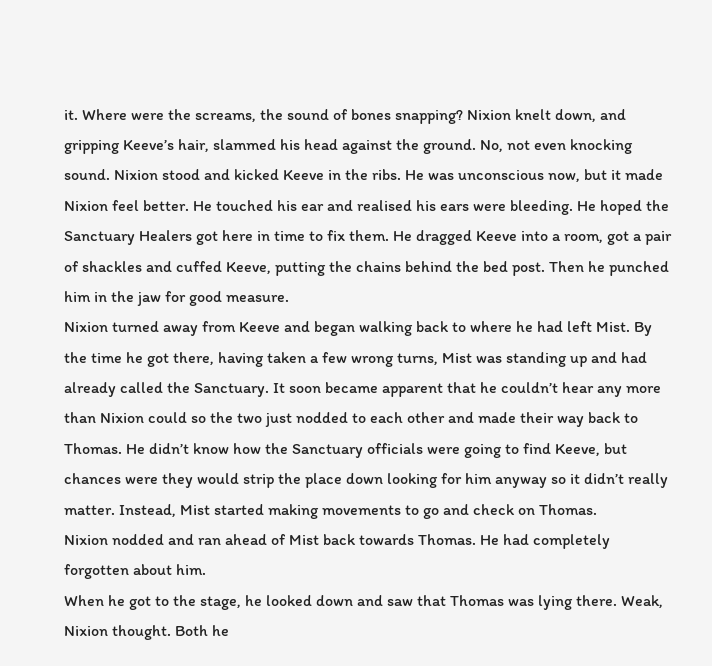it. Where were the screams, the sound of bones snapping? Nixion knelt down, and gripping Keeve’s hair, slammed his head against the ground. No, not even knocking sound. Nixion stood and kicked Keeve in the ribs. He was unconscious now, but it made Nixion feel better. He touched his ear and realised his ears were bleeding. He hoped the Sanctuary Healers got here in time to fix them. He dragged Keeve into a room, got a pair of shackles and cuffed Keeve, putting the chains behind the bed post. Then he punched him in the jaw for good measure.
Nixion turned away from Keeve and began walking back to where he had left Mist. By the time he got there, having taken a few wrong turns, Mist was standing up and had already called the Sanctuary. It soon became apparent that he couldn’t hear any more than Nixion could so the two just nodded to each other and made their way back to Thomas. He didn’t know how the Sanctuary officials were going to find Keeve, but chances were they would strip the place down looking for him anyway so it didn’t really matter. Instead, Mist started making movements to go and check on Thomas.
Nixion nodded and ran ahead of Mist back towards Thomas. He had completely forgotten about him.
When he got to the stage, he looked down and saw that Thomas was lying there. Weak, Nixion thought. Both he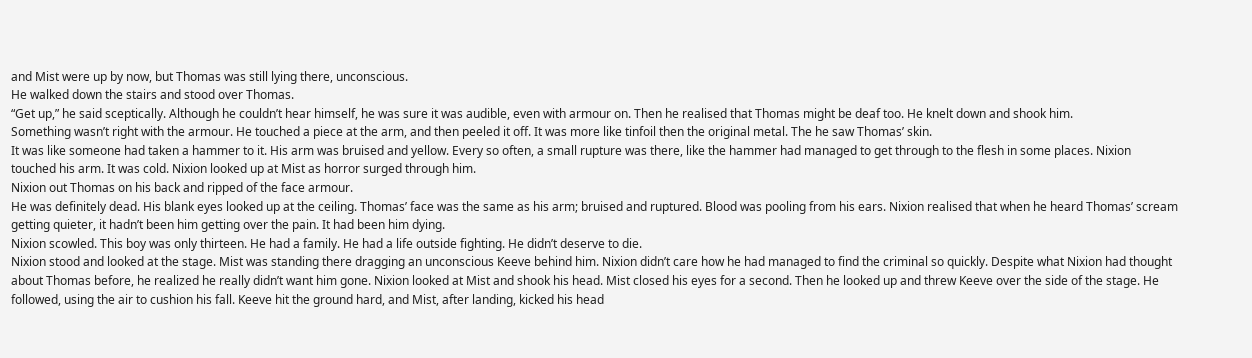and Mist were up by now, but Thomas was still lying there, unconscious.
He walked down the stairs and stood over Thomas.
“Get up,” he said sceptically. Although he couldn’t hear himself, he was sure it was audible, even with armour on. Then he realised that Thomas might be deaf too. He knelt down and shook him.
Something wasn’t right with the armour. He touched a piece at the arm, and then peeled it off. It was more like tinfoil then the original metal. The he saw Thomas’ skin.
It was like someone had taken a hammer to it. His arm was bruised and yellow. Every so often, a small rupture was there, like the hammer had managed to get through to the flesh in some places. Nixion touched his arm. It was cold. Nixion looked up at Mist as horror surged through him.
Nixion out Thomas on his back and ripped of the face armour.
He was definitely dead. His blank eyes looked up at the ceiling. Thomas’ face was the same as his arm; bruised and ruptured. Blood was pooling from his ears. Nixion realised that when he heard Thomas’ scream getting quieter, it hadn’t been him getting over the pain. It had been him dying.
Nixion scowled. This boy was only thirteen. He had a family. He had a life outside fighting. He didn’t deserve to die.
Nixion stood and looked at the stage. Mist was standing there dragging an unconscious Keeve behind him. Nixion didn’t care how he had managed to find the criminal so quickly. Despite what Nixion had thought about Thomas before, he realized he really didn’t want him gone. Nixion looked at Mist and shook his head. Mist closed his eyes for a second. Then he looked up and threw Keeve over the side of the stage. He followed, using the air to cushion his fall. Keeve hit the ground hard, and Mist, after landing, kicked his head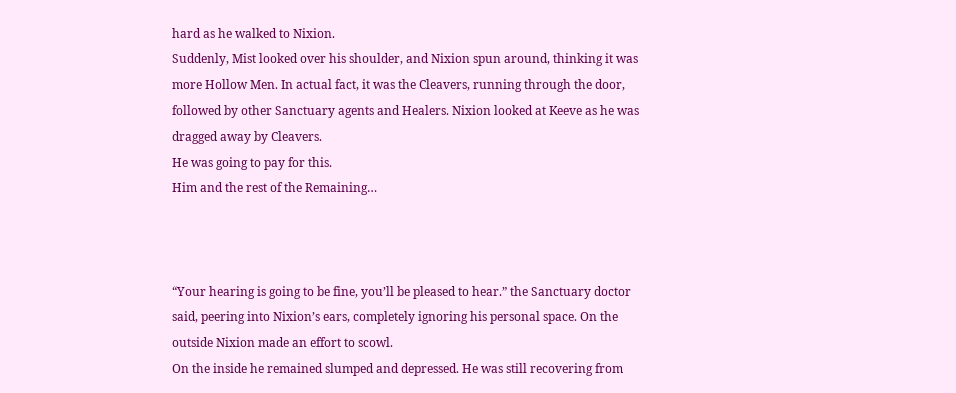hard as he walked to Nixion.
Suddenly, Mist looked over his shoulder, and Nixion spun around, thinking it was more Hollow Men. In actual fact, it was the Cleavers, running through the door, followed by other Sanctuary agents and Healers. Nixion looked at Keeve as he was dragged away by Cleavers.
He was going to pay for this.
Him and the rest of the Remaining…



“Your hearing is going to be fine, you’ll be pleased to hear.” the Sanctuary doctor said, peering into Nixion’s ears, completely ignoring his personal space. On the outside Nixion made an effort to scowl.
On the inside he remained slumped and depressed. He was still recovering from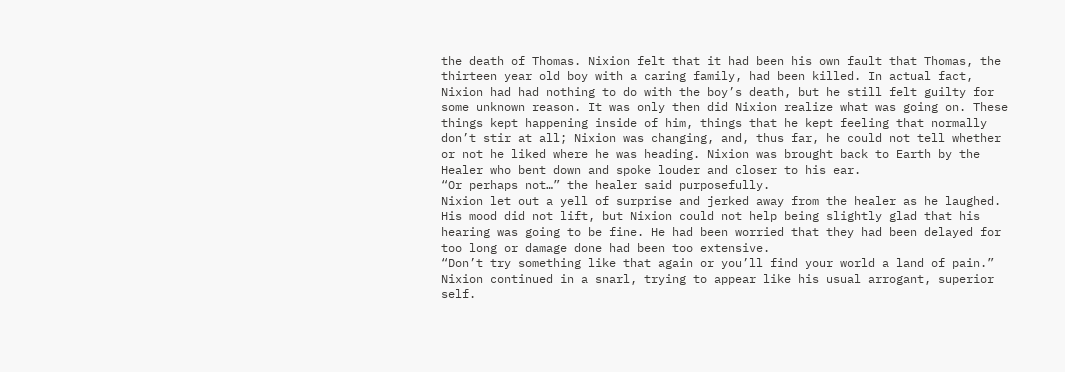the death of Thomas. Nixion felt that it had been his own fault that Thomas, the thirteen year old boy with a caring family, had been killed. In actual fact, Nixion had had nothing to do with the boy’s death, but he still felt guilty for some unknown reason. It was only then did Nixion realize what was going on. These things kept happening inside of him, things that he kept feeling that normally don’t stir at all; Nixion was changing, and, thus far, he could not tell whether or not he liked where he was heading. Nixion was brought back to Earth by the Healer who bent down and spoke louder and closer to his ear.
“Or perhaps not…” the healer said purposefully.
Nixion let out a yell of surprise and jerked away from the healer as he laughed. His mood did not lift, but Nixion could not help being slightly glad that his hearing was going to be fine. He had been worried that they had been delayed for too long or damage done had been too extensive.
“Don’t try something like that again or you’ll find your world a land of pain.” Nixion continued in a snarl, trying to appear like his usual arrogant, superior self.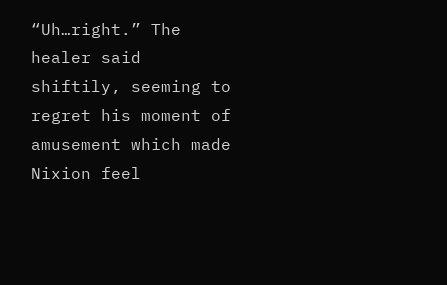“Uh…right.” The healer said shiftily, seeming to regret his moment of amusement which made Nixion feel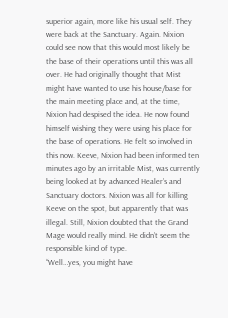superior again, more like his usual self. They were back at the Sanctuary. Again. Nixion could see now that this would most likely be the base of their operations until this was all over. He had originally thought that Mist might have wanted to use his house/base for the main meeting place and, at the time, Nixion had despised the idea. He now found himself wishing they were using his place for the base of operations. He felt so involved in this now. Keeve, Nixion had been informed ten minutes ago by an irritable Mist, was currently being looked at by advanced Healer’s and Sanctuary doctors. Nixion was all for killing Keeve on the spot, but apparently that was illegal. Still, Nixion doubted that the Grand Mage would really mind. He didn’t seem the responsible kind of type.
“Well…yes, you might have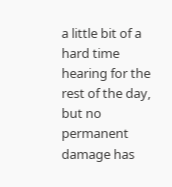a little bit of a hard time hearing for the rest of the day, but no permanent damage has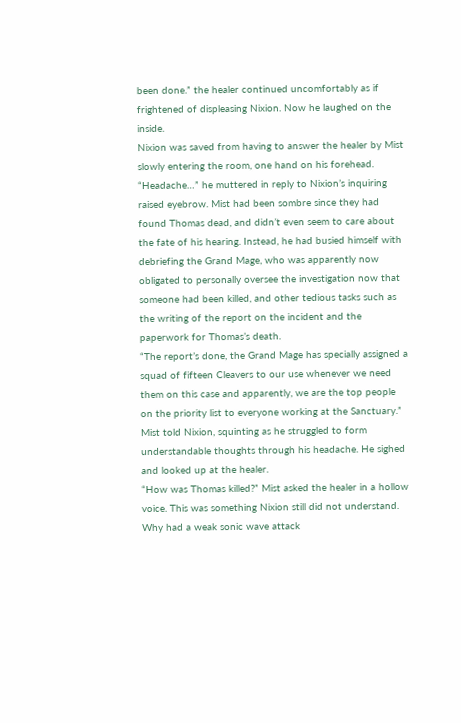been done.” the healer continued uncomfortably as if frightened of displeasing Nixion. Now he laughed on the inside.
Nixion was saved from having to answer the healer by Mist slowly entering the room, one hand on his forehead.
“Headache…” he muttered in reply to Nixion’s inquiring raised eyebrow. Mist had been sombre since they had found Thomas dead, and didn’t even seem to care about the fate of his hearing. Instead, he had busied himself with debriefing the Grand Mage, who was apparently now obligated to personally oversee the investigation now that someone had been killed, and other tedious tasks such as the writing of the report on the incident and the paperwork for Thomas’s death.
“The report’s done, the Grand Mage has specially assigned a squad of fifteen Cleavers to our use whenever we need them on this case and apparently, we are the top people on the priority list to everyone working at the Sanctuary.” Mist told Nixion, squinting as he struggled to form understandable thoughts through his headache. He sighed and looked up at the healer.
“How was Thomas killed?” Mist asked the healer in a hollow voice. This was something Nixion still did not understand. Why had a weak sonic wave attack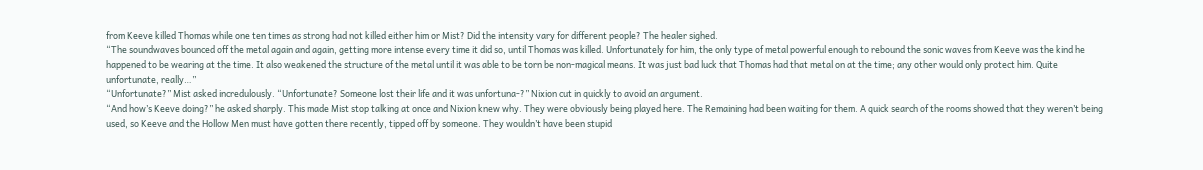from Keeve killed Thomas while one ten times as strong had not killed either him or Mist? Did the intensity vary for different people? The healer sighed.
“The soundwaves bounced off the metal again and again, getting more intense every time it did so, until Thomas was killed. Unfortunately for him, the only type of metal powerful enough to rebound the sonic waves from Keeve was the kind he happened to be wearing at the time. It also weakened the structure of the metal until it was able to be torn be non-magical means. It was just bad luck that Thomas had that metal on at the time; any other would only protect him. Quite unfortunate, really…”
“Unfortunate?” Mist asked incredulously. “Unfortunate? Someone lost their life and it was unfortuna-?” Nixion cut in quickly to avoid an argument.
“And how’s Keeve doing?” he asked sharply. This made Mist stop talking at once and Nixion knew why. They were obviously being played here. The Remaining had been waiting for them. A quick search of the rooms showed that they weren’t being used, so Keeve and the Hollow Men must have gotten there recently, tipped off by someone. They wouldn’t have been stupid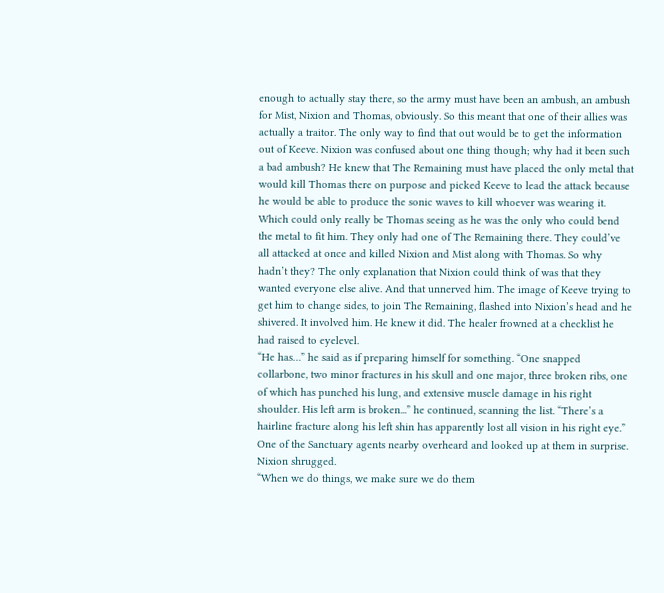enough to actually stay there, so the army must have been an ambush, an ambush for Mist, Nixion and Thomas, obviously. So this meant that one of their allies was actually a traitor. The only way to find that out would be to get the information out of Keeve. Nixion was confused about one thing though; why had it been such a bad ambush? He knew that The Remaining must have placed the only metal that would kill Thomas there on purpose and picked Keeve to lead the attack because he would be able to produce the sonic waves to kill whoever was wearing it. Which could only really be Thomas seeing as he was the only who could bend the metal to fit him. They only had one of The Remaining there. They could’ve all attacked at once and killed Nixion and Mist along with Thomas. So why hadn’t they? The only explanation that Nixion could think of was that they wanted everyone else alive. And that unnerved him. The image of Keeve trying to get him to change sides, to join The Remaining, flashed into Nixion’s head and he shivered. It involved him. He knew it did. The healer frowned at a checklist he had raised to eyelevel.
“He has…” he said as if preparing himself for something. “One snapped collarbone, two minor fractures in his skull and one major, three broken ribs, one of which has punched his lung, and extensive muscle damage in his right shoulder. His left arm is broken...” he continued, scanning the list. “There’s a hairline fracture along his left shin has apparently lost all vision in his right eye.” One of the Sanctuary agents nearby overheard and looked up at them in surprise. Nixion shrugged.
“When we do things, we make sure we do them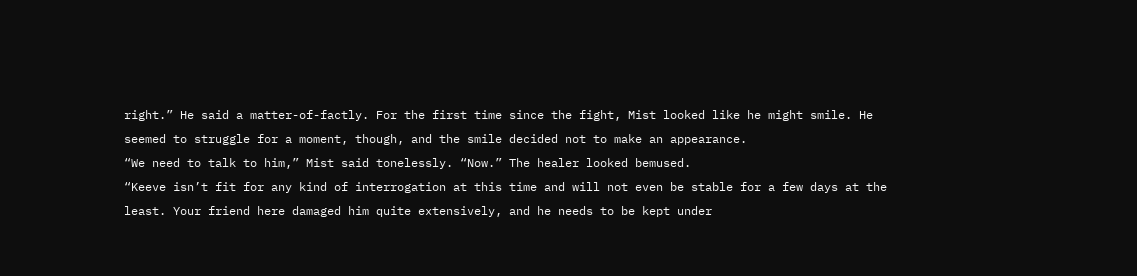right.” He said a matter-of-factly. For the first time since the fight, Mist looked like he might smile. He seemed to struggle for a moment, though, and the smile decided not to make an appearance.
“We need to talk to him,” Mist said tonelessly. “Now.” The healer looked bemused.
“Keeve isn’t fit for any kind of interrogation at this time and will not even be stable for a few days at the least. Your friend here damaged him quite extensively, and he needs to be kept under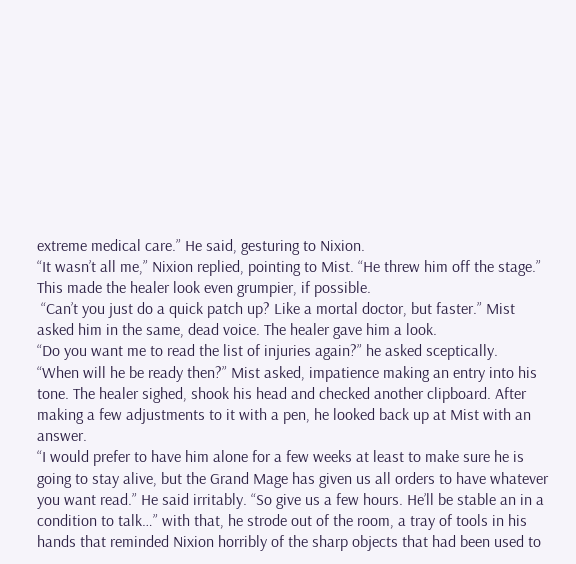extreme medical care.” He said, gesturing to Nixion.
“It wasn’t all me,” Nixion replied, pointing to Mist. “He threw him off the stage.” This made the healer look even grumpier, if possible.
 “Can’t you just do a quick patch up? Like a mortal doctor, but faster.” Mist asked him in the same, dead voice. The healer gave him a look.
“Do you want me to read the list of injuries again?” he asked sceptically.
“When will he be ready then?” Mist asked, impatience making an entry into his tone. The healer sighed, shook his head and checked another clipboard. After making a few adjustments to it with a pen, he looked back up at Mist with an answer.
“I would prefer to have him alone for a few weeks at least to make sure he is going to stay alive, but the Grand Mage has given us all orders to have whatever you want read.” He said irritably. “So give us a few hours. He’ll be stable an in a condition to talk…” with that, he strode out of the room, a tray of tools in his hands that reminded Nixion horribly of the sharp objects that had been used to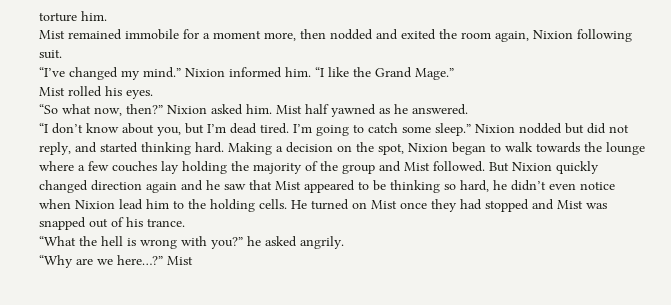torture him.
Mist remained immobile for a moment more, then nodded and exited the room again, Nixion following suit.
“I’ve changed my mind.” Nixion informed him. “I like the Grand Mage.”
Mist rolled his eyes.
“So what now, then?” Nixion asked him. Mist half yawned as he answered.
“I don’t know about you, but I’m dead tired. I’m going to catch some sleep.” Nixion nodded but did not reply, and started thinking hard. Making a decision on the spot, Nixion began to walk towards the lounge where a few couches lay holding the majority of the group and Mist followed. But Nixion quickly changed direction again and he saw that Mist appeared to be thinking so hard, he didn’t even notice when Nixion lead him to the holding cells. He turned on Mist once they had stopped and Mist was snapped out of his trance.
“What the hell is wrong with you?” he asked angrily.
“Why are we here…?” Mist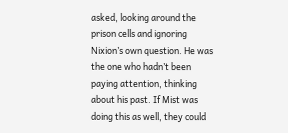asked, looking around the prison cells and ignoring Nixion’s own question. He was the one who hadn’t been paying attention, thinking about his past. If Mist was doing this as well, they could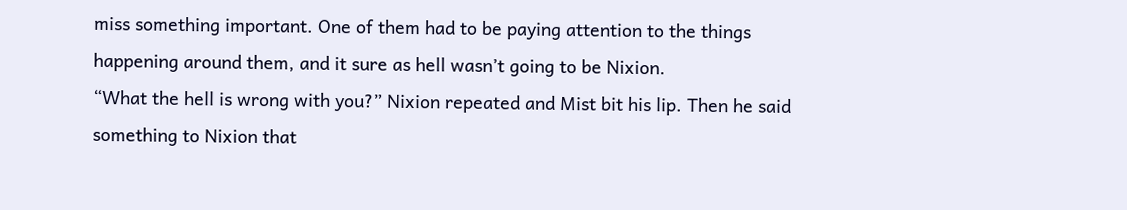miss something important. One of them had to be paying attention to the things happening around them, and it sure as hell wasn’t going to be Nixion.
“What the hell is wrong with you?” Nixion repeated and Mist bit his lip. Then he said something to Nixion that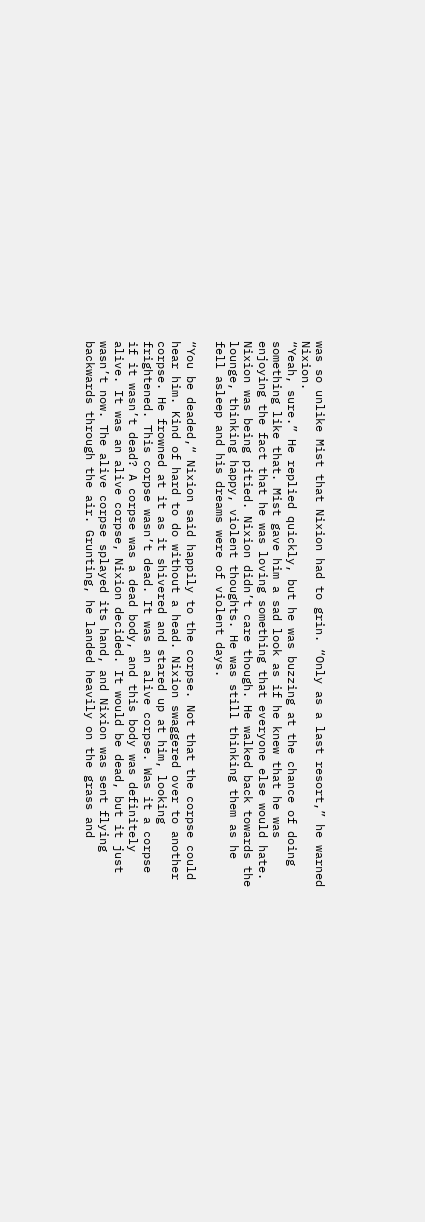was so unlike Mist that Nixion had to grin. “Only as a last resort,” he warned Nixion.
“Yeah, sure.” He replied quickly, but he was buzzing at the chance of doing something like that. Mist gave him a sad look as if he knew that he was enjoying the fact that he was loving something that everyone else would hate. Nixion was being pitied. Nixion didn’t care though. He walked back towards the lounge, thinking happy, violent thoughts. He was still thinking them as he fell asleep and his dreams were of violent days.

“You be deaded,“ Nixion said happily to the corpse. Not that the corpse could hear him. Kind of hard to do without a head. Nixion swaggered over to another corpse. He frowned at it as it shivered and stared up at him, looking frightened. This corpse wasn’t dead. It was an alive corpse. Was it a corpse if it wasn’t dead? A corpse was a dead body, and this body was definitely alive. It was an alive corpse, Nixion decided. It would be dead, but it just wasn’t now. The alive corpse splayed its hand, and Nixion was sent flying backwards through the air. Grunting, he landed heavily on the grass and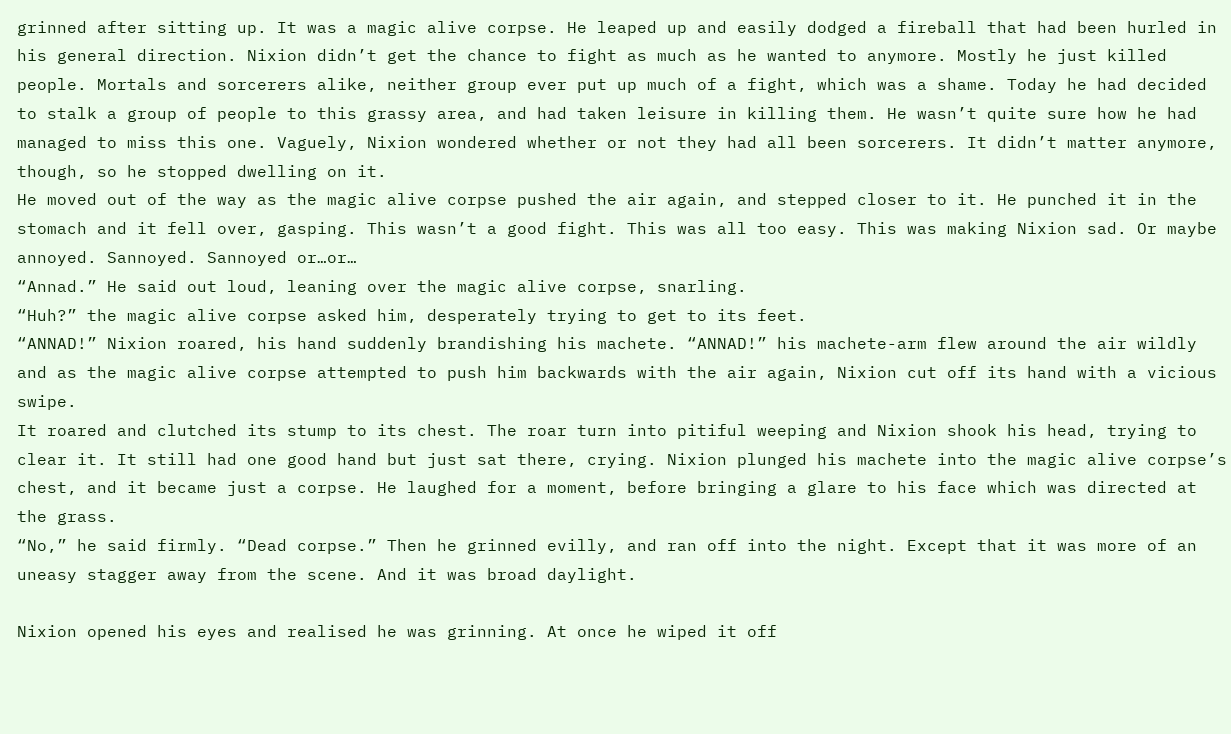grinned after sitting up. It was a magic alive corpse. He leaped up and easily dodged a fireball that had been hurled in his general direction. Nixion didn’t get the chance to fight as much as he wanted to anymore. Mostly he just killed people. Mortals and sorcerers alike, neither group ever put up much of a fight, which was a shame. Today he had decided to stalk a group of people to this grassy area, and had taken leisure in killing them. He wasn’t quite sure how he had managed to miss this one. Vaguely, Nixion wondered whether or not they had all been sorcerers. It didn’t matter anymore, though, so he stopped dwelling on it.
He moved out of the way as the magic alive corpse pushed the air again, and stepped closer to it. He punched it in the stomach and it fell over, gasping. This wasn’t a good fight. This was all too easy. This was making Nixion sad. Or maybe annoyed. Sannoyed. Sannoyed or…or…
“Annad.” He said out loud, leaning over the magic alive corpse, snarling.
“Huh?” the magic alive corpse asked him, desperately trying to get to its feet.
“ANNAD!” Nixion roared, his hand suddenly brandishing his machete. “ANNAD!” his machete-arm flew around the air wildly and as the magic alive corpse attempted to push him backwards with the air again, Nixion cut off its hand with a vicious swipe.
It roared and clutched its stump to its chest. The roar turn into pitiful weeping and Nixion shook his head, trying to clear it. It still had one good hand but just sat there, crying. Nixion plunged his machete into the magic alive corpse’s chest, and it became just a corpse. He laughed for a moment, before bringing a glare to his face which was directed at the grass.
“No,” he said firmly. “Dead corpse.” Then he grinned evilly, and ran off into the night. Except that it was more of an uneasy stagger away from the scene. And it was broad daylight.

Nixion opened his eyes and realised he was grinning. At once he wiped it off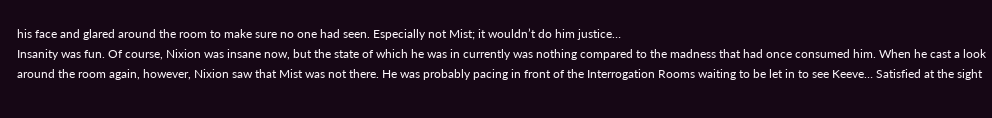his face and glared around the room to make sure no one had seen. Especially not Mist; it wouldn’t do him justice…
Insanity was fun. Of course, Nixion was insane now, but the state of which he was in currently was nothing compared to the madness that had once consumed him. When he cast a look around the room again, however, Nixion saw that Mist was not there. He was probably pacing in front of the Interrogation Rooms waiting to be let in to see Keeve… Satisfied at the sight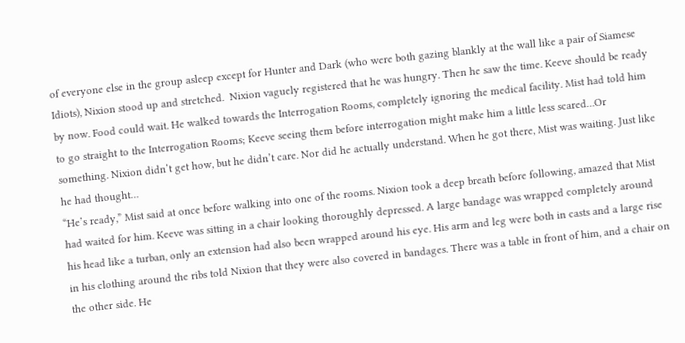of everyone else in the group asleep except for Hunter and Dark (who were both gazing blankly at the wall like a pair of Siamese Idiots), Nixion stood up and stretched.  Nixion vaguely registered that he was hungry. Then he saw the time. Keeve should be ready by now. Food could wait. He walked towards the Interrogation Rooms, completely ignoring the medical facility. Mist had told him to go straight to the Interrogation Rooms; Keeve seeing them before interrogation might make him a little less scared…Or something. Nixion didn’t get how, but he didn’t care. Nor did he actually understand. When he got there, Mist was waiting. Just like he had thought…
“He’s ready,” Mist said at once before walking into one of the rooms. Nixion took a deep breath before following, amazed that Mist had waited for him. Keeve was sitting in a chair looking thoroughly depressed. A large bandage was wrapped completely around his head like a turban, only an extension had also been wrapped around his eye. His arm and leg were both in casts and a large rise in his clothing around the ribs told Nixion that they were also covered in bandages. There was a table in front of him, and a chair on the other side. He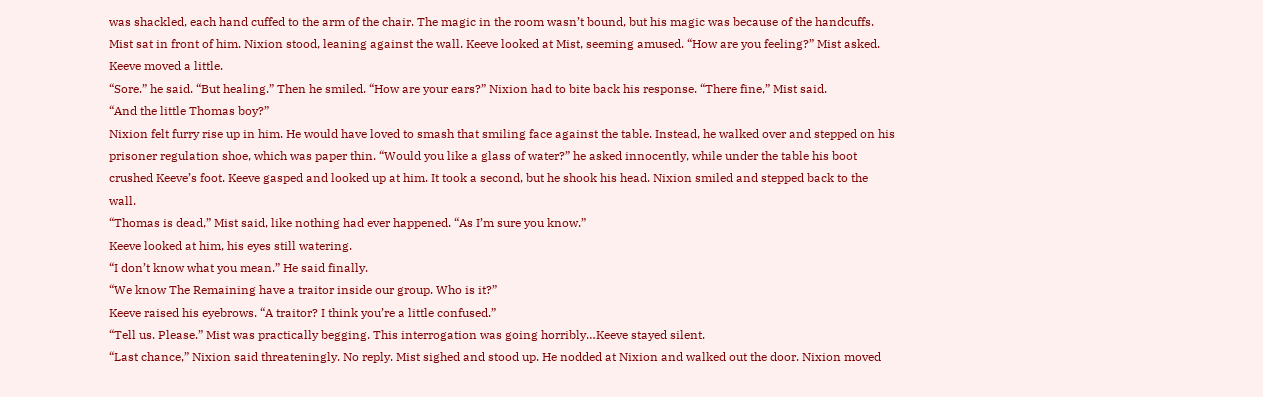was shackled, each hand cuffed to the arm of the chair. The magic in the room wasn’t bound, but his magic was because of the handcuffs. Mist sat in front of him. Nixion stood, leaning against the wall. Keeve looked at Mist, seeming amused. “How are you feeling?” Mist asked. Keeve moved a little.
“Sore.” he said. “But healing.” Then he smiled. “How are your ears?” Nixion had to bite back his response. “There fine,” Mist said.
“And the little Thomas boy?”
Nixion felt furry rise up in him. He would have loved to smash that smiling face against the table. Instead, he walked over and stepped on his prisoner regulation shoe, which was paper thin. “Would you like a glass of water?” he asked innocently, while under the table his boot crushed Keeve’s foot. Keeve gasped and looked up at him. It took a second, but he shook his head. Nixion smiled and stepped back to the wall.
“Thomas is dead,” Mist said, like nothing had ever happened. “As I’m sure you know.”
Keeve looked at him, his eyes still watering.
“I don’t know what you mean.” He said finally.
“We know The Remaining have a traitor inside our group. Who is it?”
Keeve raised his eyebrows. “A traitor? I think you’re a little confused.”
“Tell us. Please.” Mist was practically begging. This interrogation was going horribly…Keeve stayed silent.
“Last chance,” Nixion said threateningly. No reply. Mist sighed and stood up. He nodded at Nixion and walked out the door. Nixion moved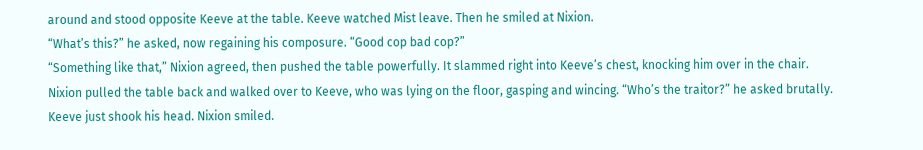around and stood opposite Keeve at the table. Keeve watched Mist leave. Then he smiled at Nixion.
“What’s this?” he asked, now regaining his composure. “Good cop bad cop?”
“Something like that,” Nixion agreed, then pushed the table powerfully. It slammed right into Keeve’s chest, knocking him over in the chair. Nixion pulled the table back and walked over to Keeve, who was lying on the floor, gasping and wincing. “Who’s the traitor?” he asked brutally. Keeve just shook his head. Nixion smiled.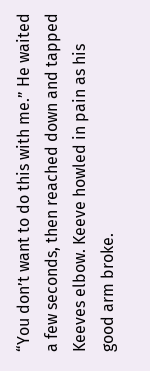“You don’t want to do this with me.” He waited a few seconds, then reached down and tapped Keeves elbow. Keeve howled in pain as his good arm broke.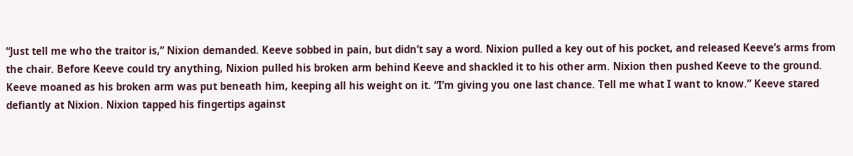“Just tell me who the traitor is,” Nixion demanded. Keeve sobbed in pain, but didn’t say a word. Nixion pulled a key out of his pocket, and released Keeve’s arms from the chair. Before Keeve could try anything, Nixion pulled his broken arm behind Keeve and shackled it to his other arm. Nixion then pushed Keeve to the ground. Keeve moaned as his broken arm was put beneath him, keeping all his weight on it. “I’m giving you one last chance. Tell me what I want to know.” Keeve stared defiantly at Nixion. Nixion tapped his fingertips against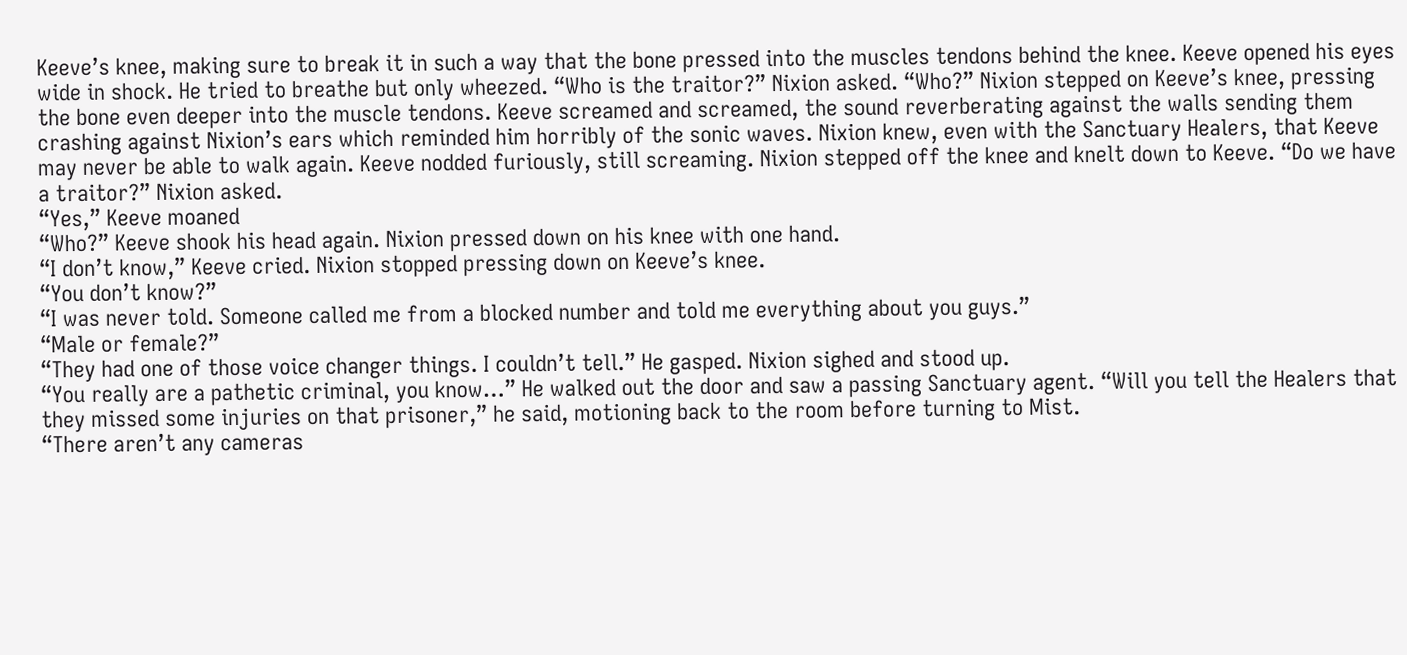Keeve’s knee, making sure to break it in such a way that the bone pressed into the muscles tendons behind the knee. Keeve opened his eyes wide in shock. He tried to breathe but only wheezed. “Who is the traitor?” Nixion asked. “Who?” Nixion stepped on Keeve’s knee, pressing the bone even deeper into the muscle tendons. Keeve screamed and screamed, the sound reverberating against the walls sending them crashing against Nixion’s ears which reminded him horribly of the sonic waves. Nixion knew, even with the Sanctuary Healers, that Keeve may never be able to walk again. Keeve nodded furiously, still screaming. Nixion stepped off the knee and knelt down to Keeve. “Do we have a traitor?” Nixion asked.
“Yes,” Keeve moaned
“Who?” Keeve shook his head again. Nixion pressed down on his knee with one hand.
“I don’t know,” Keeve cried. Nixion stopped pressing down on Keeve’s knee.
“You don’t know?”
“I was never told. Someone called me from a blocked number and told me everything about you guys.”
“Male or female?”
“They had one of those voice changer things. I couldn’t tell.” He gasped. Nixion sighed and stood up.
“You really are a pathetic criminal, you know…” He walked out the door and saw a passing Sanctuary agent. “Will you tell the Healers that they missed some injuries on that prisoner,” he said, motioning back to the room before turning to Mist.
“There aren’t any cameras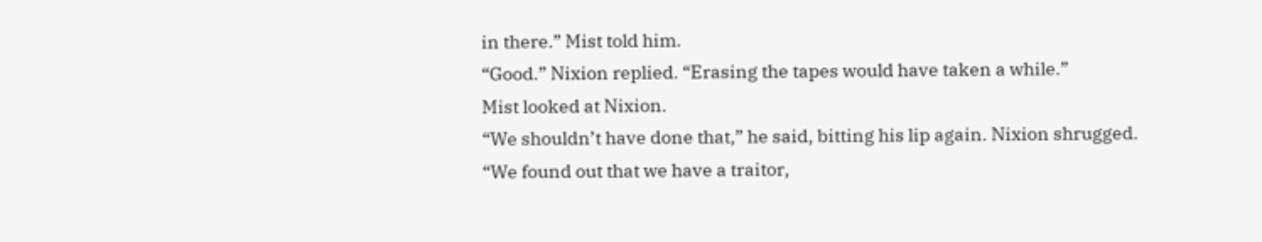in there.” Mist told him.
“Good.” Nixion replied. “Erasing the tapes would have taken a while.”
Mist looked at Nixion.
“We shouldn’t have done that,” he said, bitting his lip again. Nixion shrugged.
“We found out that we have a traitor,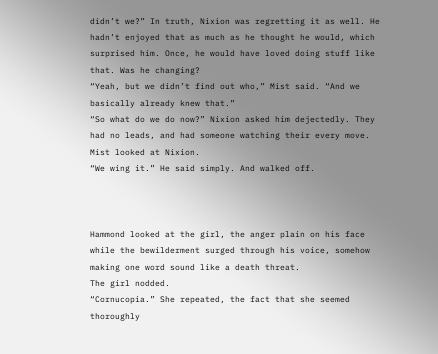didn’t we?” In truth, Nixion was regretting it as well. He hadn’t enjoyed that as much as he thought he would, which surprised him. Once, he would have loved doing stuff like that. Was he changing?
“Yeah, but we didn’t find out who,” Mist said. “And we basically already knew that.”
“So what do we do now?” Nixion asked him dejectedly. They had no leads, and had someone watching their every move. Mist looked at Nixion.
“We wing it.” He said simply. And walked off.



Hammond looked at the girl, the anger plain on his face while the bewilderment surged through his voice, somehow making one word sound like a death threat.
The girl nodded.
“Cornucopia.” She repeated, the fact that she seemed thoroughly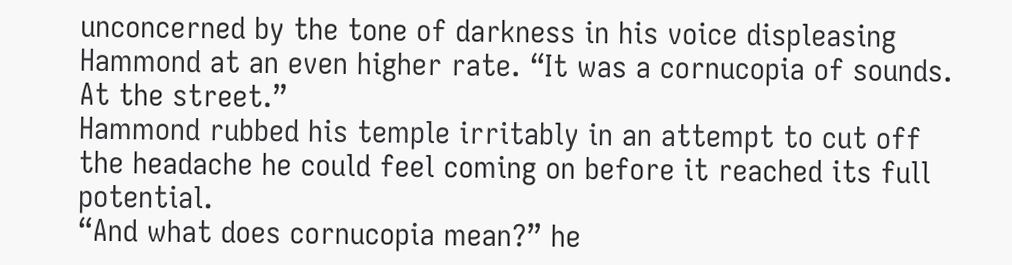unconcerned by the tone of darkness in his voice displeasing Hammond at an even higher rate. “It was a cornucopia of sounds. At the street.”
Hammond rubbed his temple irritably in an attempt to cut off the headache he could feel coming on before it reached its full potential.
“And what does cornucopia mean?” he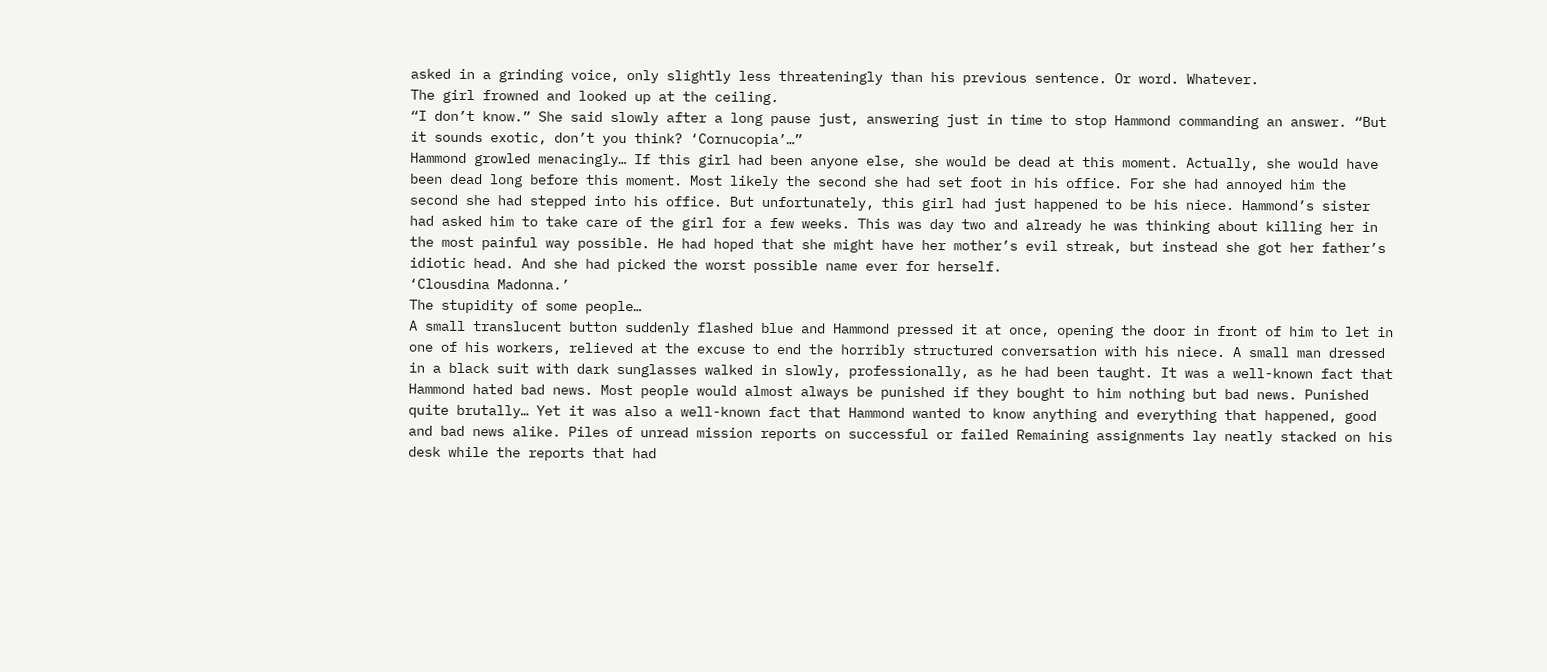asked in a grinding voice, only slightly less threateningly than his previous sentence. Or word. Whatever.
The girl frowned and looked up at the ceiling.
“I don’t know.” She said slowly after a long pause just, answering just in time to stop Hammond commanding an answer. “But it sounds exotic, don’t you think? ‘Cornucopia’…”
Hammond growled menacingly… If this girl had been anyone else, she would be dead at this moment. Actually, she would have been dead long before this moment. Most likely the second she had set foot in his office. For she had annoyed him the second she had stepped into his office. But unfortunately, this girl had just happened to be his niece. Hammond’s sister had asked him to take care of the girl for a few weeks. This was day two and already he was thinking about killing her in the most painful way possible. He had hoped that she might have her mother’s evil streak, but instead she got her father’s idiotic head. And she had picked the worst possible name ever for herself.
‘Clousdina Madonna.’
The stupidity of some people…
A small translucent button suddenly flashed blue and Hammond pressed it at once, opening the door in front of him to let in one of his workers, relieved at the excuse to end the horribly structured conversation with his niece. A small man dressed in a black suit with dark sunglasses walked in slowly, professionally, as he had been taught. It was a well-known fact that Hammond hated bad news. Most people would almost always be punished if they bought to him nothing but bad news. Punished quite brutally… Yet it was also a well-known fact that Hammond wanted to know anything and everything that happened, good and bad news alike. Piles of unread mission reports on successful or failed Remaining assignments lay neatly stacked on his desk while the reports that had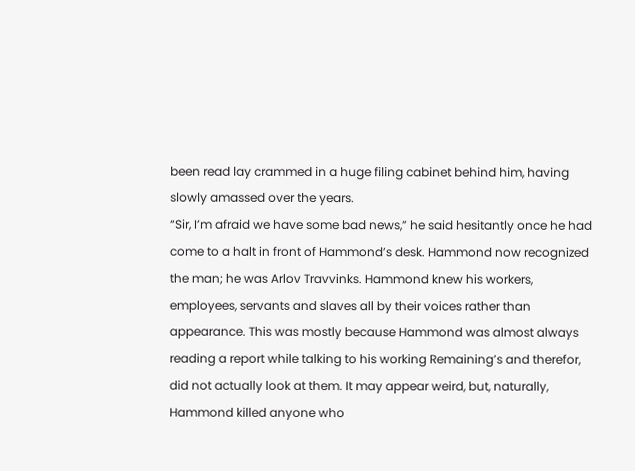been read lay crammed in a huge filing cabinet behind him, having slowly amassed over the years.
“Sir, I’m afraid we have some bad news,” he said hesitantly once he had come to a halt in front of Hammond’s desk. Hammond now recognized the man; he was Arlov Travvinks. Hammond knew his workers, employees, servants and slaves all by their voices rather than appearance. This was mostly because Hammond was almost always reading a report while talking to his working Remaining’s and therefor, did not actually look at them. It may appear weird, but, naturally, Hammond killed anyone who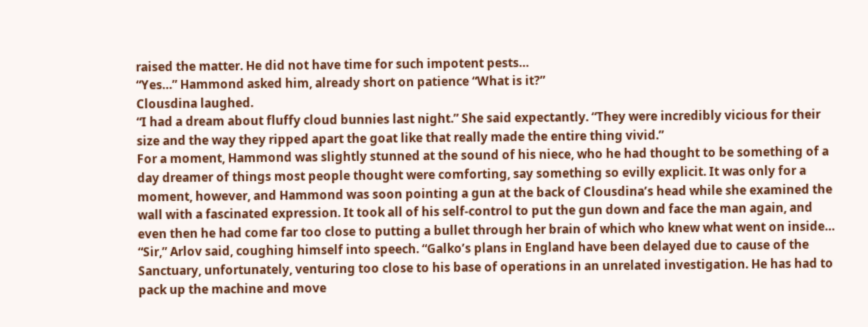raised the matter. He did not have time for such impotent pests…
“Yes…” Hammond asked him, already short on patience “What is it?”
Clousdina laughed.
“I had a dream about fluffy cloud bunnies last night.” She said expectantly. “They were incredibly vicious for their size and the way they ripped apart the goat like that really made the entire thing vivid.”
For a moment, Hammond was slightly stunned at the sound of his niece, who he had thought to be something of a day dreamer of things most people thought were comforting, say something so evilly explicit. It was only for a moment, however, and Hammond was soon pointing a gun at the back of Clousdina’s head while she examined the wall with a fascinated expression. It took all of his self-control to put the gun down and face the man again, and even then he had come far too close to putting a bullet through her brain of which who knew what went on inside…
“Sir,” Arlov said, coughing himself into speech. “Galko’s plans in England have been delayed due to cause of the Sanctuary, unfortunately, venturing too close to his base of operations in an unrelated investigation. He has had to pack up the machine and move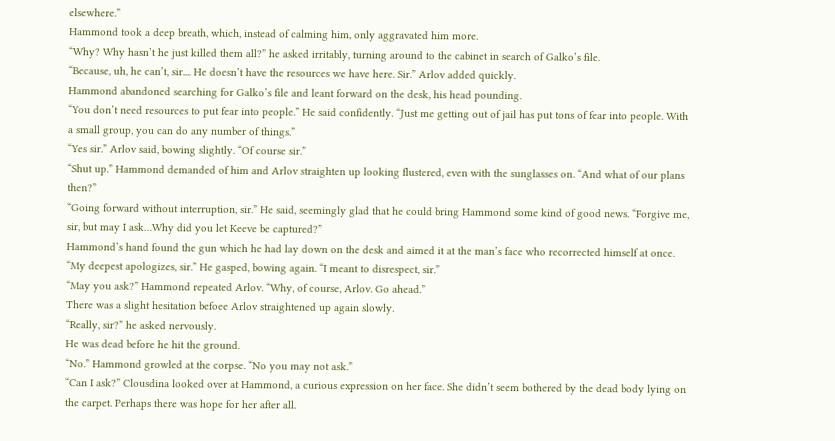elsewhere.”
Hammond took a deep breath, which, instead of calming him, only aggravated him more.
“Why? Why hasn’t he just killed them all?” he asked irritably, turning around to the cabinet in search of Galko’s file.
“Because, uh, he can’t, sir.... He doesn’t have the resources we have here. Sir.” Arlov added quickly.
Hammond abandoned searching for Galko’s file and leant forward on the desk, his head pounding.
“You don’t need resources to put fear into people.” He said confidently. “Just me getting out of jail has put tons of fear into people. With a small group, you can do any number of things.”
“Yes sir.” Arlov said, bowing slightly. “Of course sir.”
“Shut up.” Hammond demanded of him and Arlov straighten up looking flustered, even with the sunglasses on. “And what of our plans then?”
“Going forward without interruption, sir.” He said, seemingly glad that he could bring Hammond some kind of good news. “Forgive me, sir, but may I ask…Why did you let Keeve be captured?”
Hammond’s hand found the gun which he had lay down on the desk and aimed it at the man’s face who recorrected himself at once.
“My deepest apologizes, sir.” He gasped, bowing again. “I meant to disrespect, sir.”
“May you ask?” Hammond repeated Arlov. “Why, of course, Arlov. Go ahead.”
There was a slight hesitation befoee Arlov straightened up again slowly.
“Really, sir?” he asked nervously.
He was dead before he hit the ground.
“No.” Hammond growled at the corpse. “No you may not ask.”
“Can I ask?” Clousdina looked over at Hammond, a curious expression on her face. She didn’t seem bothered by the dead body lying on the carpet. Perhaps there was hope for her after all.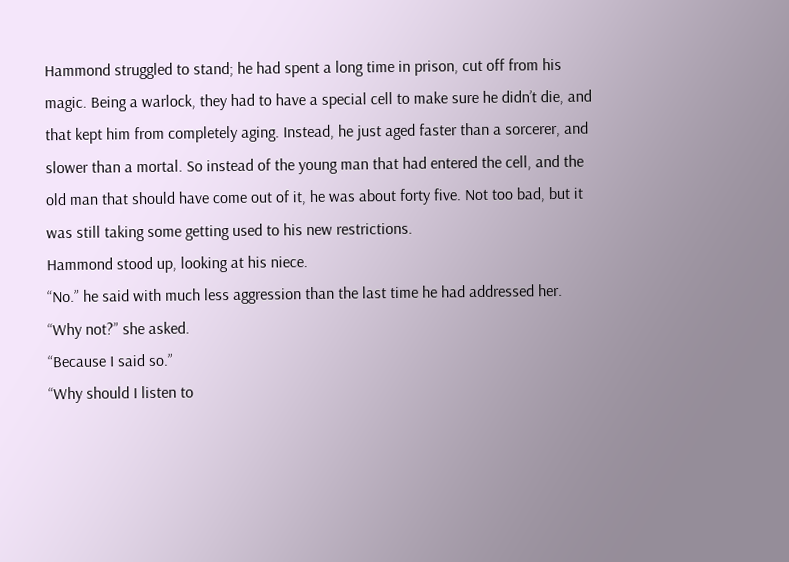Hammond struggled to stand; he had spent a long time in prison, cut off from his magic. Being a warlock, they had to have a special cell to make sure he didn’t die, and that kept him from completely aging. Instead, he just aged faster than a sorcerer, and slower than a mortal. So instead of the young man that had entered the cell, and the old man that should have come out of it, he was about forty five. Not too bad, but it was still taking some getting used to his new restrictions.
Hammond stood up, looking at his niece.
“No.” he said with much less aggression than the last time he had addressed her.
“Why not?” she asked.
“Because I said so.”
“Why should I listen to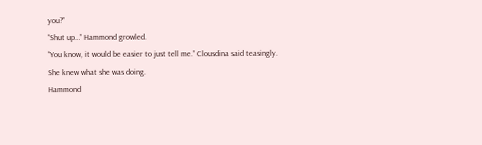you?”
“Shut up…” Hammond growled.
“You know, it would be easier to just tell me.” Clousdina said teasingly. She knew what she was doing.
Hammond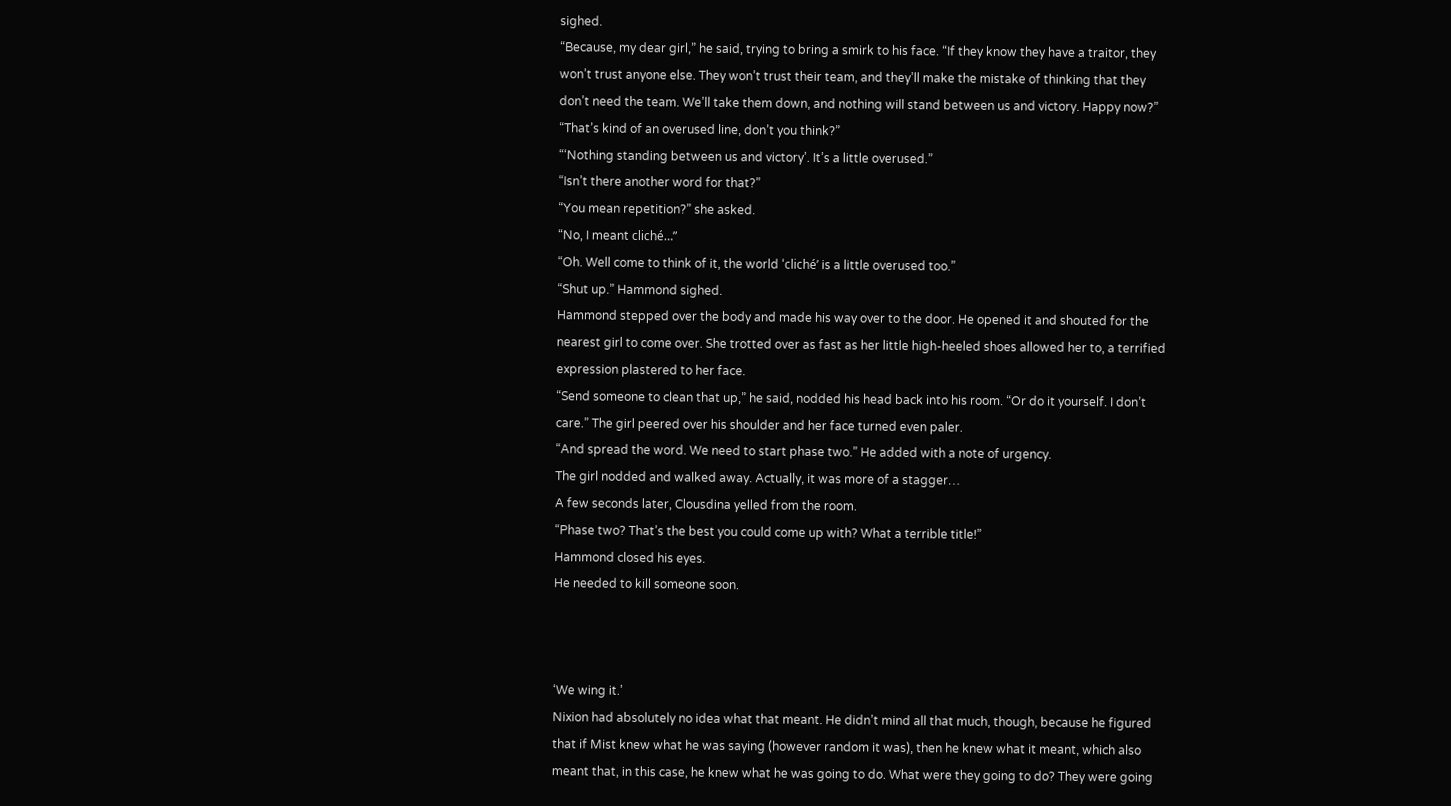sighed.
“Because, my dear girl,” he said, trying to bring a smirk to his face. “If they know they have a traitor, they won’t trust anyone else. They won’t trust their team, and they’ll make the mistake of thinking that they don’t need the team. We’ll take them down, and nothing will stand between us and victory. Happy now?”
“That’s kind of an overused line, don’t you think?”
“‘Nothing standing between us and victory’. It’s a little overused.”
“Isn’t there another word for that?”
“You mean repetition?” she asked.
“No, I meant cliché…”
“Oh. Well come to think of it, the world ‘cliché’ is a little overused too.”
“Shut up.” Hammond sighed.
Hammond stepped over the body and made his way over to the door. He opened it and shouted for the nearest girl to come over. She trotted over as fast as her little high-heeled shoes allowed her to, a terrified expression plastered to her face.
“Send someone to clean that up,” he said, nodded his head back into his room. “Or do it yourself. I don’t care.” The girl peered over his shoulder and her face turned even paler.
“And spread the word. We need to start phase two.” He added with a note of urgency.
The girl nodded and walked away. Actually, it was more of a stagger…
A few seconds later, Clousdina yelled from the room.
“Phase two? That’s the best you could come up with? What a terrible title!”
Hammond closed his eyes.
He needed to kill someone soon.



‘We wing it.’
Nixion had absolutely no idea what that meant. He didn’t mind all that much, though, because he figured that if Mist knew what he was saying (however random it was), then he knew what it meant, which also meant that, in this case, he knew what he was going to do. What were they going to do? They were going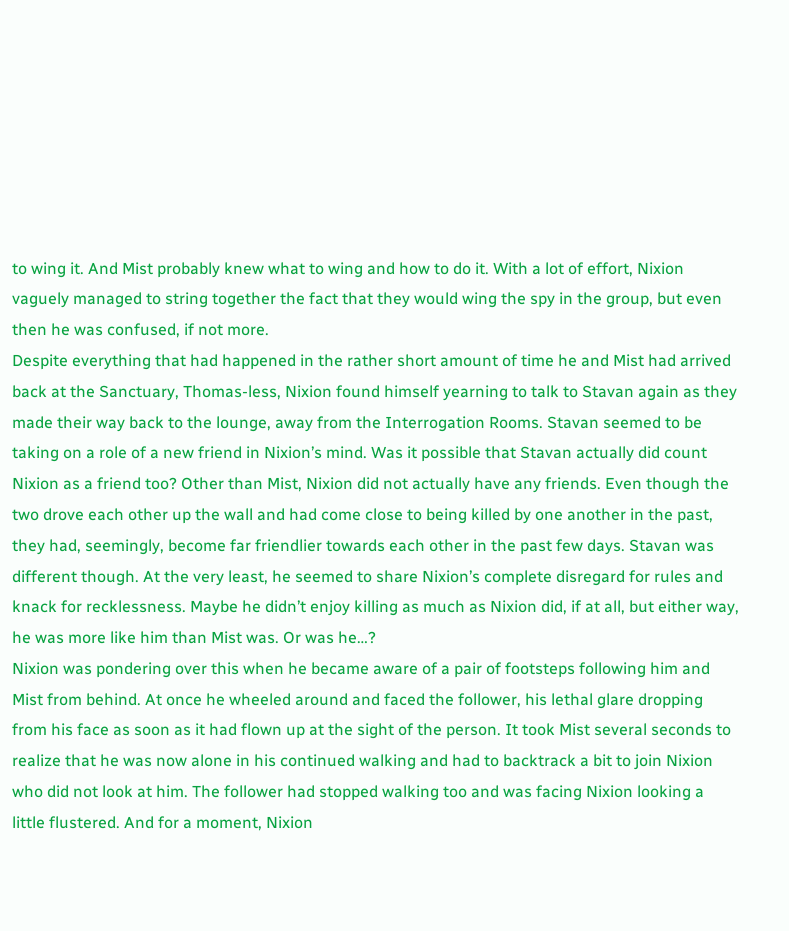to wing it. And Mist probably knew what to wing and how to do it. With a lot of effort, Nixion vaguely managed to string together the fact that they would wing the spy in the group, but even then he was confused, if not more.
Despite everything that had happened in the rather short amount of time he and Mist had arrived back at the Sanctuary, Thomas-less, Nixion found himself yearning to talk to Stavan again as they made their way back to the lounge, away from the Interrogation Rooms. Stavan seemed to be taking on a role of a new friend in Nixion’s mind. Was it possible that Stavan actually did count Nixion as a friend too? Other than Mist, Nixion did not actually have any friends. Even though the two drove each other up the wall and had come close to being killed by one another in the past, they had, seemingly, become far friendlier towards each other in the past few days. Stavan was different though. At the very least, he seemed to share Nixion’s complete disregard for rules and knack for recklessness. Maybe he didn’t enjoy killing as much as Nixion did, if at all, but either way, he was more like him than Mist was. Or was he…?
Nixion was pondering over this when he became aware of a pair of footsteps following him and Mist from behind. At once he wheeled around and faced the follower, his lethal glare dropping from his face as soon as it had flown up at the sight of the person. It took Mist several seconds to realize that he was now alone in his continued walking and had to backtrack a bit to join Nixion who did not look at him. The follower had stopped walking too and was facing Nixion looking a little flustered. And for a moment, Nixion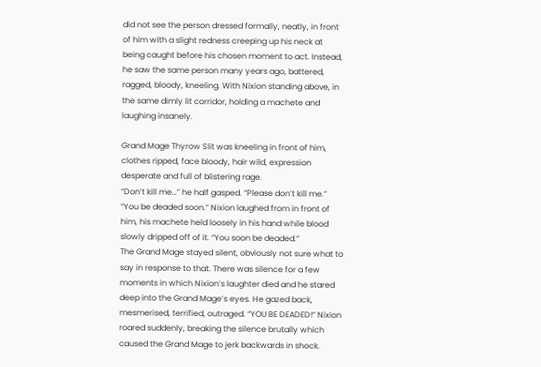did not see the person dressed formally, neatly, in front of him with a slight redness creeping up his neck at being caught before his chosen moment to act. Instead, he saw the same person many years ago, battered, ragged, bloody, kneeling. With Nixion standing above, in the same dimly lit corridor, holding a machete and laughing insanely.

Grand Mage Thyrow Slit was kneeling in front of him, clothes ripped, face bloody, hair wild, expression desperate and full of blistering rage.
“Don’t kill me…” he half gasped. “Please don’t kill me.”
“You be deaded soon.” Nixion laughed from in front of him, his machete held loosely in his hand while blood slowly dripped off of it. “You soon be deaded.”
The Grand Mage stayed silent, obviously not sure what to say in response to that. There was silence for a few moments in which Nixion’s laughter died and he stared deep into the Grand Mage’s eyes. He gazed back, mesmerised, terrified, outraged. “YOU BE DEADED!” Nixion roared suddenly, breaking the silence brutally which caused the Grand Mage to jerk backwards in shock.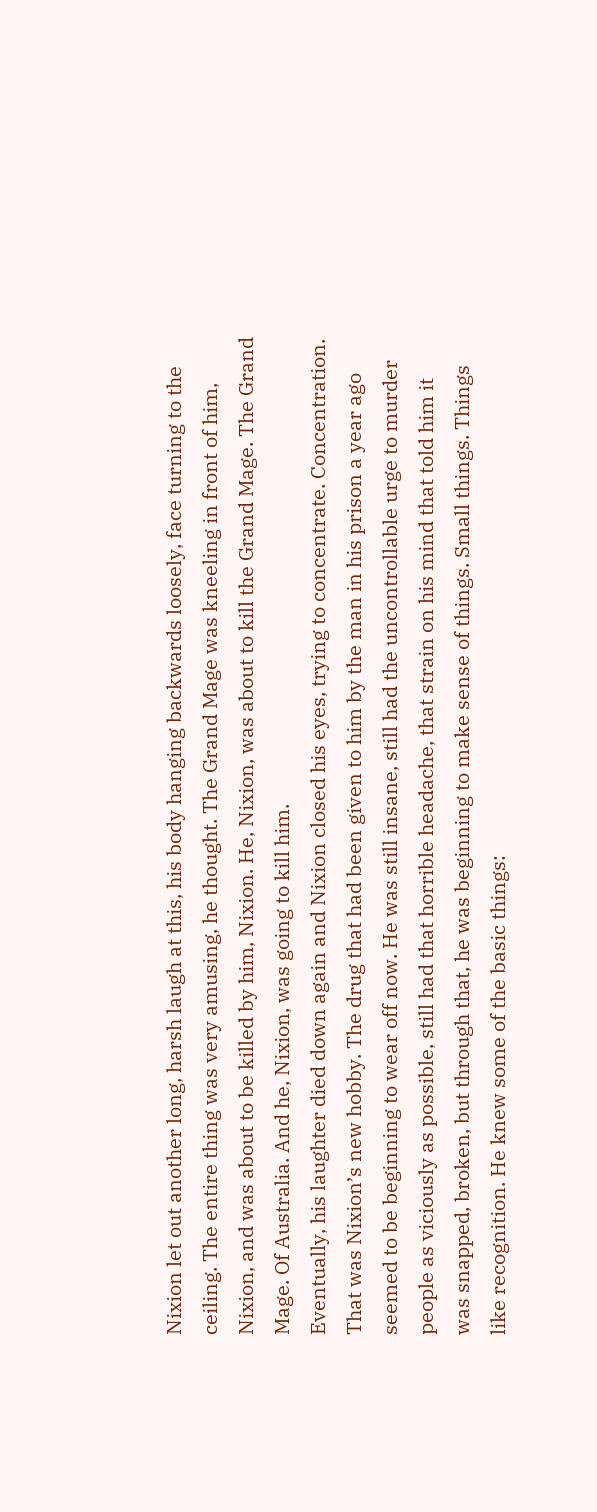Nixion let out another long, harsh laugh at this, his body hanging backwards loosely, face turning to the ceiling. The entire thing was very amusing, he thought. The Grand Mage was kneeling in front of him, Nixion, and was about to be killed by him, Nixion. He, Nixion, was about to kill the Grand Mage. The Grand Mage. Of Australia. And he, Nixion, was going to kill him.
Eventually, his laughter died down again and Nixion closed his eyes, trying to concentrate. Concentration. That was Nixion’s new hobby. The drug that had been given to him by the man in his prison a year ago seemed to be beginning to wear off now. He was still insane, still had the uncontrollable urge to murder people as viciously as possible, still had that horrible headache, that strain on his mind that told him it was snapped, broken, but through that, he was beginning to make sense of things. Small things. Things like recognition. He knew some of the basic things: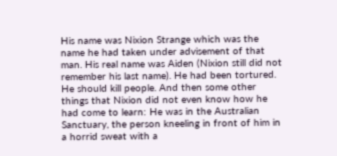His name was Nixion Strange which was the name he had taken under advisement of that man. His real name was Aiden (Nixion still did not remember his last name). He had been tortured. He should kill people. And then some other things that Nixion did not even know how he had come to learn: He was in the Australian Sanctuary, the person kneeling in front of him in a horrid sweat with a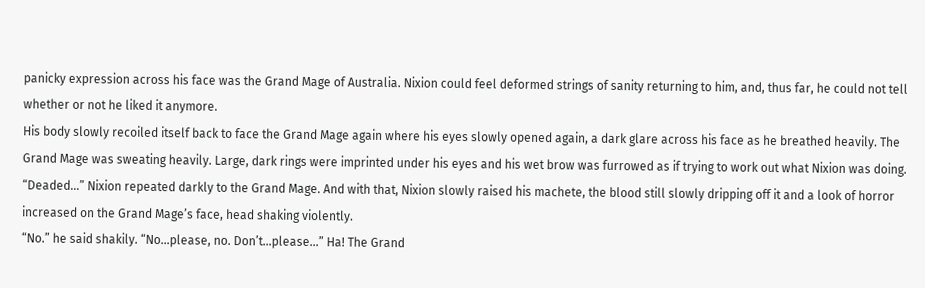panicky expression across his face was the Grand Mage of Australia. Nixion could feel deformed strings of sanity returning to him, and, thus far, he could not tell whether or not he liked it anymore.
His body slowly recoiled itself back to face the Grand Mage again where his eyes slowly opened again, a dark glare across his face as he breathed heavily. The Grand Mage was sweating heavily. Large, dark rings were imprinted under his eyes and his wet brow was furrowed as if trying to work out what Nixion was doing.
“Deaded…” Nixion repeated darkly to the Grand Mage. And with that, Nixion slowly raised his machete, the blood still slowly dripping off it and a look of horror increased on the Grand Mage’s face, head shaking violently.
“No.” he said shakily. “No…please, no. Don’t…please…” Ha! The Grand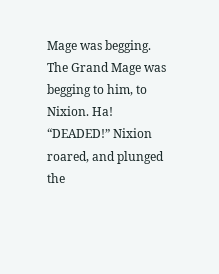Mage was begging. The Grand Mage was begging to him, to Nixion. Ha!
“DEADED!” Nixion roared, and plunged the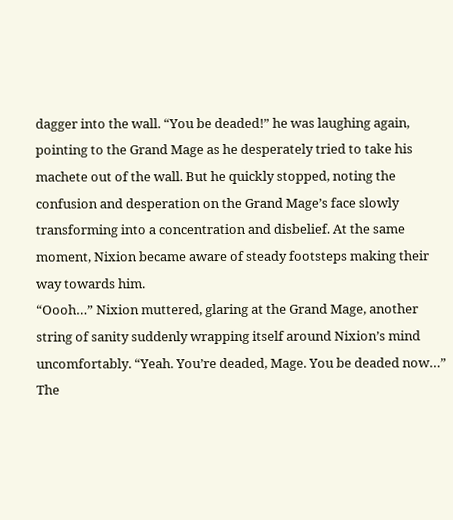dagger into the wall. “You be deaded!” he was laughing again, pointing to the Grand Mage as he desperately tried to take his machete out of the wall. But he quickly stopped, noting the confusion and desperation on the Grand Mage’s face slowly transforming into a concentration and disbelief. At the same moment, Nixion became aware of steady footsteps making their way towards him.
“Oooh…” Nixion muttered, glaring at the Grand Mage, another string of sanity suddenly wrapping itself around Nixion’s mind uncomfortably. “Yeah. You’re deaded, Mage. You be deaded now…”
The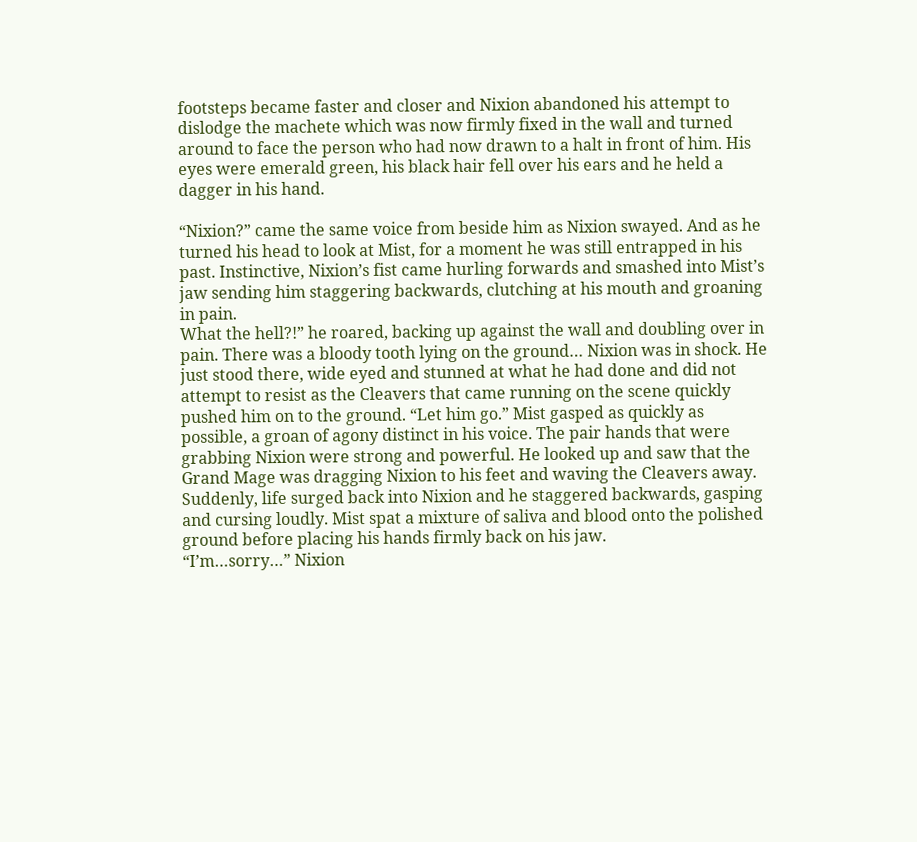footsteps became faster and closer and Nixion abandoned his attempt to dislodge the machete which was now firmly fixed in the wall and turned around to face the person who had now drawn to a halt in front of him. His eyes were emerald green, his black hair fell over his ears and he held a dagger in his hand.

“Nixion?” came the same voice from beside him as Nixion swayed. And as he turned his head to look at Mist, for a moment he was still entrapped in his past. Instinctive, Nixion’s fist came hurling forwards and smashed into Mist’s jaw sending him staggering backwards, clutching at his mouth and groaning in pain.
What the hell?!” he roared, backing up against the wall and doubling over in pain. There was a bloody tooth lying on the ground… Nixion was in shock. He just stood there, wide eyed and stunned at what he had done and did not attempt to resist as the Cleavers that came running on the scene quickly pushed him on to the ground. “Let him go.” Mist gasped as quickly as possible, a groan of agony distinct in his voice. The pair hands that were grabbing Nixion were strong and powerful. He looked up and saw that the Grand Mage was dragging Nixion to his feet and waving the Cleavers away. Suddenly, life surged back into Nixion and he staggered backwards, gasping and cursing loudly. Mist spat a mixture of saliva and blood onto the polished ground before placing his hands firmly back on his jaw.
“I’m…sorry…” Nixion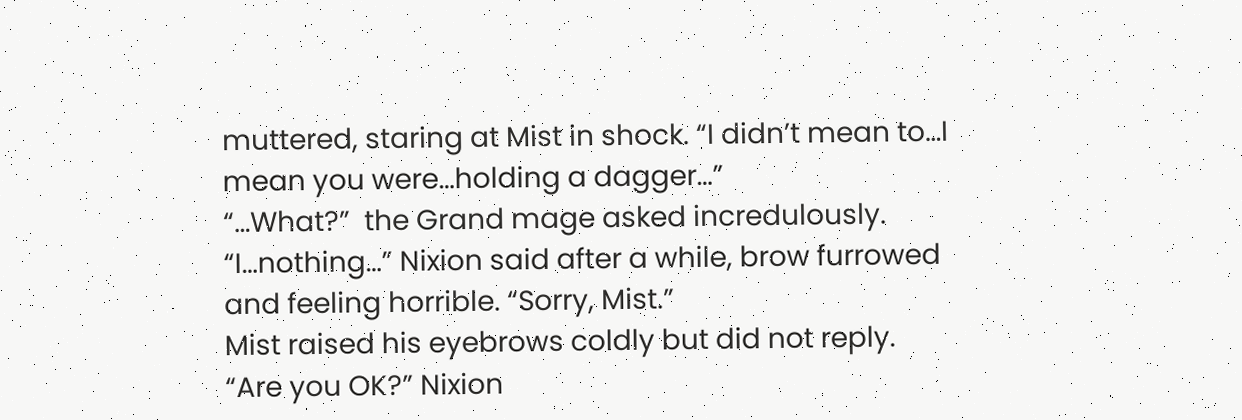muttered, staring at Mist in shock. “I didn’t mean to…I mean you were…holding a dagger…”
“…What?”  the Grand mage asked incredulously.
“I…nothing…” Nixion said after a while, brow furrowed and feeling horrible. “Sorry, Mist.”
Mist raised his eyebrows coldly but did not reply.
“Are you OK?” Nixion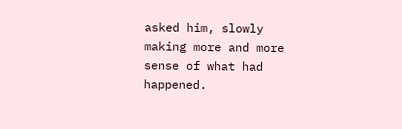asked him, slowly making more and more sense of what had happened.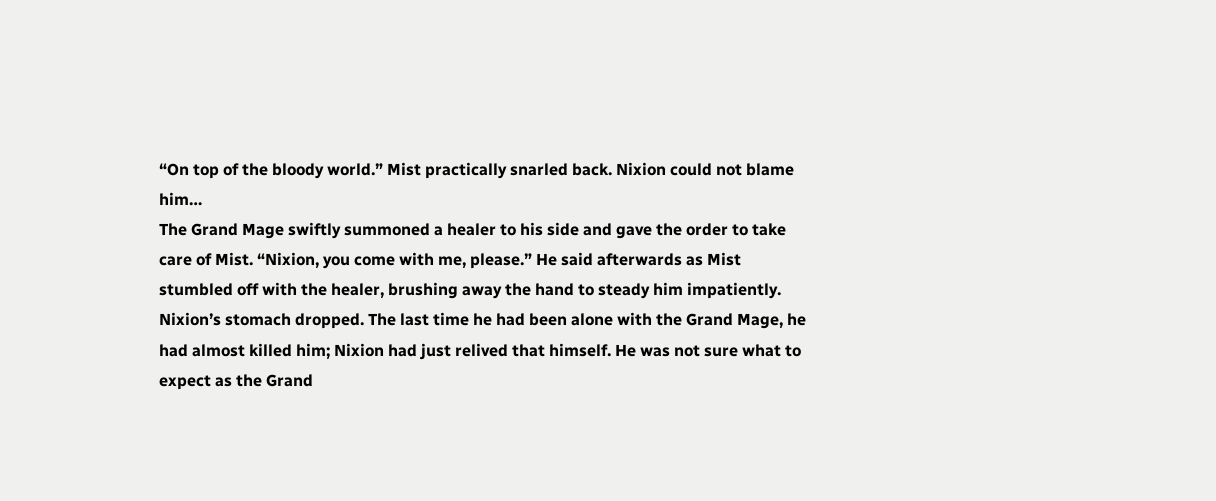“On top of the bloody world.” Mist practically snarled back. Nixion could not blame him…
The Grand Mage swiftly summoned a healer to his side and gave the order to take care of Mist. “Nixion, you come with me, please.” He said afterwards as Mist stumbled off with the healer, brushing away the hand to steady him impatiently. Nixion’s stomach dropped. The last time he had been alone with the Grand Mage, he had almost killed him; Nixion had just relived that himself. He was not sure what to expect as the Grand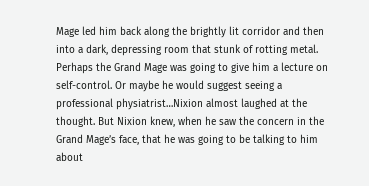Mage led him back along the brightly lit corridor and then into a dark, depressing room that stunk of rotting metal.
Perhaps the Grand Mage was going to give him a lecture on self-control. Or maybe he would suggest seeing a professional physiatrist…Nixion almost laughed at the thought. But Nixion knew, when he saw the concern in the Grand Mage’s face, that he was going to be talking to him about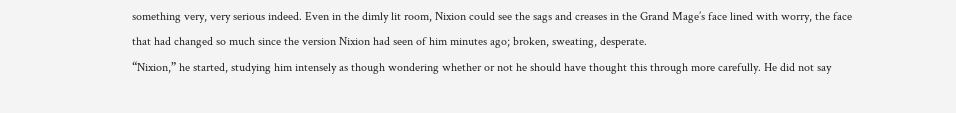something very, very serious indeed. Even in the dimly lit room, Nixion could see the sags and creases in the Grand Mage’s face lined with worry, the face that had changed so much since the version Nixion had seen of him minutes ago; broken, sweating, desperate.
“Nixion,” he started, studying him intensely as though wondering whether or not he should have thought this through more carefully. He did not say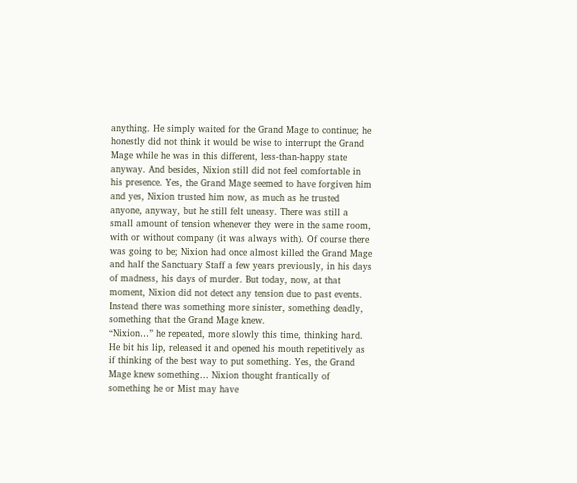anything. He simply waited for the Grand Mage to continue; he honestly did not think it would be wise to interrupt the Grand Mage while he was in this different, less-than-happy state anyway. And besides, Nixion still did not feel comfortable in his presence. Yes, the Grand Mage seemed to have forgiven him and yes, Nixion trusted him now, as much as he trusted anyone, anyway, but he still felt uneasy. There was still a small amount of tension whenever they were in the same room, with or without company (it was always with). Of course there was going to be; Nixion had once almost killed the Grand Mage and half the Sanctuary Staff a few years previously, in his days of madness, his days of murder. But today, now, at that moment, Nixion did not detect any tension due to past events. Instead there was something more sinister, something deadly, something that the Grand Mage knew.
“Nixion…” he repeated, more slowly this time, thinking hard. He bit his lip, released it and opened his mouth repetitively as if thinking of the best way to put something. Yes, the Grand Mage knew something… Nixion thought frantically of something he or Mist may have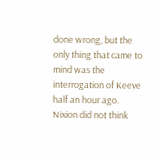done wrong, but the only thing that came to mind was the interrogation of Keeve half an hour ago. Nixion did not think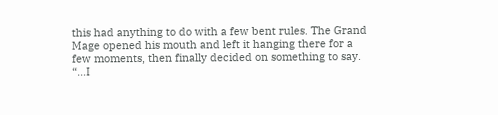this had anything to do with a few bent rules. The Grand Mage opened his mouth and left it hanging there for a few moments, then finally decided on something to say.
“…I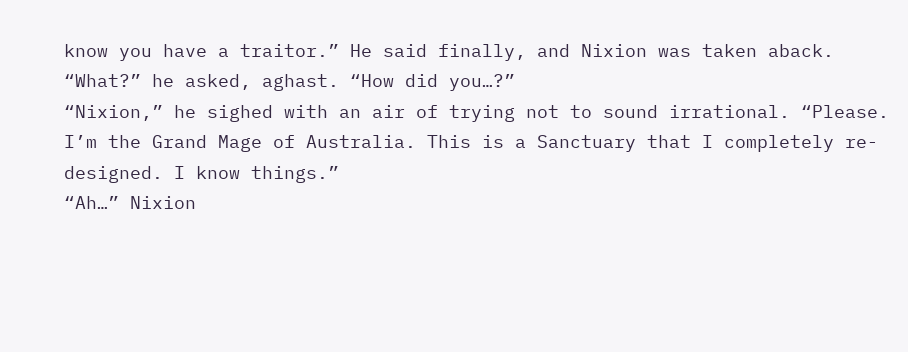know you have a traitor.” He said finally, and Nixion was taken aback.
“What?” he asked, aghast. “How did you…?”
“Nixion,” he sighed with an air of trying not to sound irrational. “Please. I’m the Grand Mage of Australia. This is a Sanctuary that I completely re-designed. I know things.”
“Ah…” Nixion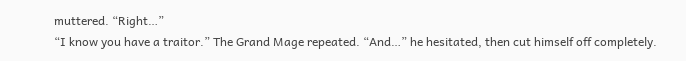muttered. “Right…”
“I know you have a traitor.” The Grand Mage repeated. “And…” he hesitated, then cut himself off completely.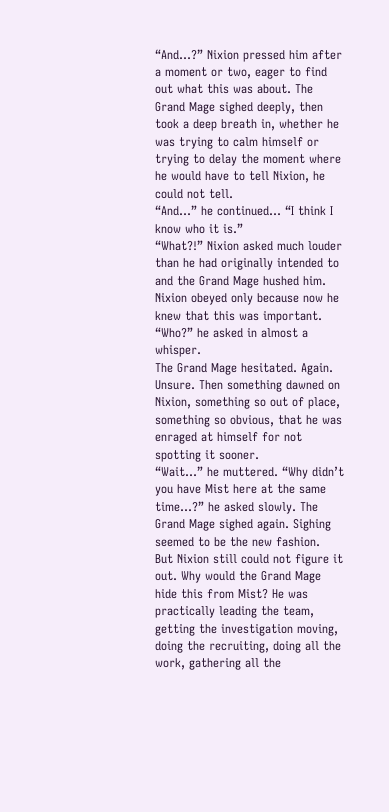“And…?” Nixion pressed him after a moment or two, eager to find out what this was about. The Grand Mage sighed deeply, then took a deep breath in, whether he was trying to calm himself or trying to delay the moment where he would have to tell Nixion, he could not tell.
“And…” he continued… “I think I know who it is.”
“What?!” Nixion asked much louder than he had originally intended to and the Grand Mage hushed him. Nixion obeyed only because now he knew that this was important. “Who?” he asked in almost a whisper.
The Grand Mage hesitated. Again. Unsure. Then something dawned on Nixion, something so out of place, something so obvious, that he was enraged at himself for not spotting it sooner.
“Wait…” he muttered. “Why didn’t you have Mist here at the same time…?” he asked slowly. The Grand Mage sighed again. Sighing seemed to be the new fashion.
But Nixion still could not figure it out. Why would the Grand Mage hide this from Mist? He was practically leading the team, getting the investigation moving, doing the recruiting, doing all the work, gathering all the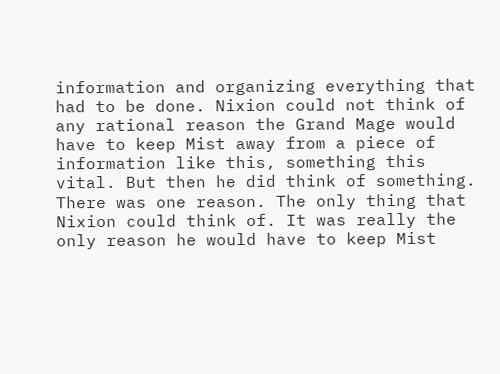information and organizing everything that had to be done. Nixion could not think of any rational reason the Grand Mage would have to keep Mist away from a piece of information like this, something this vital. But then he did think of something. There was one reason. The only thing that Nixion could think of. It was really the only reason he would have to keep Mist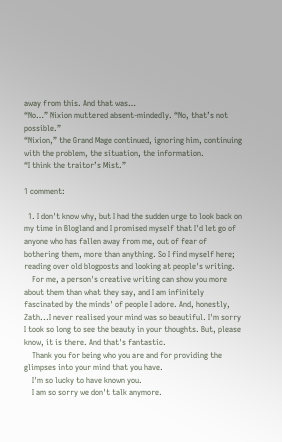away from this. And that was…
“No…” Nixion muttered absent-mindedly. “No, that’s not possible.”
“Nixion,” the Grand Mage continued, ignoring him, continuing with the problem, the situation, the information.
“I think the traitor’s Mist.”

1 comment:

  1. I don't know why, but I had the sudden urge to look back on my time in Blogland and I promised myself that I'd let go of anyone who has fallen away from me, out of fear of bothering them, more than anything. So I find myself here; reading over old blogposts and looking at people's writing.
    For me, a person's creative writing can show you more about them than what they say, and I am infinitely fascinated by the minds' of people I adore. And, honestly, Zath...I never realised your mind was so beautiful. I'm sorry I took so long to see the beauty in your thoughts. But, please know, it is there. And that's fantastic.
    Thank you for being who you are and for providing the glimpses into your mind that you have.
    I'm so lucky to have known you.
    I am so sorry we don't talk anymore.